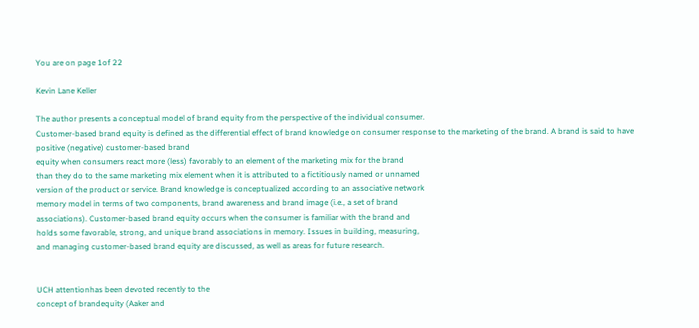You are on page 1of 22

Kevin Lane Keller

The author presents a conceptual model of brand equity from the perspective of the individual consumer.
Customer-based brand equity is defined as the differential effect of brand knowledge on consumer response to the marketing of the brand. A brand is said to have positive (negative) customer-based brand
equity when consumers react more (less) favorably to an element of the marketing mix for the brand
than they do to the same marketing mix element when it is attributed to a fictitiously named or unnamed
version of the product or service. Brand knowledge is conceptualized according to an associative network
memory model in terms of two components, brand awareness and brand image (i.e., a set of brand
associations). Customer-based brand equity occurs when the consumer is familiar with the brand and
holds some favorable, strong, and unique brand associations in memory. Issues in building, measuring,
and managing customer-based brand equity are discussed, as well as areas for future research.


UCH attentionhas been devoted recently to the
concept of brandequity (Aaker and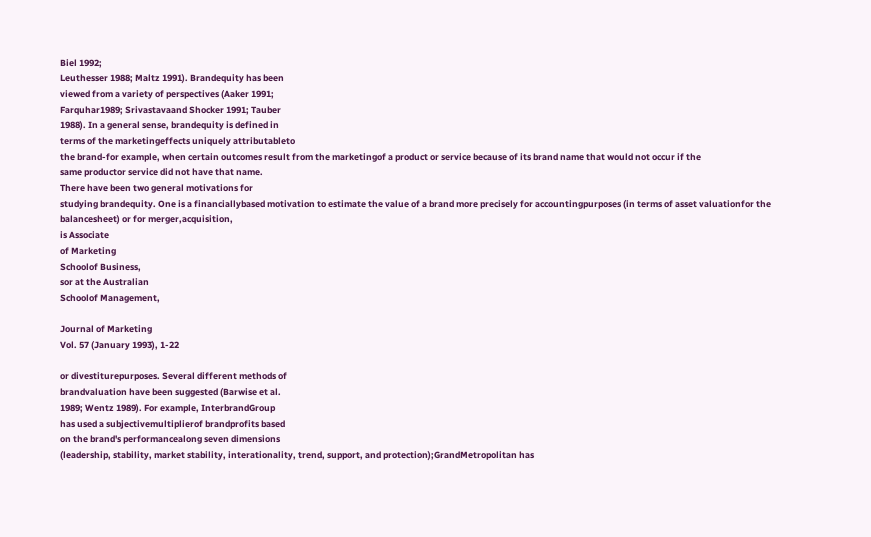Biel 1992;
Leuthesser 1988; Maltz 1991). Brandequity has been
viewed from a variety of perspectives (Aaker 1991;
Farquhar1989; Srivastavaand Shocker 1991; Tauber
1988). In a general sense, brandequity is defined in
terms of the marketingeffects uniquely attributableto
the brand-for example, when certain outcomes result from the marketingof a product or service because of its brand name that would not occur if the
same productor service did not have that name.
There have been two general motivations for
studying brandequity. One is a financiallybased motivation to estimate the value of a brand more precisely for accountingpurposes (in terms of asset valuationfor the balancesheet) or for merger,acquisition,
is Associate
of Marketing
Schoolof Business,
sor at the Australian
Schoolof Management,

Journal of Marketing
Vol. 57 (January 1993), 1-22

or divestiturepurposes. Several different methods of
brandvaluation have been suggested (Barwise et al.
1989; Wentz 1989). For example, InterbrandGroup
has used a subjectivemultiplierof brandprofits based
on the brand's performancealong seven dimensions
(leadership, stability, market stability, interationality, trend, support, and protection);GrandMetropolitan has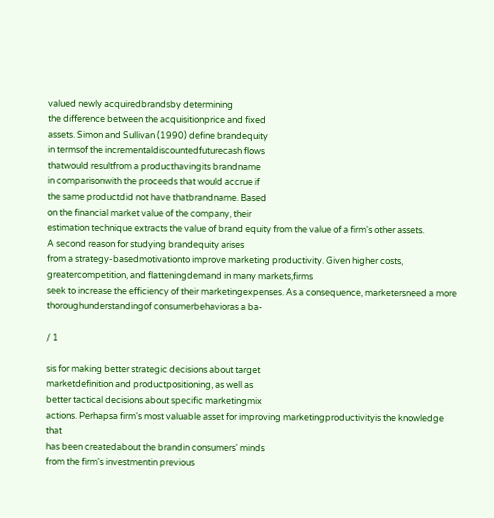valued newly acquiredbrandsby determining
the difference between the acquisitionprice and fixed
assets. Simon and Sullivan (1990) define brandequity
in termsof the incrementaldiscountedfuturecash flows
thatwould resultfrom a producthavingits brandname
in comparisonwith the proceeds that would accrue if
the same productdid not have thatbrandname. Based
on the financial market value of the company, their
estimation technique extracts the value of brand equity from the value of a firm's other assets.
A second reason for studying brandequity arises
from a strategy-basedmotivationto improve marketing productivity. Given higher costs, greatercompetition, and flatteningdemand in many markets,firms
seek to increase the efficiency of their marketingexpenses. As a consequence, marketersneed a more
thoroughunderstandingof consumerbehavioras a ba-

/ 1

sis for making better strategic decisions about target
marketdefinition and productpositioning, as well as
better tactical decisions about specific marketingmix
actions. Perhapsa firm's most valuable asset for improving marketingproductivityis the knowledge that
has been createdabout the brandin consumers' minds
from the firm's investmentin previous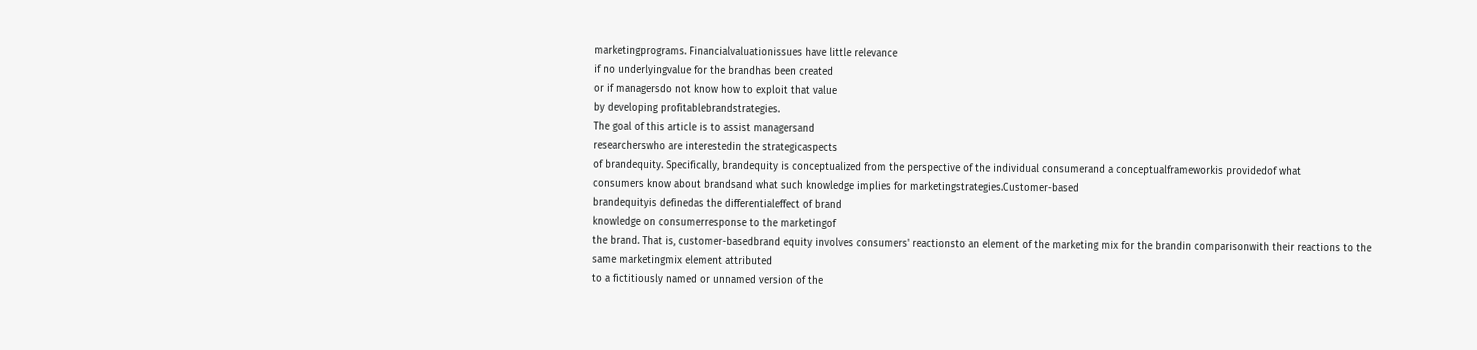marketingprograms. Financialvaluationissues have little relevance
if no underlyingvalue for the brandhas been created
or if managersdo not know how to exploit that value
by developing profitablebrandstrategies.
The goal of this article is to assist managersand
researcherswho are interestedin the strategicaspects
of brandequity. Specifically, brandequity is conceptualized from the perspective of the individual consumerand a conceptualframeworkis providedof what
consumers know about brandsand what such knowledge implies for marketingstrategies.Customer-based
brandequityis definedas the differentialeffect of brand
knowledge on consumerresponse to the marketingof
the brand. That is, customer-basedbrand equity involves consumers' reactionsto an element of the marketing mix for the brandin comparisonwith their reactions to the same marketingmix element attributed
to a fictitiously named or unnamed version of the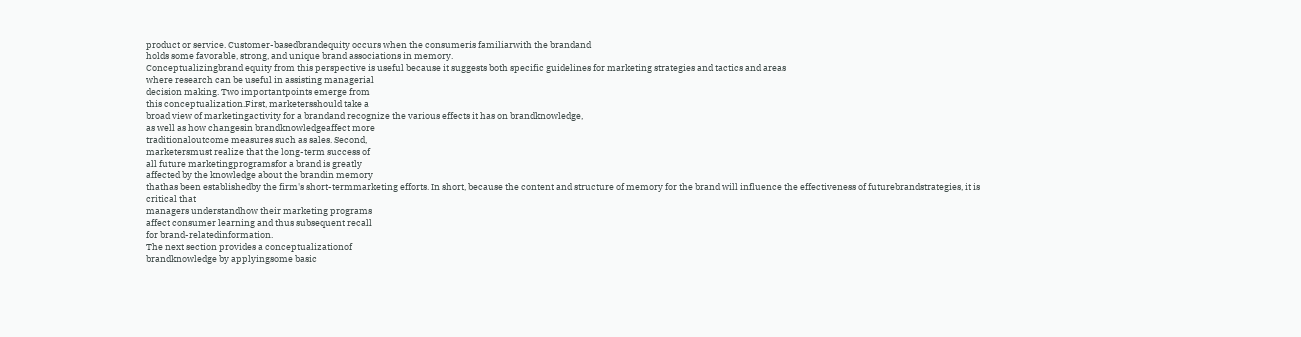product or service. Customer-basedbrandequity occurs when the consumeris familiarwith the brandand
holds some favorable, strong, and unique brand associations in memory.
Conceptualizingbrand equity from this perspective is useful because it suggests both specific guidelines for marketing strategies and tactics and areas
where research can be useful in assisting managerial
decision making. Two importantpoints emerge from
this conceptualization.First, marketersshould take a
broad view of marketingactivity for a brandand recognize the various effects it has on brandknowledge,
as well as how changesin brandknowledgeaffect more
traditionaloutcome measures such as sales. Second,
marketersmust realize that the long-term success of
all future marketingprogramsfor a brand is greatly
affected by the knowledge about the brandin memory
thathas been establishedby the firm's short-termmarketing efforts. In short, because the content and structure of memory for the brand will influence the effectiveness of futurebrandstrategies, it is critical that
managers understandhow their marketing programs
affect consumer learning and thus subsequent recall
for brand-relatedinformation.
The next section provides a conceptualizationof
brandknowledge by applyingsome basic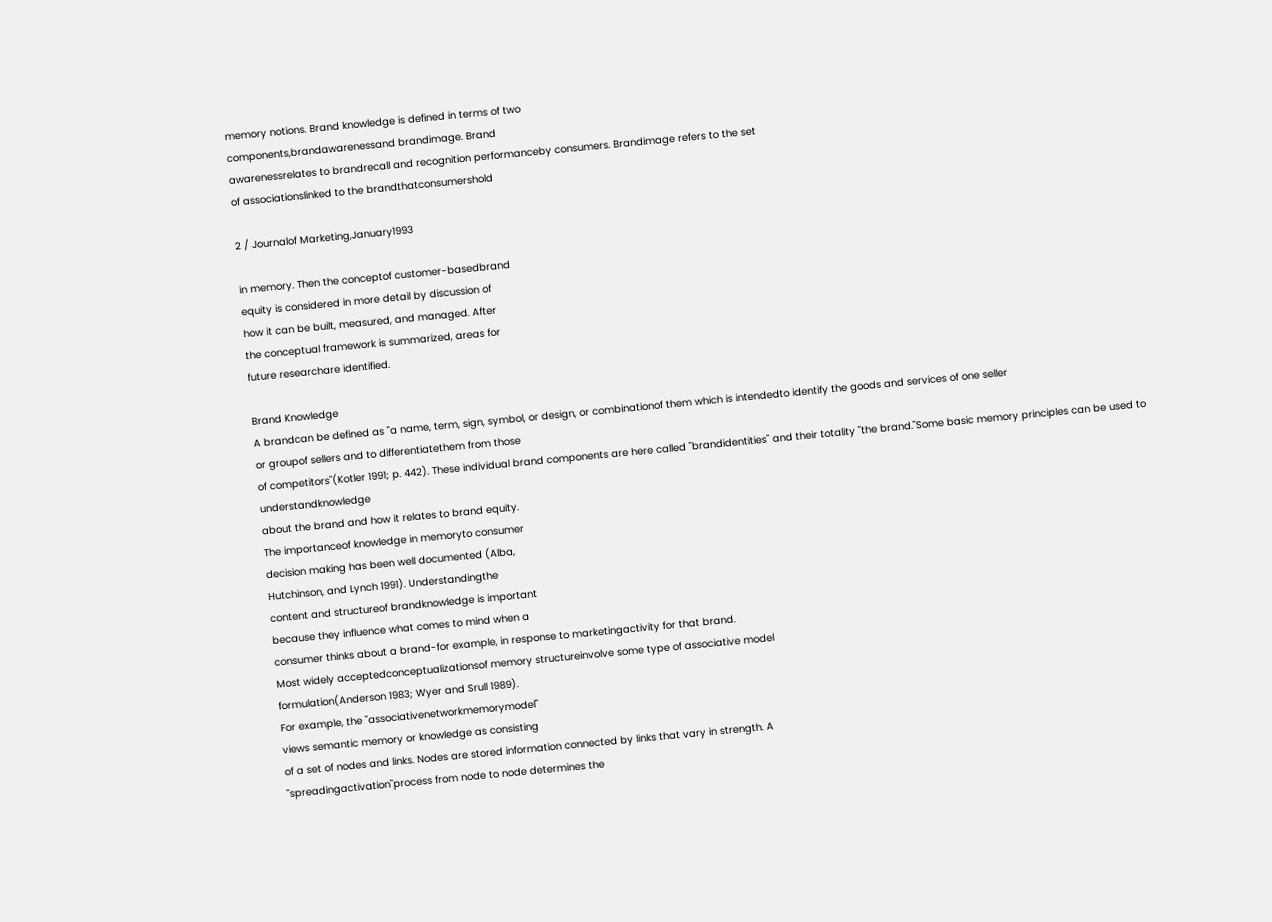memory notions. Brand knowledge is defined in terms of two
components,brandawarenessand brandimage. Brand
awarenessrelates to brandrecall and recognition performanceby consumers. Brandimage refers to the set
of associationslinked to the brandthatconsumershold

2 / Journalof Marketing,January1993

in memory. Then the conceptof customer-basedbrand
equity is considered in more detail by discussion of
how it can be built, measured, and managed. After
the conceptual framework is summarized, areas for
future researchare identified.

Brand Knowledge
A brandcan be defined as "a name, term, sign, symbol, or design, or combinationof them which is intendedto identify the goods and services of one seller
or groupof sellers and to differentiatethem from those
of competitors"(Kotler 1991; p. 442). These individual brand components are here called "brandidentities" and their totality "the brand."Some basic memory principles can be used to understandknowledge
about the brand and how it relates to brand equity.
The importanceof knowledge in memoryto consumer
decision making has been well documented (Alba,
Hutchinson, and Lynch 1991). Understandingthe
content and structureof brandknowledge is important
because they influence what comes to mind when a
consumer thinks about a brand-for example, in response to marketingactivity for that brand.
Most widely acceptedconceptualizationsof memory structureinvolve some type of associative model
formulation(Anderson 1983; Wyer and Srull 1989).
For example, the "associativenetworkmemorymodel"
views semantic memory or knowledge as consisting
of a set of nodes and links. Nodes are stored information connected by links that vary in strength. A
"spreadingactivation"process from node to node determines the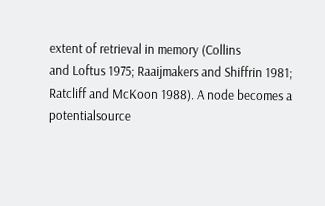extent of retrieval in memory (Collins
and Loftus 1975; Raaijmakers and Shiffrin 1981;
Ratcliff and McKoon 1988). A node becomes a potentialsource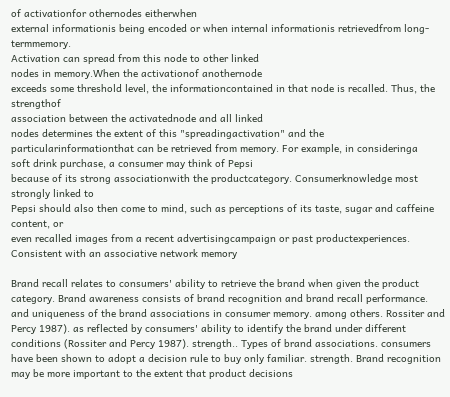of activationfor othernodes eitherwhen
external informationis being encoded or when internal informationis retrievedfrom long-termmemory.
Activation can spread from this node to other linked
nodes in memory.When the activationof anothernode
exceeds some threshold level, the informationcontained in that node is recalled. Thus, the strengthof
association between the activatednode and all linked
nodes determines the extent of this "spreadingactivation" and the particularinformationthat can be retrieved from memory. For example, in consideringa
soft drink purchase, a consumer may think of Pepsi
because of its strong associationwith the productcategory. Consumerknowledge most strongly linked to
Pepsi should also then come to mind, such as perceptions of its taste, sugar and caffeine content, or
even recalled images from a recent advertisingcampaign or past productexperiences.
Consistent with an associative network memory

Brand recall relates to consumers' ability to retrieve the brand when given the product category. Brand awareness consists of brand recognition and brand recall performance. and uniqueness of the brand associations in consumer memory. among others. Rossiter and Percy 1987). as reflected by consumers' ability to identify the brand under different conditions (Rossiter and Percy 1987). strength.. Types of brand associations. consumers have been shown to adopt a decision rule to buy only familiar. strength. Brand recognition may be more important to the extent that product decisions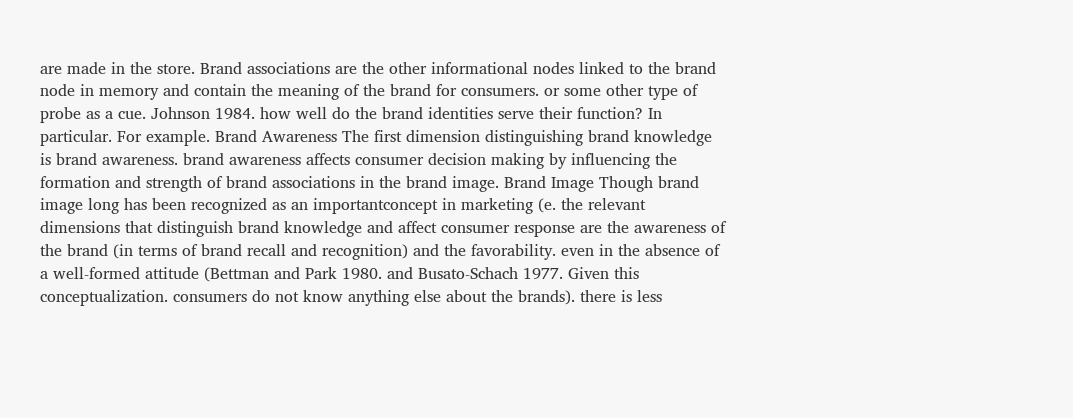are made in the store. Brand associations are the other informational nodes linked to the brand node in memory and contain the meaning of the brand for consumers. or some other type of probe as a cue. Johnson 1984. how well do the brand identities serve their function? In particular. For example. Brand Awareness The first dimension distinguishing brand knowledge is brand awareness. brand awareness affects consumer decision making by influencing the formation and strength of brand associations in the brand image. Brand Image Though brand image long has been recognized as an importantconcept in marketing (e. the relevant dimensions that distinguish brand knowledge and affect consumer response are the awareness of the brand (in terms of brand recall and recognition) and the favorability. even in the absence of a well-formed attitude (Bettman and Park 1980. and Busato-Schach 1977. Given this conceptualization. consumers do not know anything else about the brands). there is less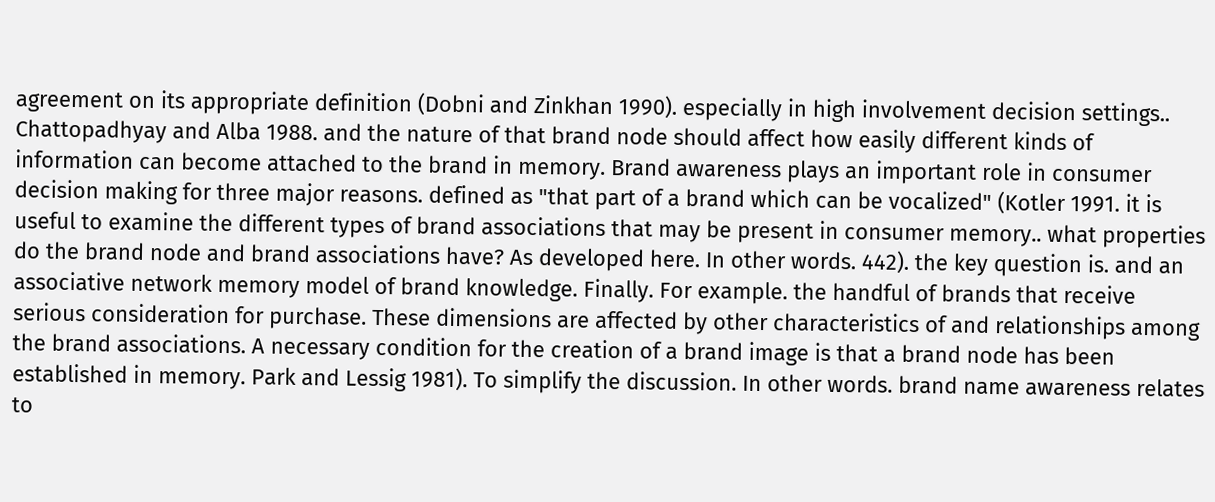agreement on its appropriate definition (Dobni and Zinkhan 1990). especially in high involvement decision settings.. Chattopadhyay and Alba 1988. and the nature of that brand node should affect how easily different kinds of information can become attached to the brand in memory. Brand awareness plays an important role in consumer decision making for three major reasons. defined as "that part of a brand which can be vocalized" (Kotler 1991. it is useful to examine the different types of brand associations that may be present in consumer memory.. what properties do the brand node and brand associations have? As developed here. In other words. 442). the key question is. and an associative network memory model of brand knowledge. Finally. For example. the handful of brands that receive serious consideration for purchase. These dimensions are affected by other characteristics of and relationships among the brand associations. A necessary condition for the creation of a brand image is that a brand node has been established in memory. Park and Lessig 1981). To simplify the discussion. In other words. brand name awareness relates to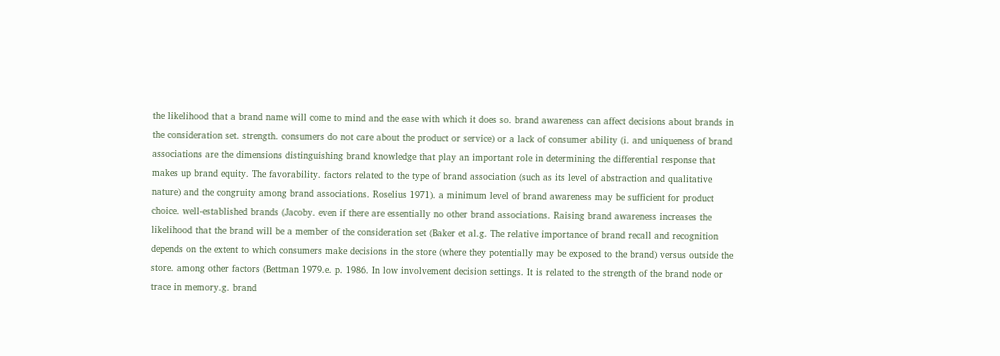the likelihood that a brand name will come to mind and the ease with which it does so. brand awareness can affect decisions about brands in the consideration set. strength. consumers do not care about the product or service) or a lack of consumer ability (i. and uniqueness of brand associations are the dimensions distinguishing brand knowledge that play an important role in determining the differential response that makes up brand equity. The favorability. factors related to the type of brand association (such as its level of abstraction and qualitative nature) and the congruity among brand associations. Roselius 1971). a minimum level of brand awareness may be sufficient for product choice. well-established brands (Jacoby. even if there are essentially no other brand associations. Raising brand awareness increases the likelihood that the brand will be a member of the consideration set (Baker et al.g. The relative importance of brand recall and recognition depends on the extent to which consumers make decisions in the store (where they potentially may be exposed to the brand) versus outside the store. among other factors (Bettman 1979.e. p. 1986. In low involvement decision settings. It is related to the strength of the brand node or trace in memory.g. brand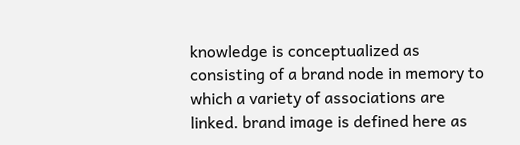knowledge is conceptualized as consisting of a brand node in memory to which a variety of associations are linked. brand image is defined here as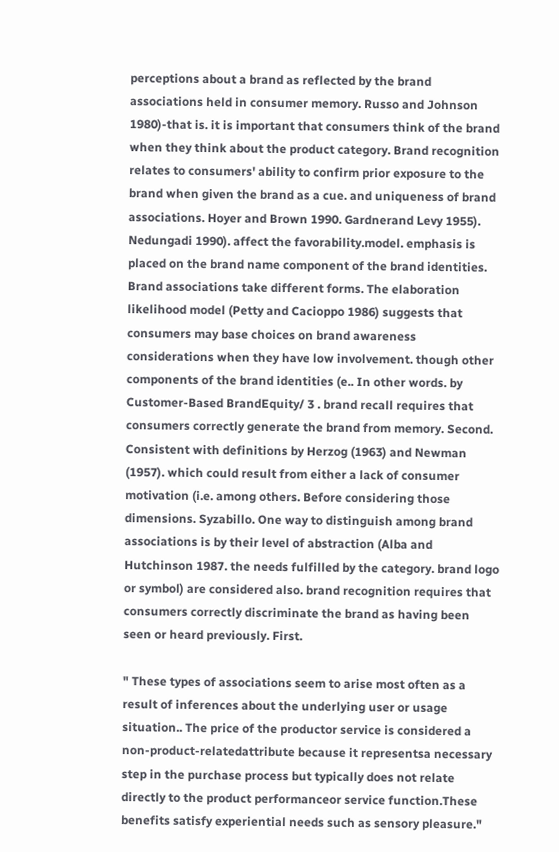perceptions about a brand as reflected by the brand associations held in consumer memory. Russo and Johnson 1980)-that is. it is important that consumers think of the brand when they think about the product category. Brand recognition relates to consumers' ability to confirm prior exposure to the brand when given the brand as a cue. and uniqueness of brand associations. Hoyer and Brown 1990. Gardnerand Levy 1955). Nedungadi 1990). affect the favorability.model. emphasis is placed on the brand name component of the brand identities. Brand associations take different forms. The elaboration likelihood model (Petty and Cacioppo 1986) suggests that consumers may base choices on brand awareness considerations when they have low involvement. though other components of the brand identities (e.. In other words. by Customer-Based BrandEquity/ 3 . brand recall requires that consumers correctly generate the brand from memory. Second. Consistent with definitions by Herzog (1963) and Newman (1957). which could result from either a lack of consumer motivation (i.e. among others. Before considering those dimensions. Syzabillo. One way to distinguish among brand associations is by their level of abstraction (Alba and Hutchinson 1987. the needs fulfilled by the category. brand logo or symbol) are considered also. brand recognition requires that consumers correctly discriminate the brand as having been seen or heard previously. First.

" These types of associations seem to arise most often as a result of inferences about the underlying user or usage situation.. The price of the productor service is considered a non-product-relatedattribute because it representsa necessary step in the purchase process but typically does not relate directly to the product performanceor service function.These benefits satisfy experiential needs such as sensory pleasure."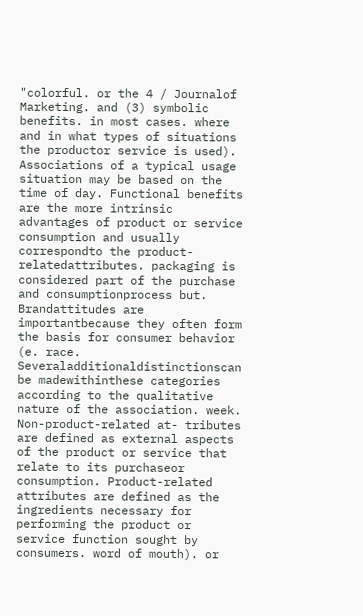"colorful. or the 4 / Journalof Marketing. and (3) symbolic benefits. in most cases. where and in what types of situations the productor service is used). Associations of a typical usage situation may be based on the time of day. Functional benefits are the more intrinsic advantages of product or service consumption and usually correspondto the product-relatedattributes. packaging is considered part of the purchase and consumptionprocess but. Brandattitudes are importantbecause they often form the basis for consumer behavior (e. race. Severaladditionaldistinctionscan be madewithinthese categories according to the qualitative nature of the association. week. Non-product-related at- tributes are defined as external aspects of the product or service that relate to its purchaseor consumption. Product-related attributes are defined as the ingredients necessary for performing the product or service function sought by consumers. word of mouth). or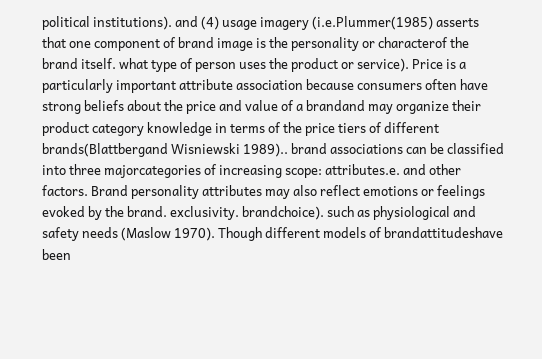political institutions). and (4) usage imagery (i.e.Plummer(1985) asserts that one component of brand image is the personality or characterof the brand itself. what type of person uses the product or service). Price is a particularly important attribute association because consumers often have strong beliefs about the price and value of a brandand may organize their product category knowledge in terms of the price tiers of different brands(Blattbergand Wisniewski 1989).. brand associations can be classified into three majorcategories of increasing scope: attributes.e. and other factors. Brand personality attributes may also reflect emotions or feelings evoked by the brand. exclusivity. brandchoice). such as physiological and safety needs (Maslow 1970). Though different models of brandattitudeshave been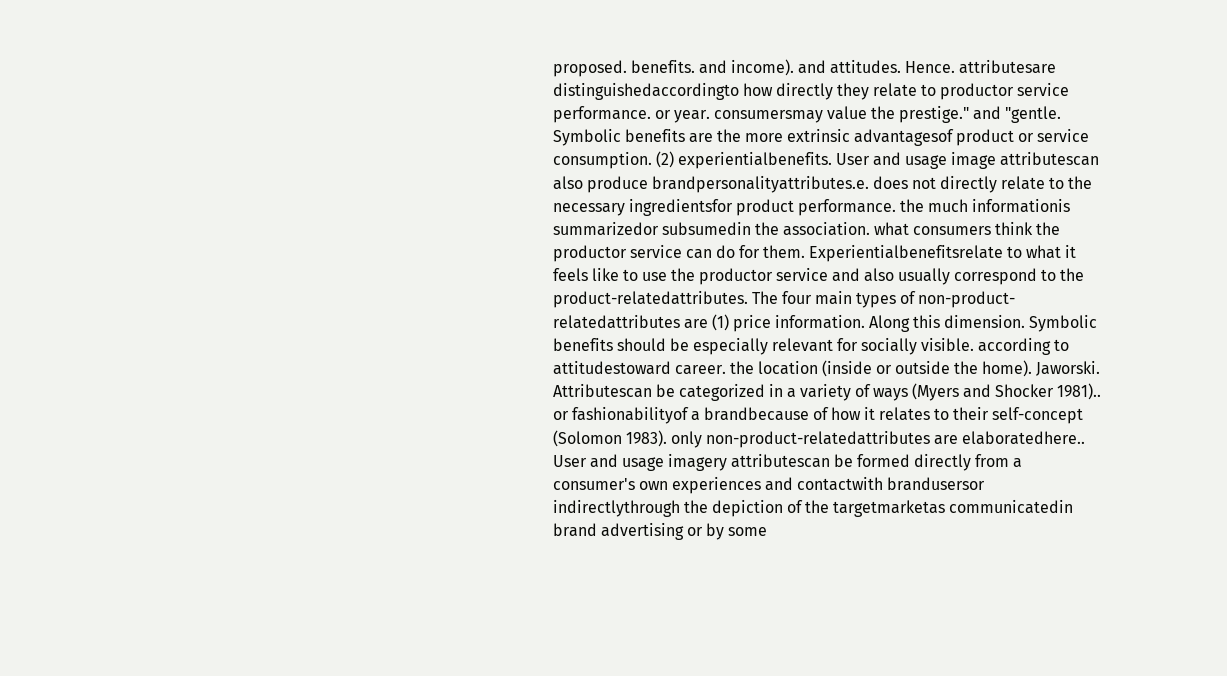proposed. benefits. and income). and attitudes. Hence. attributesare distinguishedaccordingto how directly they relate to productor service performance. or year. consumersmay value the prestige." and "gentle. Symbolic benefits are the more extrinsic advantagesof product or service consumption. (2) experientialbenefits. User and usage image attributescan also produce brandpersonalityattributes.e. does not directly relate to the necessary ingredientsfor product performance. the much informationis summarizedor subsumedin the association. what consumers think the productor service can do for them. Experientialbenefitsrelate to what it feels like to use the productor service and also usually correspond to the product-relatedattributes. The four main types of non-product-relatedattributes are (1) price information. Along this dimension. Symbolic benefits should be especially relevant for socially visible. according to attitudestoward career. the location (inside or outside the home). Jaworski. Attributescan be categorized in a variety of ways (Myers and Shocker 1981).. or fashionabilityof a brandbecause of how it relates to their self-concept (Solomon 1983). only non-product-relatedattributes are elaboratedhere.. User and usage imagery attributescan be formed directly from a consumer's own experiences and contactwith brandusersor indirectlythrough the depiction of the targetmarketas communicatedin brand advertising or by some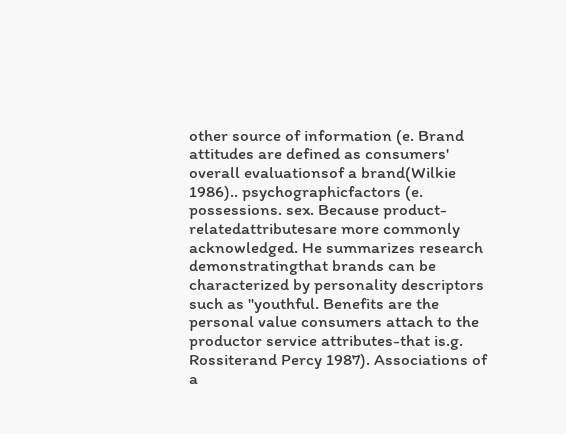other source of information (e. Brand attitudes are defined as consumers' overall evaluationsof a brand(Wilkie 1986).. psychographicfactors (e. possessions. sex. Because product-relatedattributesare more commonly acknowledged. He summarizes research demonstratingthat brands can be characterized by personality descriptors such as "youthful. Benefits are the personal value consumers attach to the productor service attributes-that is.g. Rossiterand Percy 1987). Associations of a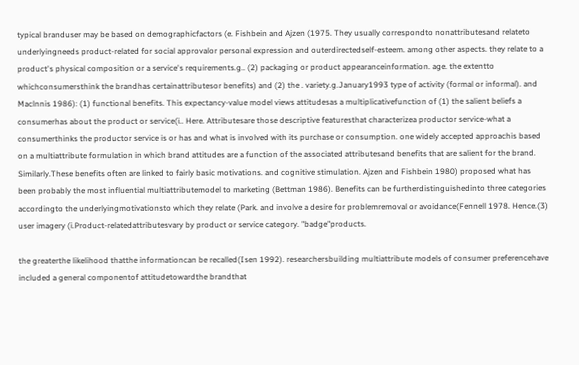typical branduser may be based on demographicfactors (e. Fishbein and Ajzen (1975. They usually correspondto nonattributesand relateto underlyingneeds product-related for social approvalor personal expression and outerdirectedself-esteem. among other aspects. they relate to a product's physical composition or a service's requirements.g.. (2) packaging or product appearanceinformation. age. the extentto whichconsumersthink the brandhas certainattributesor benefits) and (2) the . variety.g.January1993 type of activity (formal or informal). and Maclnnis 1986): (1) functional benefits. This expectancy-value model views attitudesas a multiplicativefunction of (1) the salient beliefs a consumerhas about the product or service(i.. Here. Attributesare those descriptive featuresthat characterizea productor service-what a consumerthinks the productor service is or has and what is involved with its purchase or consumption. one widely accepted approachis based on a multiattribute formulation in which brand attitudes are a function of the associated attributesand benefits that are salient for the brand. Similarly.These benefits often are linked to fairly basic motivations. and cognitive stimulation. Ajzen and Fishbein 1980) proposed what has been probably the most influential multiattributemodel to marketing (Bettman 1986). Benefits can be furtherdistinguishedinto three categories accordingto the underlyingmotivationsto which they relate (Park. and involve a desire for problemremoval or avoidance(Fennell 1978. Hence.(3) user imagery (i.Product-relatedattributesvary by product or service category. "badge"products.

the greaterthe likelihood thatthe informationcan be recalled(Isen 1992). researchersbuilding multiattribute models of consumer preferencehave included a general componentof attitudetowardthe brandthat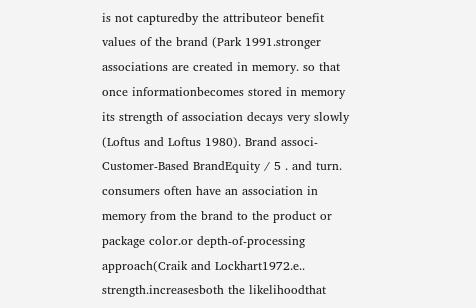is not capturedby the attributeor benefit values of the brand (Park 1991.stronger associations are created in memory. so that once informationbecomes stored in memory its strength of association decays very slowly (Loftus and Loftus 1980). Brand associ- Customer-Based BrandEquity / 5 . and turn. consumers often have an association in memory from the brand to the product or package color.or depth-of-processing approach(Craik and Lockhart1972.e.. strength.increasesboth the likelihoodthat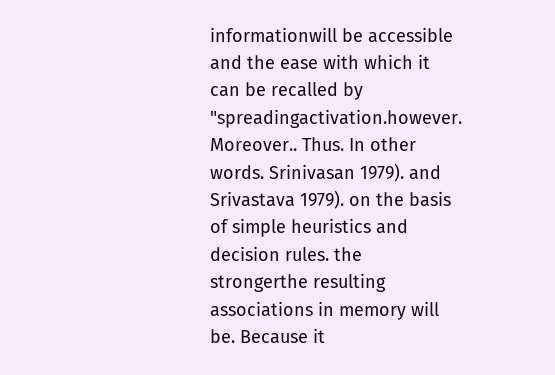informationwill be accessible and the ease with which it can be recalled by "spreadingactivation.however. Moreover.. Thus. In other words. Srinivasan 1979). and Srivastava 1979). on the basis of simple heuristics and decision rules. the strongerthe resulting associations in memory will be. Because it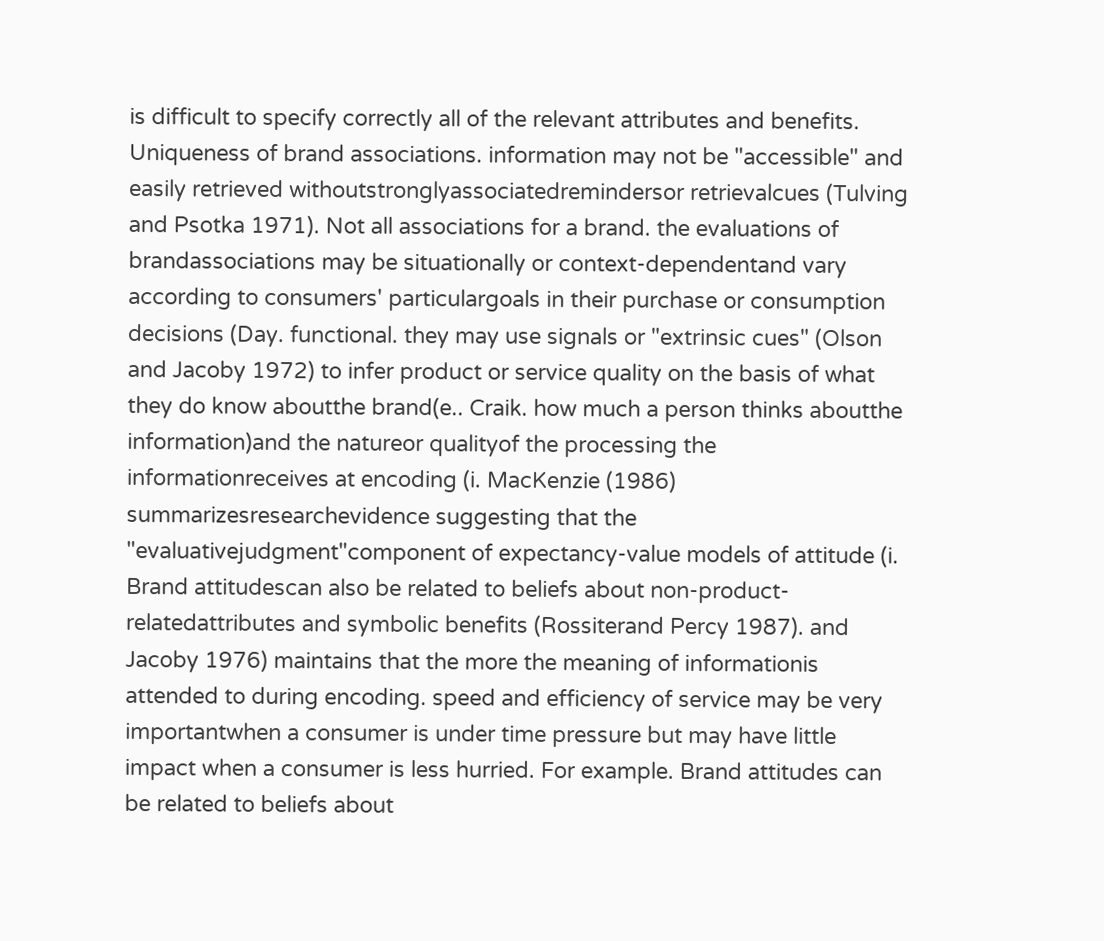is difficult to specify correctly all of the relevant attributes and benefits. Uniqueness of brand associations. information may not be "accessible" and easily retrieved withoutstronglyassociatedremindersor retrievalcues (Tulving and Psotka 1971). Not all associations for a brand. the evaluations of brandassociations may be situationally or context-dependentand vary according to consumers' particulargoals in their purchase or consumption decisions (Day. functional. they may use signals or "extrinsic cues" (Olson and Jacoby 1972) to infer product or service quality on the basis of what they do know aboutthe brand(e.. Craik. how much a person thinks aboutthe information)and the natureor qualityof the processing the informationreceives at encoding (i. MacKenzie (1986) summarizesresearchevidence suggesting that the "evaluativejudgment"component of expectancy-value models of attitude (i. Brand attitudescan also be related to beliefs about non-product-relatedattributes and symbolic benefits (Rossiterand Percy 1987). and Jacoby 1976) maintains that the more the meaning of informationis attended to during encoding. speed and efficiency of service may be very importantwhen a consumer is under time pressure but may have little impact when a consumer is less hurried. For example. Brand attitudes can be related to beliefs about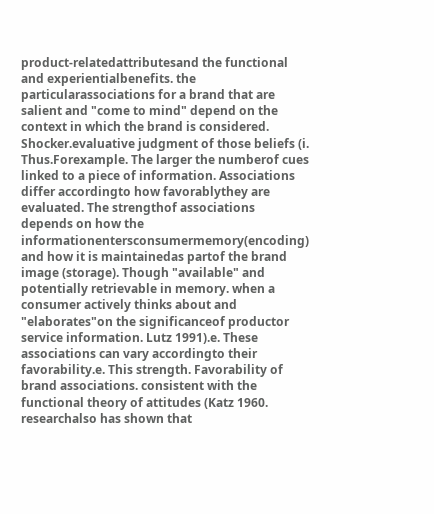product-relatedattributesand the functional and experientialbenefits. the particularassociations for a brand that are salient and "come to mind" depend on the context in which the brand is considered. Shocker.evaluative judgment of those beliefs (i. Thus.Forexample. The larger the numberof cues linked to a piece of information. Associations differ accordingto how favorablythey are evaluated. The strengthof associations depends on how the informationentersconsumermemory(encoding) and how it is maintainedas partof the brand image (storage). Though "available" and potentially retrievable in memory. when a consumer actively thinks about and "elaborates"on the significanceof productor service information. Lutz 1991).e. These associations can vary accordingto their favorability.e. This strength. Favorability of brand associations. consistent with the functional theory of attitudes (Katz 1960. researchalso has shown that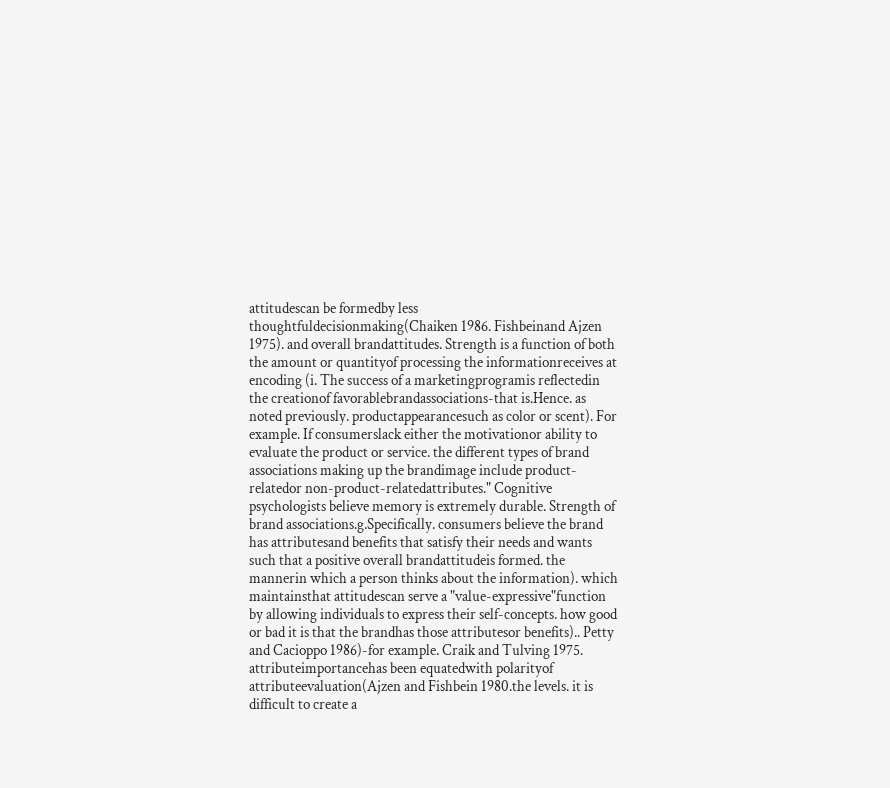attitudescan be formedby less thoughtfuldecisionmaking(Chaiken 1986. Fishbeinand Ajzen 1975). and overall brandattitudes. Strength is a function of both the amount or quantityof processing the informationreceives at encoding (i. The success of a marketingprogramis reflectedin the creationof favorablebrandassociations-that is.Hence. as noted previously. productappearancesuch as color or scent). For example. If consumerslack either the motivationor ability to evaluate the product or service. the different types of brand associations making up the brandimage include product-relatedor non-product-relatedattributes." Cognitive psychologists believe memory is extremely durable. Strength of brand associations.g.Specifically. consumers believe the brand has attributesand benefits that satisfy their needs and wants such that a positive overall brandattitudeis formed. the mannerin which a person thinks about the information). which maintainsthat attitudescan serve a "value-expressive"function by allowing individuals to express their self-concepts. how good or bad it is that the brandhas those attributesor benefits).. Petty and Cacioppo 1986)-for example. Craik and Tulving 1975. attributeimportancehas been equatedwith polarityof attributeevaluation(Ajzen and Fishbein 1980.the levels. it is difficult to create a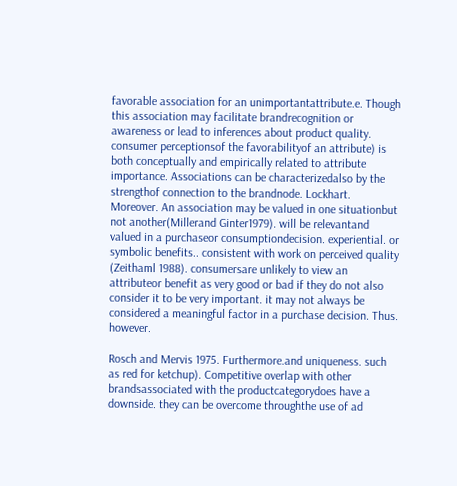favorable association for an unimportantattribute.e. Though this association may facilitate brandrecognition or awareness or lead to inferences about product quality. consumer perceptionsof the favorabilityof an attribute) is both conceptually and empirically related to attribute importance. Associations can be characterizedalso by the strengthof connection to the brandnode. Lockhart. Moreover. An association may be valued in one situationbut not another(Millerand Ginter1979). will be relevantand valued in a purchaseor consumptiondecision. experiential. or symbolic benefits.. consistent with work on perceived quality (Zeithaml 1988). consumersare unlikely to view an attributeor benefit as very good or bad if they do not also consider it to be very important. it may not always be considered a meaningful factor in a purchase decision. Thus. however.

Rosch and Mervis 1975. Furthermore.and uniqueness. such as red for ketchup). Competitive overlap with other brandsassociated with the productcategorydoes have a downside. they can be overcome throughthe use of ad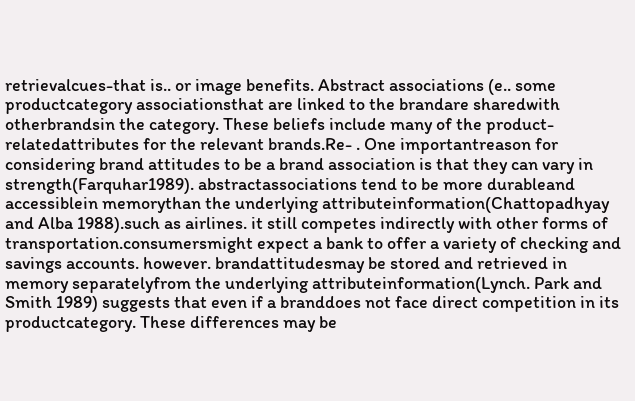retrievalcues-that is.. or image benefits. Abstract associations (e.. some productcategory associationsthat are linked to the brandare sharedwith otherbrandsin the category. These beliefs include many of the product-relatedattributes for the relevant brands.Re- . One importantreason for considering brand attitudes to be a brand association is that they can vary in strength(Farquhar1989). abstractassociations tend to be more durableand accessiblein memorythan the underlying attributeinformation(Chattopadhyay and Alba 1988).such as airlines. it still competes indirectly with other forms of transportation.consumersmight expect a bank to offer a variety of checking and savings accounts. however. brandattitudesmay be stored and retrieved in memory separatelyfrom the underlying attributeinformation(Lynch. Park and Smith 1989) suggests that even if a branddoes not face direct competition in its productcategory. These differences may be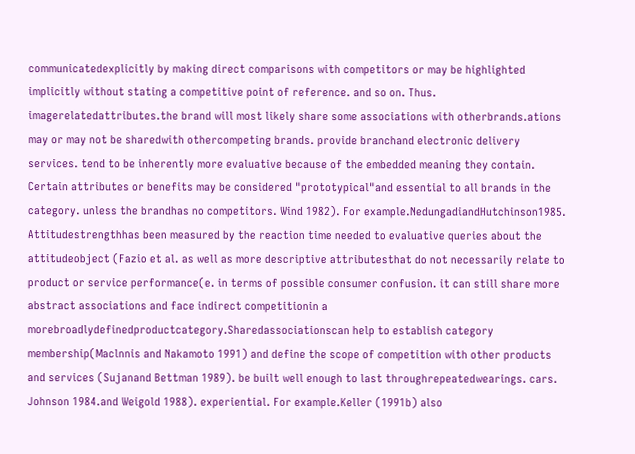communicatedexplicitly by making direct comparisons with competitors or may be highlighted implicitly without stating a competitive point of reference. and so on. Thus. imagerelatedattributes.the brand will most likely share some associations with otherbrands.ations may or may not be sharedwith othercompeting brands. provide branchand electronic delivery services. tend to be inherently more evaluative because of the embedded meaning they contain. Certain attributes or benefits may be considered "prototypical"and essential to all brands in the category. unless the brandhas no competitors. Wind 1982). For example.NedungadiandHutchinson1985. Attitudestrengthhas been measured by the reaction time needed to evaluative queries about the attitudeobject (Fazio et al. as well as more descriptive attributesthat do not necessarily relate to product or service performance(e. in terms of possible consumer confusion. it can still share more abstract associations and face indirect competitionin a morebroadlydefinedproductcategory.Sharedassociationscan help to establish category membership(Maclnnis and Nakamoto 1991) and define the scope of competition with other products and services (Sujanand Bettman 1989). be built well enough to last throughrepeatedwearings. cars. Johnson 1984.and Weigold 1988). experiential. For example.Keller (1991b) also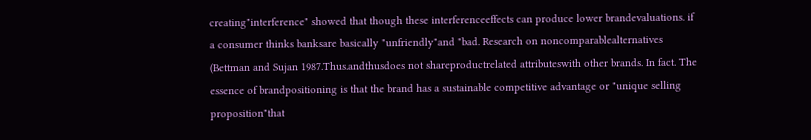creating"interference" showed that though these interferenceeffects can produce lower brandevaluations. if a consumer thinks banksare basically "unfriendly"and "bad. Research on noncomparablealternatives (Bettman and Sujan 1987.Thus.andthusdoes not shareproductrelated attributeswith other brands. In fact. The essence of brandpositioning is that the brand has a sustainable competitive advantage or "unique selling proposition"that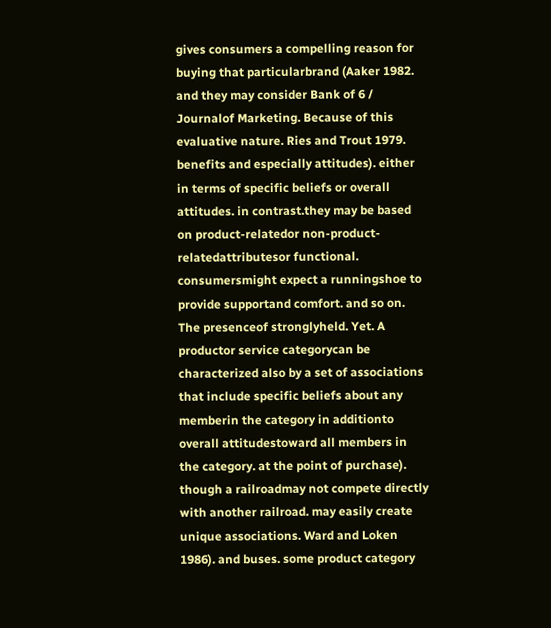gives consumers a compelling reason for buying that particularbrand (Aaker 1982. and they may consider Bank of 6 / Journalof Marketing. Because of this evaluative nature. Ries and Trout 1979. benefits and especially attitudes). either in terms of specific beliefs or overall attitudes. in contrast.they may be based on product-relatedor non-product-relatedattributesor functional. consumersmight expect a runningshoe to provide supportand comfort. and so on. The presenceof stronglyheld. Yet. A productor service categorycan be characterized also by a set of associations that include specific beliefs about any memberin the category in additionto overall attitudestoward all members in the category. at the point of purchase). though a railroadmay not compete directly with another railroad. may easily create unique associations. Ward and Loken 1986). and buses. some product category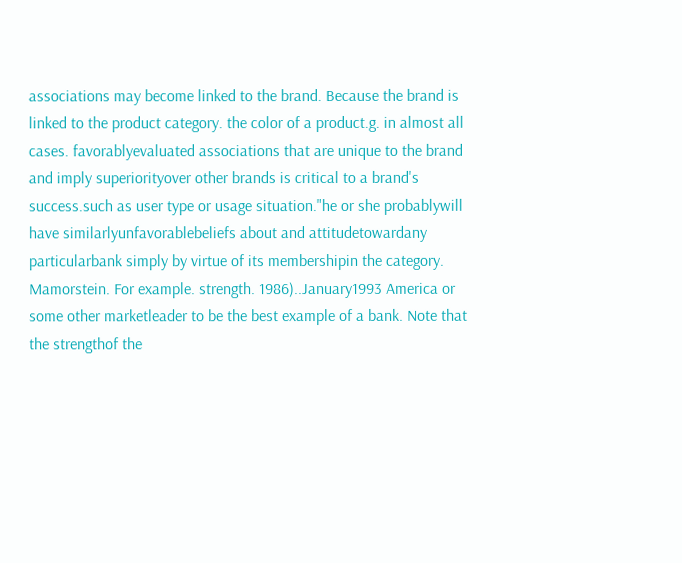associations may become linked to the brand. Because the brand is linked to the product category. the color of a product.g. in almost all cases. favorablyevaluated associations that are unique to the brand and imply superiorityover other brands is critical to a brand's success.such as user type or usage situation."he or she probablywill have similarlyunfavorablebeliefs about and attitudetowardany particularbank simply by virtue of its membershipin the category. Mamorstein. For example. strength. 1986)..January1993 America or some other marketleader to be the best example of a bank. Note that the strengthof the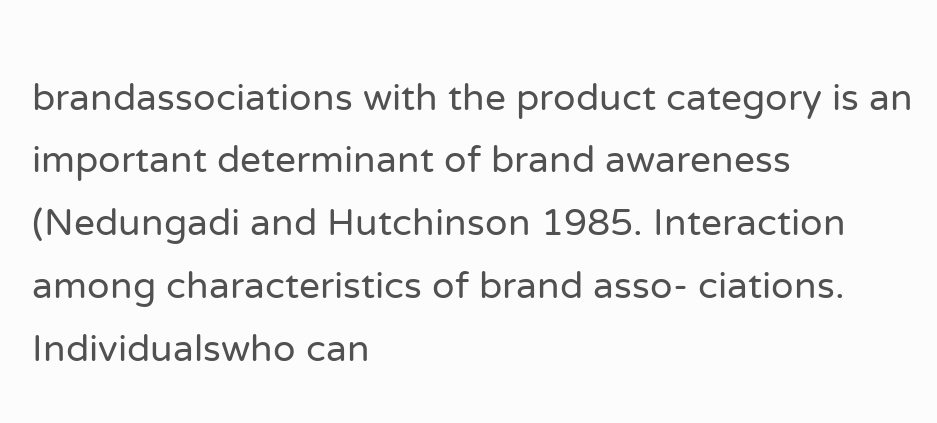brandassociations with the product category is an important determinant of brand awareness (Nedungadi and Hutchinson 1985. Interaction among characteristics of brand asso- ciations. Individualswho can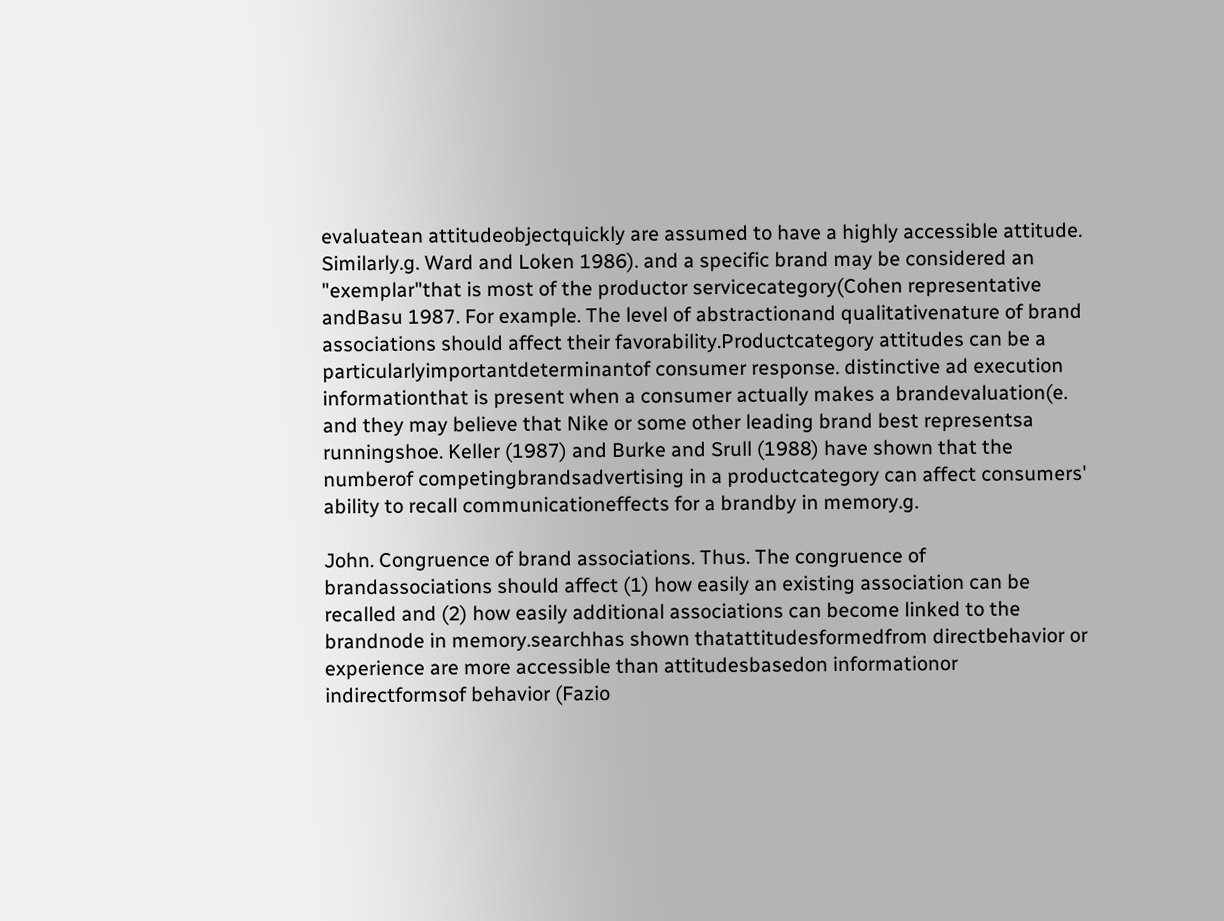evaluatean attitudeobjectquickly are assumed to have a highly accessible attitude. Similarly.g. Ward and Loken 1986). and a specific brand may be considered an "exemplar"that is most of the productor servicecategory(Cohen representative andBasu 1987. For example. The level of abstractionand qualitativenature of brand associations should affect their favorability.Productcategory attitudes can be a particularlyimportantdeterminantof consumer response. distinctive ad execution informationthat is present when a consumer actually makes a brandevaluation(e. and they may believe that Nike or some other leading brand best representsa runningshoe. Keller (1987) and Burke and Srull (1988) have shown that the numberof competingbrandsadvertising in a productcategory can affect consumers' ability to recall communicationeffects for a brandby in memory.g.

John. Congruence of brand associations. Thus. The congruence of brandassociations should affect (1) how easily an existing association can be recalled and (2) how easily additional associations can become linked to the brandnode in memory.searchhas shown thatattitudesformedfrom directbehavior or experience are more accessible than attitudesbasedon informationor indirectformsof behavior (Fazio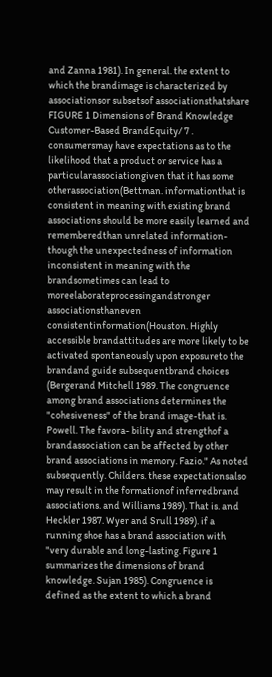and Zanna 1981). In general. the extent to which the brandimage is characterized by associationsor subsetsof associationsthatshare FIGURE 1 Dimensions of Brand Knowledge Customer-Based BrandEquity/ 7 . consumersmay have expectations as to the likelihood that a product or service has a particularassociationgiven that it has some otherassociation(Bettman. informationthat is consistent in meaning with existing brand associations should be more easily learned and rememberedthan unrelated information-though the unexpectedness of information inconsistent in meaning with the brandsometimes can lead to moreelaborateprocessingandstronger associationsthaneven consistentinformation(Houston. Highly accessible brandattitudes are more likely to be activated spontaneously upon exposureto the brandand guide subsequentbrand choices (Bergerand Mitchell 1989. The congruence among brand associations determines the "cohesiveness" of the brand image-that is. Powell. The favora- bility and strengthof a brandassociation can be affected by other brand associations in memory. Fazio." As noted subsequently. Childers. these expectationsalso may result in the formationof inferredbrand associations. and Williams 1989). That is. and Heckler 1987. Wyer and Srull 1989). if a running shoe has a brand association with "very durable and long-lasting. Figure 1 summarizes the dimensions of brand knowledge. Sujan 1985). Congruence is defined as the extent to which a brand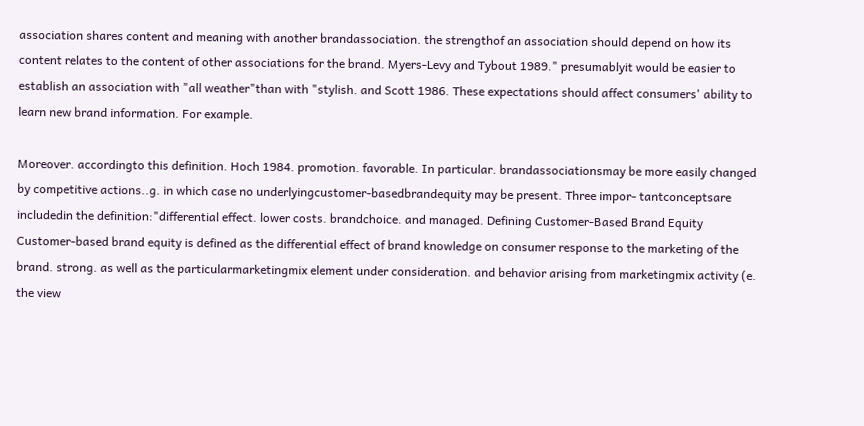association shares content and meaning with another brandassociation. the strengthof an association should depend on how its content relates to the content of other associations for the brand. Myers-Levy and Tybout 1989." presumablyit would be easier to establish an association with "all weather"than with "stylish. and Scott 1986. These expectations should affect consumers' ability to learn new brand information. For example.

Moreover. accordingto this definition. Hoch 1984. promotion. favorable. In particular. brandassociationsmay be more easily changed by competitive actions..g. in which case no underlyingcustomer-basedbrandequity may be present. Three impor- tantconceptsare includedin the definition:"differential effect. lower costs. brandchoice. and managed. Defining Customer-Based Brand Equity Customer-based brand equity is defined as the differential effect of brand knowledge on consumer response to the marketing of the brand. strong. as well as the particularmarketingmix element under consideration. and behavior arising from marketingmix activity (e. the view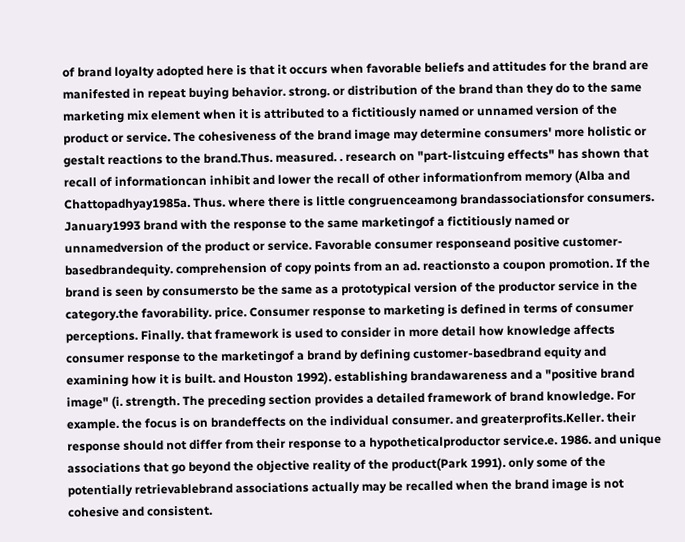of brand loyalty adopted here is that it occurs when favorable beliefs and attitudes for the brand are manifested in repeat buying behavior. strong. or distribution of the brand than they do to the same marketing mix element when it is attributed to a fictitiously named or unnamed version of the product or service. The cohesiveness of the brand image may determine consumers' more holistic or gestalt reactions to the brand.Thus. measured. . research on "part-listcuing effects" has shown that recall of informationcan inhibit and lower the recall of other informationfrom memory (Alba and Chattopadhyay1985a. Thus. where there is little congruenceamong brandassociationsfor consumers. January1993 brand with the response to the same marketingof a fictitiously named or unnamedversion of the product or service. Favorable consumer responseand positive customer-basedbrandequity. comprehension of copy points from an ad. reactionsto a coupon promotion. If the brand is seen by consumersto be the same as a prototypical version of the productor service in the category.the favorability. price. Consumer response to marketing is defined in terms of consumer perceptions. Finally. that framework is used to consider in more detail how knowledge affects consumer response to the marketingof a brand by defining customer-basedbrand equity and examining how it is built. and Houston 1992). establishing brandawareness and a "positive brand image" (i. strength. The preceding section provides a detailed framework of brand knowledge. For example. the focus is on brandeffects on the individual consumer. and greaterprofits.Keller. their response should not differ from their response to a hypotheticalproductor service.e. 1986. and unique associations that go beyond the objective reality of the product(Park 1991). only some of the potentially retrievablebrand associations actually may be recalled when the brand image is not cohesive and consistent.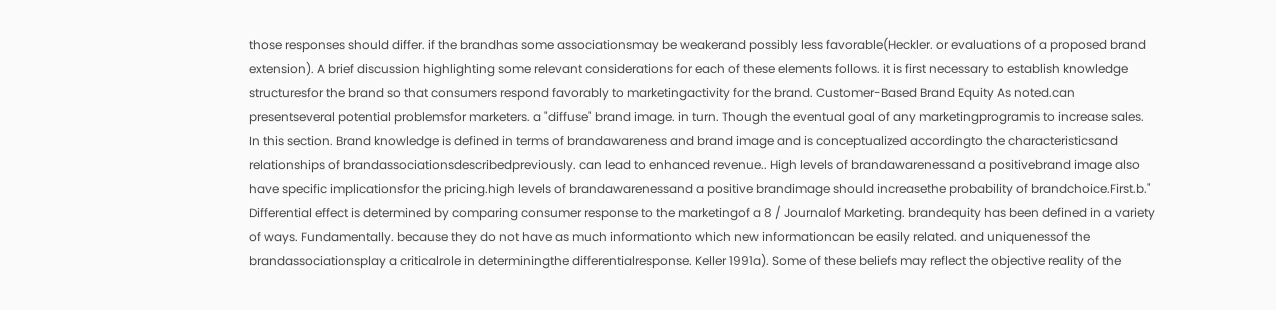those responses should differ. if the brandhas some associationsmay be weakerand possibly less favorable(Heckler. or evaluations of a proposed brand extension). A brief discussion highlighting some relevant considerations for each of these elements follows. it is first necessary to establish knowledge structuresfor the brand so that consumers respond favorably to marketingactivity for the brand. Customer-Based Brand Equity As noted.can presentseveral potential problemsfor marketers. a "diffuse" brand image. in turn. Though the eventual goal of any marketingprogramis to increase sales. In this section. Brand knowledge is defined in terms of brandawareness and brand image and is conceptualized accordingto the characteristicsand relationships of brandassociationsdescribedpreviously. can lead to enhanced revenue.. High levels of brandawarenessand a positivebrand image also have specific implicationsfor the pricing.high levels of brandawarenessand a positive brandimage should increasethe probability of brandchoice.First.b." Differential effect is determined by comparing consumer response to the marketingof a 8 / Journalof Marketing. brandequity has been defined in a variety of ways. Fundamentally. because they do not have as much informationto which new informationcan be easily related. and uniquenessof the brandassociationsplay a criticalrole in determiningthe differentialresponse. Keller 1991a). Some of these beliefs may reflect the objective reality of the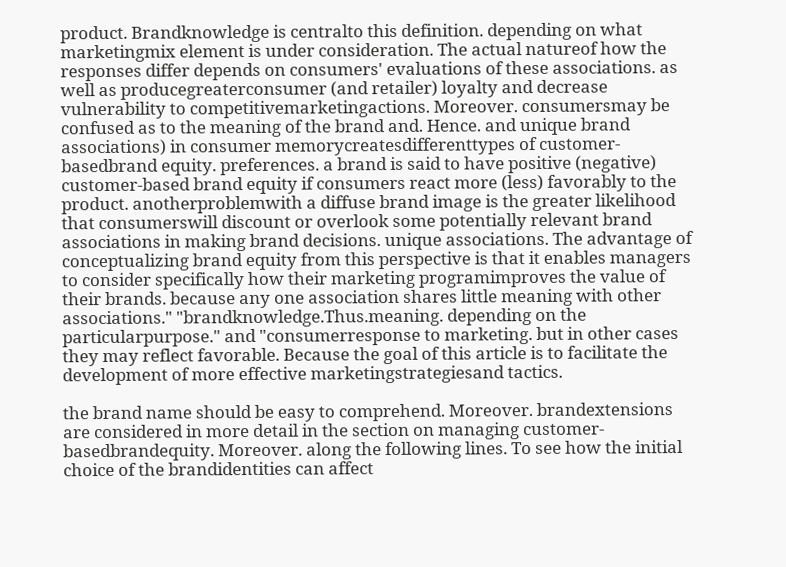product. Brandknowledge is centralto this definition. depending on what marketingmix element is under consideration. The actual natureof how the responses differ depends on consumers' evaluations of these associations. as well as producegreaterconsumer (and retailer) loyalty and decrease vulnerability to competitivemarketingactions. Moreover. consumersmay be confused as to the meaning of the brand and. Hence. and unique brand associations) in consumer memorycreatesdifferenttypes of customer-basedbrand equity. preferences. a brand is said to have positive (negative) customer-based brand equity if consumers react more (less) favorably to the product. anotherproblemwith a diffuse brand image is the greater likelihood that consumerswill discount or overlook some potentially relevant brand associations in making brand decisions. unique associations. The advantage of conceptualizing brand equity from this perspective is that it enables managers to consider specifically how their marketing programimproves the value of their brands. because any one association shares little meaning with other associations." "brandknowledge.Thus.meaning. depending on the particularpurpose." and "consumerresponse to marketing. but in other cases they may reflect favorable. Because the goal of this article is to facilitate the development of more effective marketingstrategiesand tactics.

the brand name should be easy to comprehend. Moreover. brandextensions are considered in more detail in the section on managing customer-basedbrandequity. Moreover. along the following lines. To see how the initial choice of the brandidentities can affect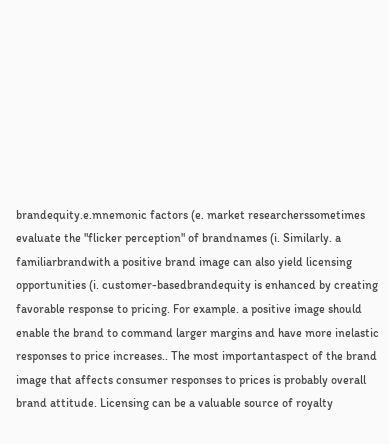brandequity.e.mnemonic factors (e. market researcherssometimes evaluate the "flicker perception" of brandnames (i. Similarly. a familiarbrandwith a positive brand image can also yield licensing opportunities (i. customer-basedbrandequity is enhanced by creating favorable response to pricing. For example. a positive image should enable the brand to command larger margins and have more inelastic responses to price increases.. The most importantaspect of the brand image that affects consumer responses to prices is probably overall brand attitude. Licensing can be a valuable source of royalty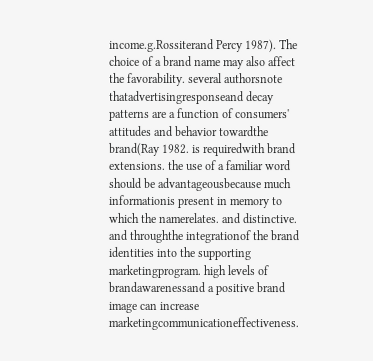income.g.Rossiterand Percy 1987). The choice of a brand name may also affect the favorability. several authorsnote thatadvertisingresponseand decay patterns are a function of consumers' attitudes and behavior towardthe brand(Ray 1982. is requiredwith brand extensions. the use of a familiar word should be advantageousbecause much informationis present in memory to which the namerelates. and distinctive. and throughthe integrationof the brand identities into the supporting marketingprogram. high levels of brandawarenessand a positive brand image can increase marketingcommunicationeffectiveness.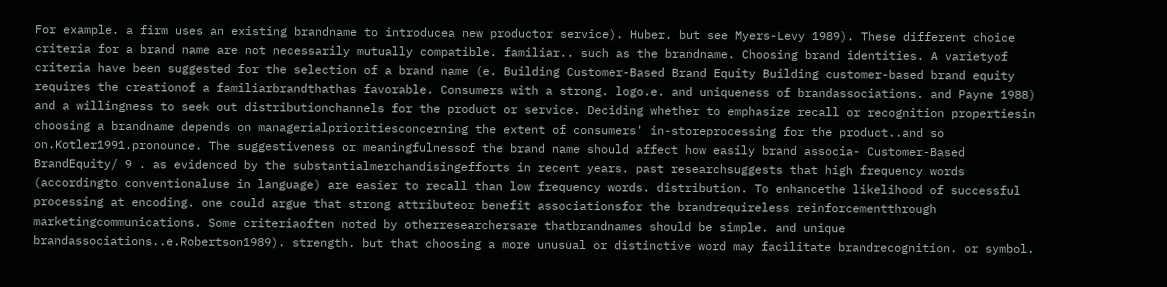For example. a firm uses an existing brandname to introducea new productor service). Huber. but see Myers-Levy 1989). These different choice criteria for a brand name are not necessarily mutually compatible. familiar.. such as the brandname. Choosing brand identities. A varietyof criteria have been suggested for the selection of a brand name (e. Building Customer-Based Brand Equity Building customer-based brand equity requires the creationof a familiarbrandthathas favorable. Consumers with a strong. logo.e. and uniqueness of brandassociations. and Payne 1988) and a willingness to seek out distributionchannels for the product or service. Deciding whether to emphasize recall or recognition propertiesin choosing a brandname depends on managerialprioritiesconcerning the extent of consumers' in-storeprocessing for the product..and so on.Kotler1991.pronounce. The suggestiveness or meaningfulnessof the brand name should affect how easily brand associa- Customer-Based BrandEquity/ 9 . as evidenced by the substantialmerchandisingefforts in recent years. past researchsuggests that high frequency words (accordingto conventionaluse in language) are easier to recall than low frequency words. distribution. To enhancethe likelihood of successful processing at encoding. one could argue that strong attributeor benefit associationsfor the brandrequireless reinforcementthrough marketingcommunications. Some criteriaoften noted by otherresearchersare thatbrandnames should be simple. and unique brandassociations..e.Robertson1989). strength. but that choosing a more unusual or distinctive word may facilitate brandrecognition. or symbol.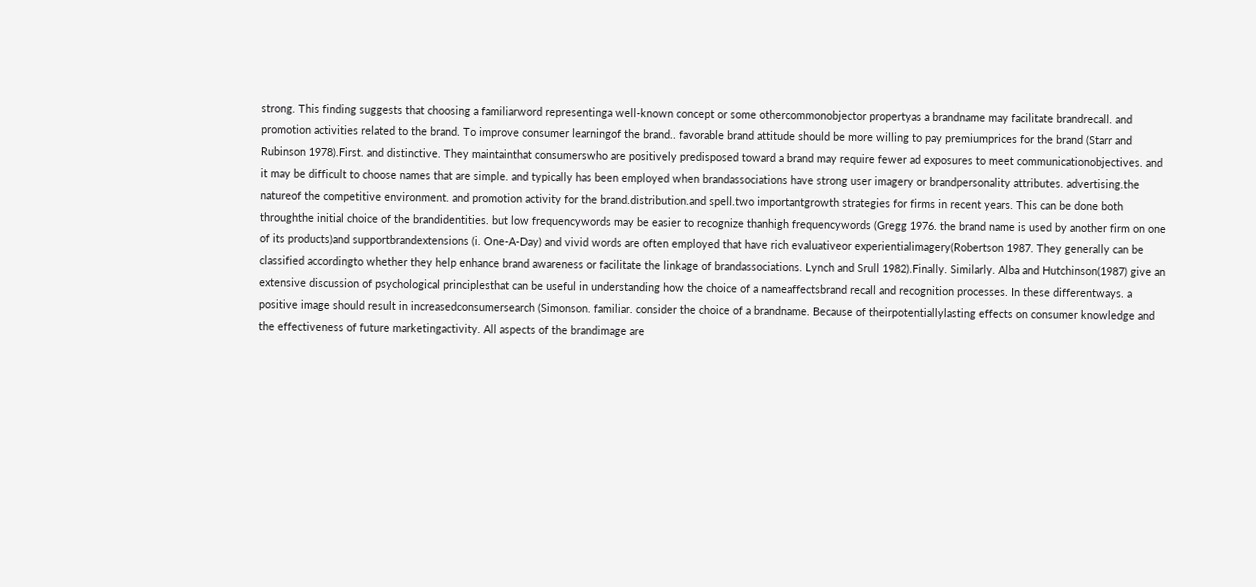strong. This finding suggests that choosing a familiarword representinga well-known concept or some othercommonobjector propertyas a brandname may facilitate brandrecall. and promotion activities related to the brand. To improve consumer learningof the brand.. favorable brand attitude should be more willing to pay premiumprices for the brand (Starr and Rubinson 1978).First. and distinctive. They maintainthat consumerswho are positively predisposed toward a brand may require fewer ad exposures to meet communicationobjectives. and it may be difficult to choose names that are simple. and typically has been employed when brandassociations have strong user imagery or brandpersonality attributes. advertising.the natureof the competitive environment. and promotion activity for the brand.distribution.and spell.two importantgrowth strategies for firms in recent years. This can be done both throughthe initial choice of the brandidentities. but low frequencywords may be easier to recognize thanhigh frequencywords (Gregg 1976. the brand name is used by another firm on one of its products)and supportbrandextensions (i. One-A-Day) and vivid words are often employed that have rich evaluativeor experientialimagery(Robertson 1987. They generally can be classified accordingto whether they help enhance brand awareness or facilitate the linkage of brandassociations. Lynch and Srull 1982).Finally. Similarly. Alba and Hutchinson(1987) give an extensive discussion of psychological principlesthat can be useful in understanding how the choice of a nameaffectsbrand recall and recognition processes. In these differentways. a positive image should result in increasedconsumersearch (Simonson. familiar. consider the choice of a brandname. Because of theirpotentiallylasting effects on consumer knowledge and the effectiveness of future marketingactivity. All aspects of the brandimage are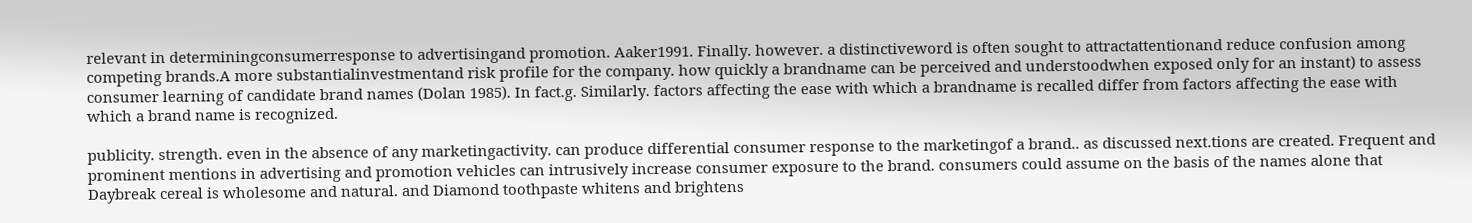relevant in determiningconsumerresponse to advertisingand promotion. Aaker1991. Finally. however. a distinctiveword is often sought to attractattentionand reduce confusion among competing brands.A more substantialinvestmentand risk profile for the company. how quickly a brandname can be perceived and understoodwhen exposed only for an instant) to assess consumer learning of candidate brand names (Dolan 1985). In fact.g. Similarly. factors affecting the ease with which a brandname is recalled differ from factors affecting the ease with which a brand name is recognized.

publicity. strength. even in the absence of any marketingactivity. can produce differential consumer response to the marketingof a brand.. as discussed next.tions are created. Frequent and prominent mentions in advertising and promotion vehicles can intrusively increase consumer exposure to the brand. consumers could assume on the basis of the names alone that Daybreak cereal is wholesome and natural. and Diamond toothpaste whitens and brightens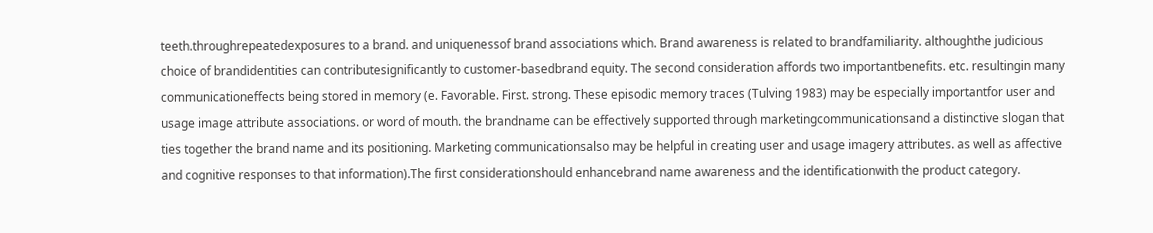teeth.throughrepeatedexposures to a brand. and uniquenessof brand associations which. Brand awareness is related to brandfamiliarity. althoughthe judicious choice of brandidentities can contributesignificantly to customer-basedbrand equity. The second consideration affords two importantbenefits. etc. resultingin many communicationeffects being stored in memory (e. Favorable. First. strong. These episodic memory traces (Tulving 1983) may be especially importantfor user and usage image attribute associations. or word of mouth. the brandname can be effectively supported through marketingcommunicationsand a distinctive slogan that ties together the brand name and its positioning. Marketing communicationsalso may be helpful in creating user and usage imagery attributes. as well as affective and cognitive responses to that information).The first considerationshould enhancebrand name awareness and the identificationwith the product category.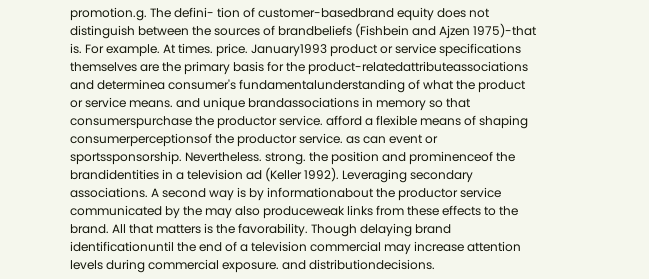promotion.g. The defini- tion of customer-basedbrand equity does not distinguish between the sources of brandbeliefs (Fishbein and Ajzen 1975)-that is. For example. At times. price. January1993 product or service specifications themselves are the primary basis for the product-relatedattributeassociations and determinea consumer's fundamentalunderstanding of what the product or service means. and unique brandassociations in memory so that consumerspurchase the productor service. afford a flexible means of shaping consumerperceptionsof the productor service. as can event or sportssponsorship. Nevertheless. strong. the position and prominenceof the brandidentities in a television ad (Keller 1992). Leveraging secondary associations. A second way is by informationabout the productor service communicated by the may also produceweak links from these effects to the brand. All that matters is the favorability. Though delaying brand identificationuntil the end of a television commercial may increase attention levels during commercial exposure. and distributiondecisions.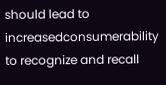should lead to increasedconsumerability to recognize and recall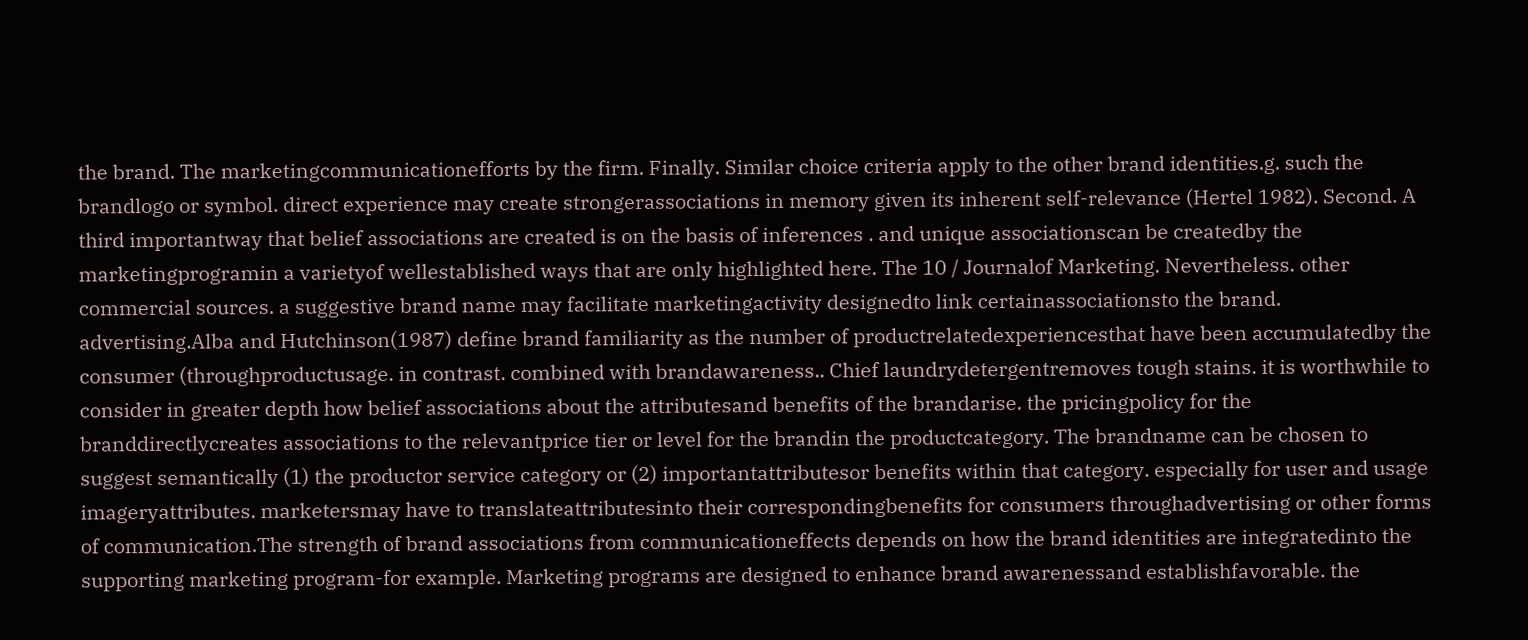the brand. The marketingcommunicationefforts by the firm. Finally. Similar choice criteria apply to the other brand identities.g. such the brandlogo or symbol. direct experience may create strongerassociations in memory given its inherent self-relevance (Hertel 1982). Second. A third importantway that belief associations are created is on the basis of inferences . and unique associationscan be createdby the marketingprogramin a varietyof wellestablished ways that are only highlighted here. The 10 / Journalof Marketing. Nevertheless. other commercial sources. a suggestive brand name may facilitate marketingactivity designedto link certainassociationsto the brand. advertising.Alba and Hutchinson(1987) define brand familiarity as the number of productrelatedexperiencesthat have been accumulatedby the consumer (throughproductusage. in contrast. combined with brandawareness.. Chief laundrydetergentremoves tough stains. it is worthwhile to consider in greater depth how belief associations about the attributesand benefits of the brandarise. the pricingpolicy for the branddirectlycreates associations to the relevantprice tier or level for the brandin the productcategory. The brandname can be chosen to suggest semantically (1) the productor service category or (2) importantattributesor benefits within that category. especially for user and usage imageryattributes. marketersmay have to translateattributesinto their correspondingbenefits for consumers throughadvertising or other forms of communication.The strength of brand associations from communicationeffects depends on how the brand identities are integratedinto the supporting marketing program-for example. Marketing programs are designed to enhance brand awarenessand establishfavorable. the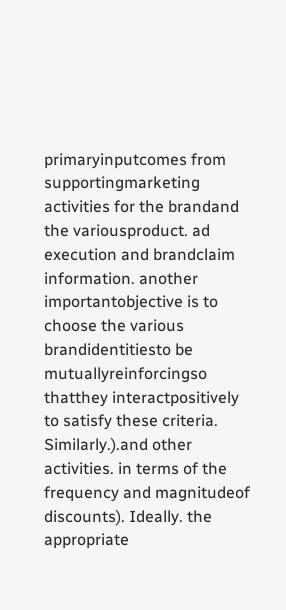primaryinputcomes from supportingmarketing activities for the brandand the variousproduct. ad execution and brandclaim information. another importantobjective is to choose the various brandidentitiesto be mutuallyreinforcingso thatthey interactpositively to satisfy these criteria. Similarly.).and other activities. in terms of the frequency and magnitudeof discounts). Ideally. the appropriate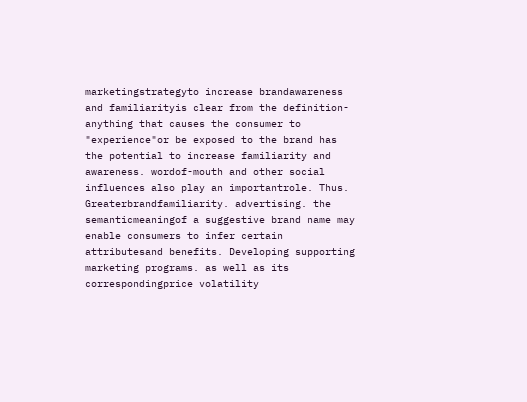marketingstrategyto increase brandawareness and familiarityis clear from the definition-anything that causes the consumer to "experience"or be exposed to the brand has the potential to increase familiarity and awareness. wordof-mouth and other social influences also play an importantrole. Thus. Greaterbrandfamiliarity. advertising. the semanticmeaningof a suggestive brand name may enable consumers to infer certain attributesand benefits. Developing supporting marketing programs. as well as its correspondingprice volatility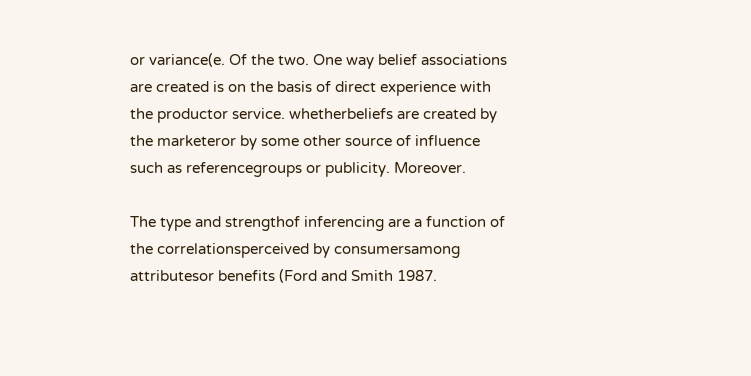or variance(e. Of the two. One way belief associations are created is on the basis of direct experience with the productor service. whetherbeliefs are created by the marketeror by some other source of influence such as referencegroups or publicity. Moreover.

The type and strengthof inferencing are a function of the correlationsperceived by consumersamong attributesor benefits (Ford and Smith 1987.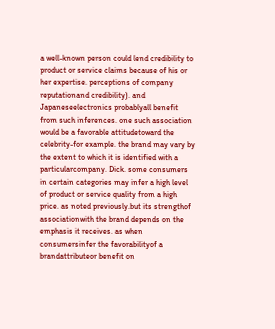a well-known person could lend credibility to product or service claims because of his or her expertise. perceptions of company reputationand credibility). and Japaneseelectronics probablyall benefit from such inferences. one such association would be a favorable attitudetoward the celebrity-for example. the brand may vary by the extent to which it is identified with a particularcompany. Dick. some consumers in certain categories may infer a high level of product or service quality from a high price. as noted previously.but its strengthof associationwith the brand depends on the emphasis it receives. as when consumersinfer the favorabilityof a brandattributeor benefit on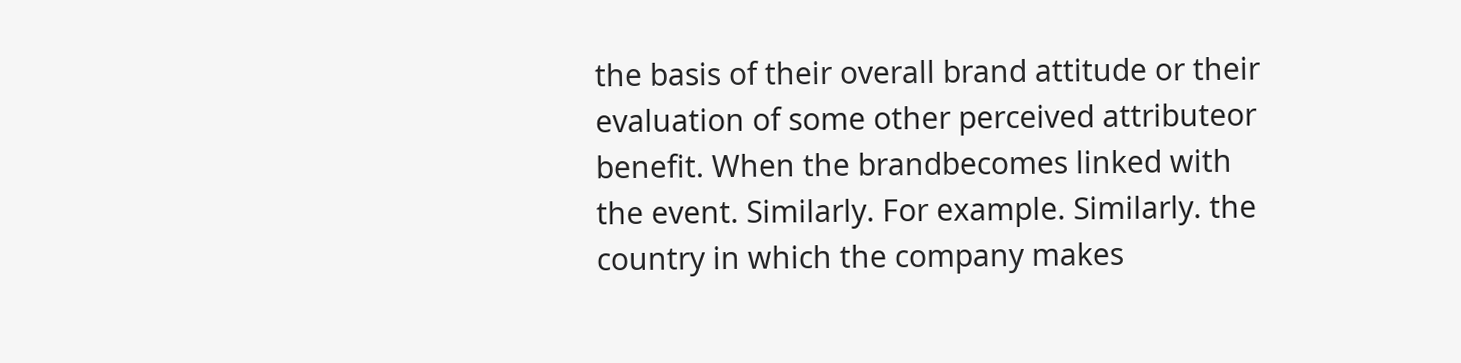the basis of their overall brand attitude or their evaluation of some other perceived attributeor benefit. When the brandbecomes linked with the event. Similarly. For example. Similarly. the country in which the company makes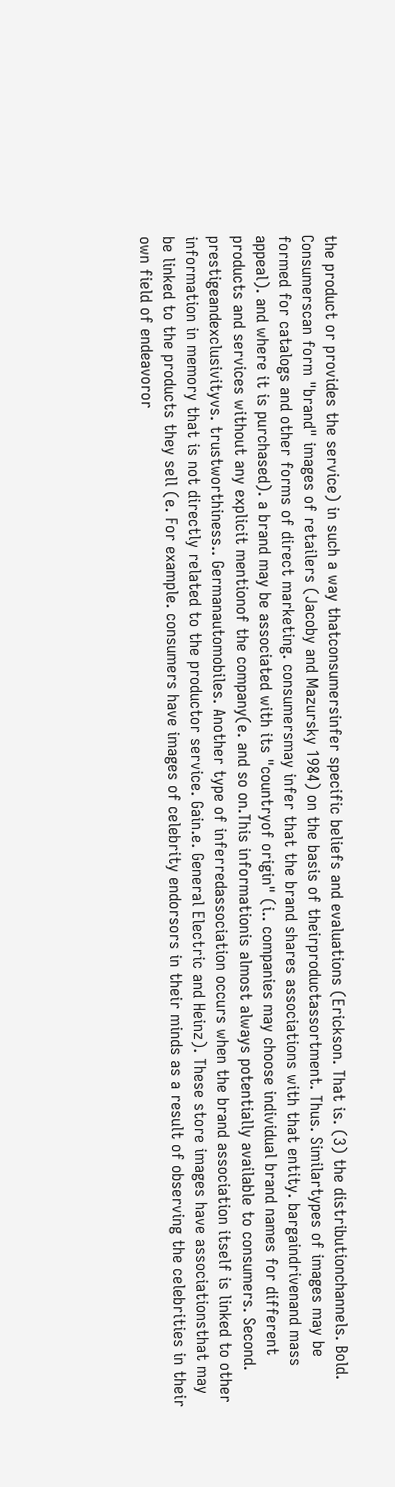the product or provides the service) in such a way thatconsumersinfer specific beliefs and evaluations (Erickson. That is. (3) the distributionchannels. Bold. Consumerscan form "brand" images of retailers (Jacoby and Mazursky 1984) on the basis of theirproductassortment. Thus. Similartypes of images may be formed for catalogs and other forms of direct marketing. consumersmay infer that the brand shares associations with that entity. bargaindrivenand mass appeal). and where it is purchased). a brand may be associated with its "countryof origin" (i.. companies may choose individual brand names for different products and services without any explicit mentionof the company(e. and so on.This informationis almost always potentially available to consumers. Second. prestigeandexclusivityvs. trustworthiness.. Germanautomobiles. Another type of inferredassociation occurs when the brand association itself is linked to other information in memory that is not directly related to the productor service. Gain.e. General Electric and Heinz). These store images have associationsthat may be linked to the products they sell (e. For example. consumers have images of celebrity endorsors in their minds as a result of observing the celebrities in their own field of endeavoror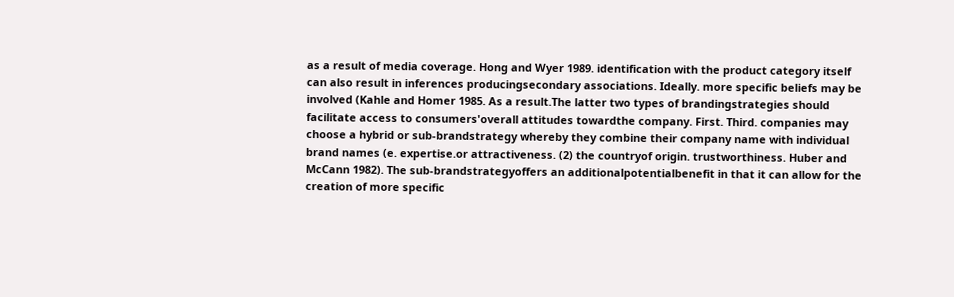as a result of media coverage. Hong and Wyer 1989. identification with the product category itself can also result in inferences producingsecondary associations. Ideally. more specific beliefs may be involved (Kahle and Homer 1985. As a result.The latter two types of brandingstrategies should facilitate access to consumers'overall attitudes towardthe company. First. Third. companies may choose a hybrid or sub-brandstrategy whereby they combine their company name with individual brand names (e. expertise.or attractiveness. (2) the countryof origin. trustworthiness. Huber and McCann 1982). The sub-brandstrategyoffers an additionalpotentialbenefit in that it can allow for the creation of more specific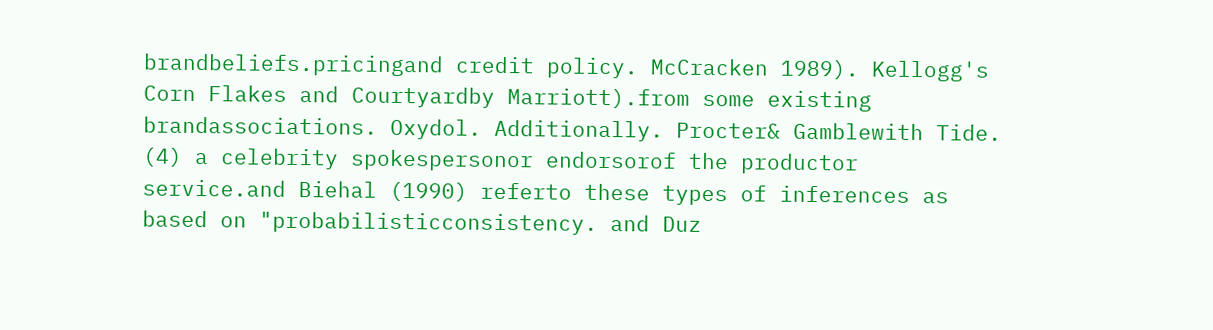brandbeliefs.pricingand credit policy. McCracken 1989). Kellogg's Corn Flakes and Courtyardby Marriott).from some existing brandassociations. Oxydol. Additionally. Procter& Gamblewith Tide. (4) a celebrity spokespersonor endorsorof the productor service.and Biehal (1990) referto these types of inferences as based on "probabilisticconsistency. and Duz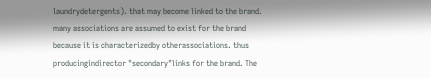laundrydetergents). that may become linked to the brand. many associations are assumed to exist for the brand because it is characterizedby otherassociations. thus producingindirector "secondary"links for the brand. The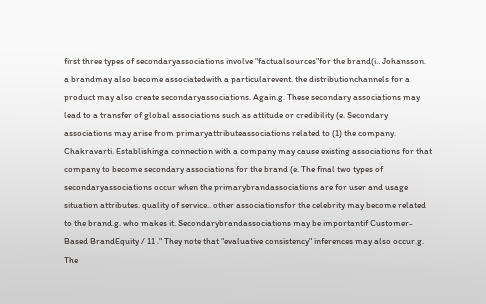first three types of secondaryassociations involve "factualsources"for the brand(i.. Johansson. a brandmay also become associatedwith a particularevent. the distributionchannels for a product may also create secondaryassociations. Again.g. These secondary associations may lead to a transfer of global associations such as attitude or credibility (e. Secondary associations may arise from primaryattributeassociations related to (1) the company. Chakravarti. Establishinga connection with a company may cause existing associations for that company to become secondary associations for the brand (e. The final two types of secondaryassociations occur when the primarybrandassociations are for user and usage situation attributes. quality of service.. other associationsfor the celebrity may become related to the brand.g. who makes it. Secondarybrandassociations may be importantif Customer-Based BrandEquity / 11 ." They note that "evaluative consistency" inferences may also occur.g. The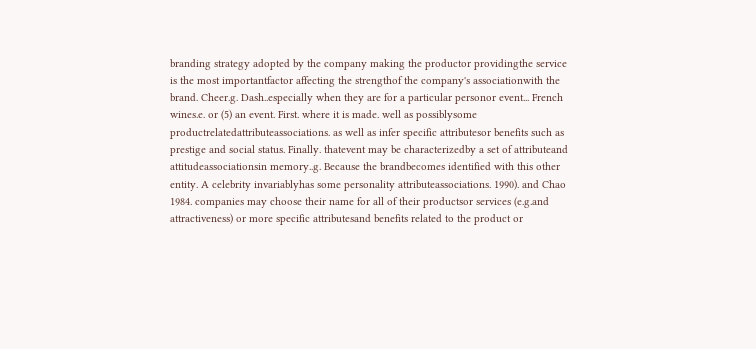branding strategy adopted by the company making the productor providingthe service is the most importantfactor affecting the strengthof the company's associationwith the brand. Cheer.g. Dash..especially when they are for a particular personor event... French wines.e. or (5) an event. First. where it is made. well as possiblysome productrelatedattributeassociations. as well as infer specific attributesor benefits such as prestige and social status. Finally. thatevent may be characterizedby a set of attributeand attitudeassociationsin memory..g. Because the brandbecomes identified with this other entity. A celebrity invariablyhas some personality attributeassociations. 1990). and Chao 1984. companies may choose their name for all of their productsor services (e.g.and attractiveness) or more specific attributesand benefits related to the product or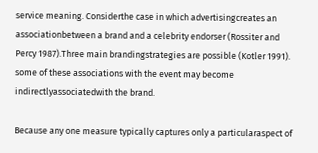service meaning. Considerthe case in which advertisingcreates an associationbetween a brand and a celebrity endorser (Rossiter and Percy 1987).Three main brandingstrategies are possible (Kotler 1991). some of these associations with the event may become indirectlyassociatedwith the brand.

Because any one measure typically captures only a particularaspect of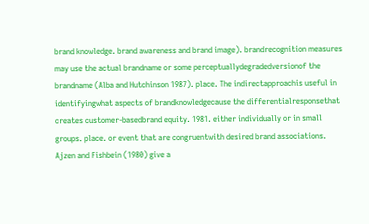brand knowledge. brand awareness and brand image). brandrecognition measures may use the actual brandname or some perceptuallydegradedversionof the brandname (Alba and Hutchinson 1987). place. The indirectapproachis useful in identifyingwhat aspects of brandknowledgecause the differentialresponsethat creates customer-basedbrand equity. 1981. either individually or in small groups. place. or event that are congruentwith desired brand associations. Ajzen and Fishbein (1980) give a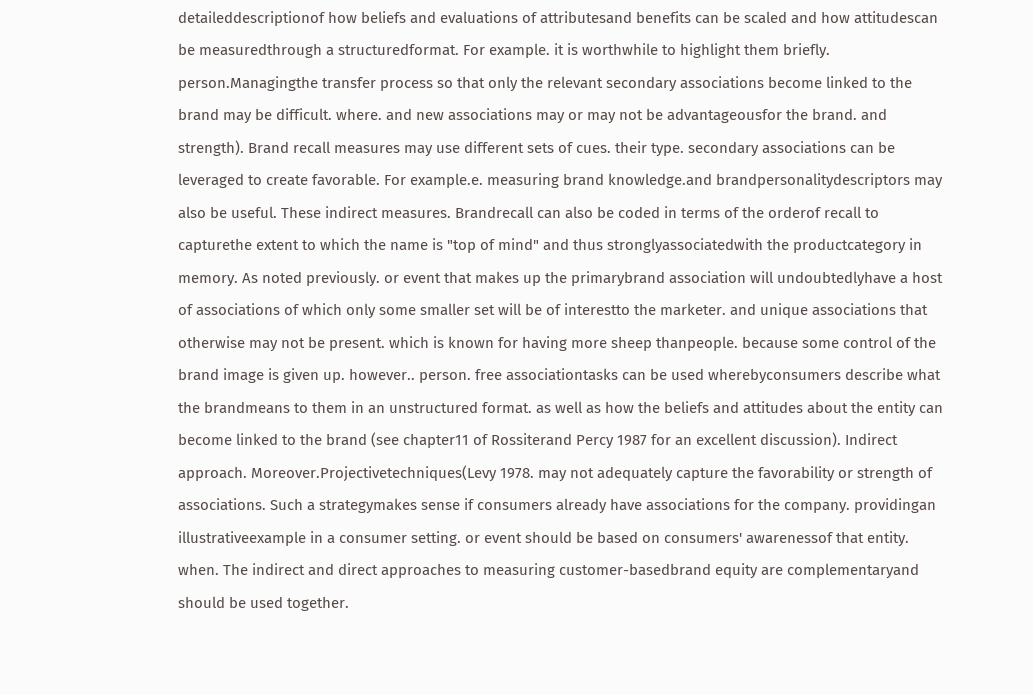detaileddescriptionof how beliefs and evaluations of attributesand benefits can be scaled and how attitudescan be measuredthrough a structuredformat. For example. it is worthwhile to highlight them briefly. person.Managingthe transfer process so that only the relevant secondary associations become linked to the brand may be difficult. where. and new associations may or may not be advantageousfor the brand. and strength). Brand recall measures may use different sets of cues. their type. secondary associations can be leveraged to create favorable. For example.e. measuring brand knowledge.and brandpersonalitydescriptors may also be useful. These indirect measures. Brandrecall can also be coded in terms of the orderof recall to capturethe extent to which the name is "top of mind" and thus stronglyassociatedwith the productcategory in memory. As noted previously. or event that makes up the primarybrand association will undoubtedlyhave a host of associations of which only some smaller set will be of interestto the marketer. and unique associations that otherwise may not be present. which is known for having more sheep thanpeople. because some control of the brand image is given up. however.. person. free associationtasks can be used wherebyconsumers describe what the brandmeans to them in an unstructured format. as well as how the beliefs and attitudes about the entity can become linked to the brand (see chapter11 of Rossiterand Percy 1987 for an excellent discussion). Indirect approach. Moreover.Projectivetechniques(Levy 1978. may not adequately capture the favorability or strength of associations. Such a strategymakes sense if consumers already have associations for the company. providingan illustrativeexample in a consumer setting. or event should be based on consumers' awarenessof that entity. when. The indirect and direct approaches to measuring customer-basedbrand equity are complementaryand should be used together.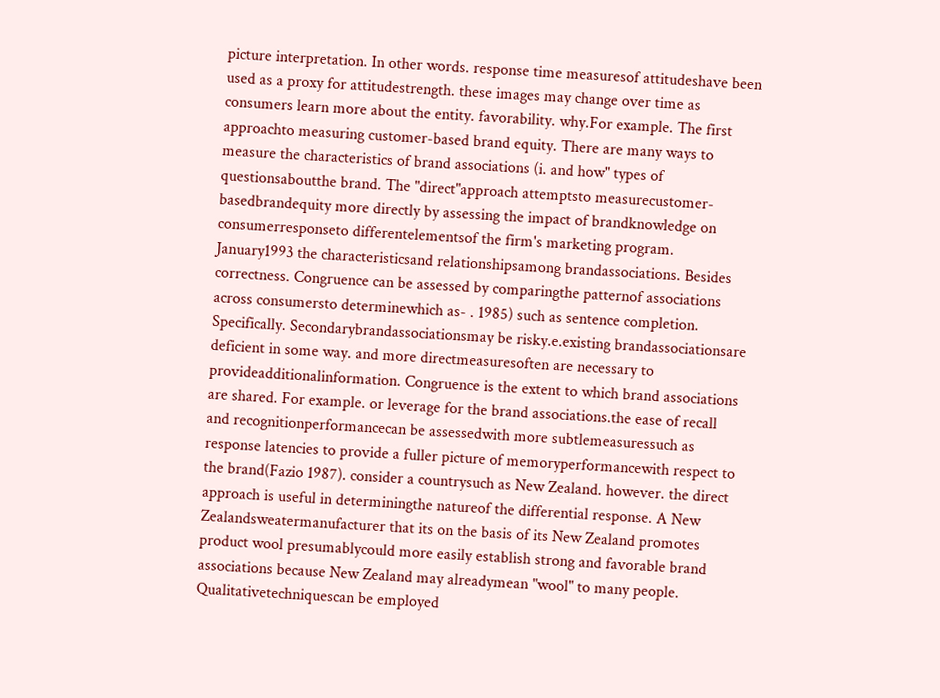picture interpretation. In other words. response time measuresof attitudeshave been used as a proxy for attitudestrength. these images may change over time as consumers learn more about the entity. favorability. why.For example. The first approachto measuring customer-based brand equity. There are many ways to measure the characteristics of brand associations (i. and how" types of questionsaboutthe brand. The "direct"approach attemptsto measurecustomer-basedbrandequity more directly by assessing the impact of brandknowledge on consumerresponseto differentelementsof the firm's marketing program. January1993 the characteristicsand relationshipsamong brandassociations. Besides correctness. Congruence can be assessed by comparingthe patternof associations across consumersto determinewhich as- . 1985) such as sentence completion. Specifically. Secondarybrandassociationsmay be risky.e.existing brandassociationsare deficient in some way. and more directmeasuresoften are necessary to provideadditionalinformation. Congruence is the extent to which brand associations are shared. For example. or leverage for the brand associations.the ease of recall and recognitionperformancecan be assessedwith more subtlemeasuressuch as response latencies to provide a fuller picture of memoryperformancewith respect to the brand(Fazio 1987). consider a countrysuch as New Zealand. however. the direct approach is useful in determiningthe natureof the differential response. A New Zealandsweatermanufacturer that its on the basis of its New Zealand promotes product wool presumablycould more easily establish strong and favorable brand associations because New Zealand may alreadymean "wool" to many people. Qualitativetechniquescan be employed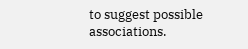to suggest possible associations.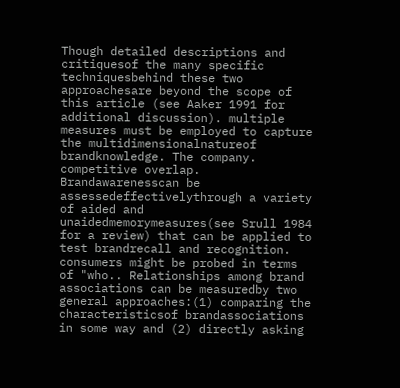Though detailed descriptions and critiquesof the many specific techniquesbehind these two approachesare beyond the scope of this article (see Aaker 1991 for additional discussion). multiple measures must be employed to capture the multidimensionalnatureof brandknowledge. The company. competitive overlap. Brandawarenesscan be assessedeffectivelythrough a variety of aided and unaidedmemorymeasures(see Srull 1984 for a review) that can be applied to test brandrecall and recognition. consumers might be probed in terms of "who.. Relationships among brand associations can be measuredby two general approaches:(1) comparing the characteristicsof brandassociations in some way and (2) directly asking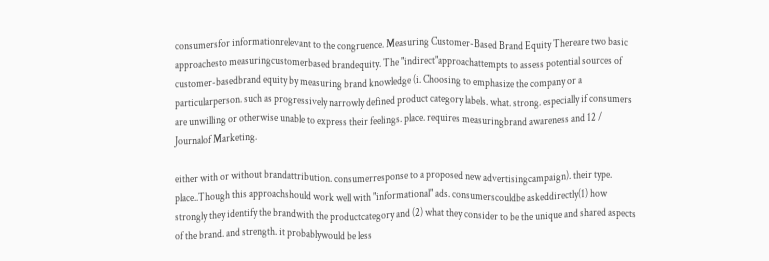consumersfor informationrelevant to the congruence. Measuring Customer-Based Brand Equity Thereare two basic approachesto measuringcustomerbased brandequity. The "indirect"approachattempts to assess potential sources of customer-basedbrand equity by measuring brand knowledge (i. Choosing to emphasize the company or a particularperson. such as progressively narrowly defined product category labels. what. strong. especially if consumers are unwilling or otherwise unable to express their feelings. place. requires measuringbrand awareness and 12 / Journalof Marketing.

either with or without brandattribution. consumerresponse to a proposed new advertisingcampaign). their type. place..Though this approachshould work well with "informational" ads. consumerscouldbe askeddirectly(1) how strongly they identify the brandwith the productcategory and (2) what they consider to be the unique and shared aspects of the brand. and strength. it probablywould be less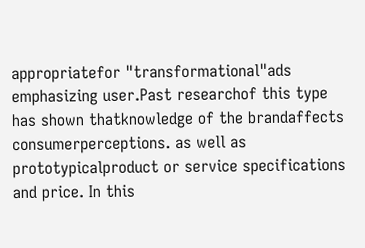appropriatefor "transformational"ads emphasizing user.Past researchof this type has shown thatknowledge of the brandaffects consumerperceptions. as well as prototypicalproduct or service specifications and price. In this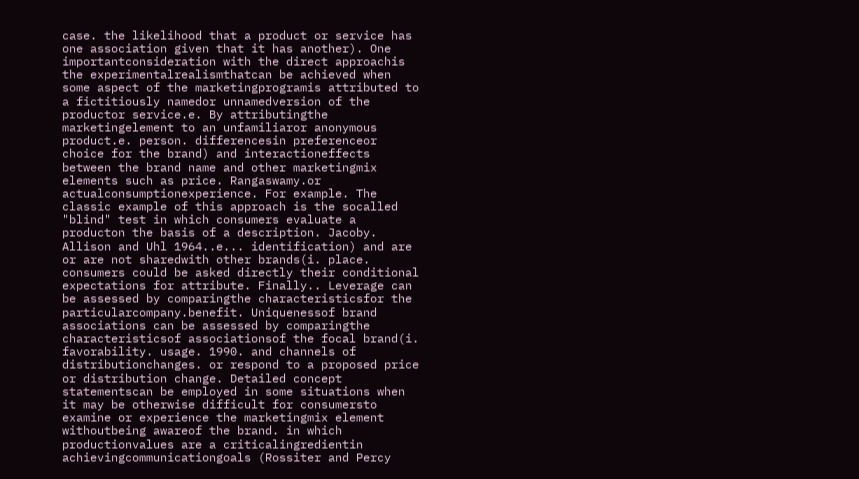case. the likelihood that a product or service has one association given that it has another). One importantconsideration with the direct approachis the experimentalrealismthatcan be achieved when some aspect of the marketingprogramis attributed to a fictitiously namedor unnamedversion of the productor service.e. By attributingthe marketingelement to an unfamiliaror anonymous product.e. person. differencesin preferenceor choice for the brand) and interactioneffects between the brand name and other marketingmix elements such as price. Rangaswamy.or actualconsumptionexperience. For example. The classic example of this approach is the socalled "blind" test in which consumers evaluate a producton the basis of a description. Jacoby. Allison and Uhl 1964..e... identification) and are or are not sharedwith other brands(i. place. consumers could be asked directly their conditional expectations for attribute. Finally.. Leverage can be assessed by comparingthe characteristicsfor the particularcompany.benefit. Uniquenessof brand associations can be assessed by comparingthe characteristicsof associationsof the focal brand(i. favorability. usage. 1990. and channels of distributionchanges. or respond to a proposed price or distribution change. Detailed concept statementscan be employed in some situations when it may be otherwise difficult for consumersto examine or experience the marketingmix element withoutbeing awareof the brand. in which productionvalues are a criticalingredientin achievingcommunicationgoals (Rossiter and Percy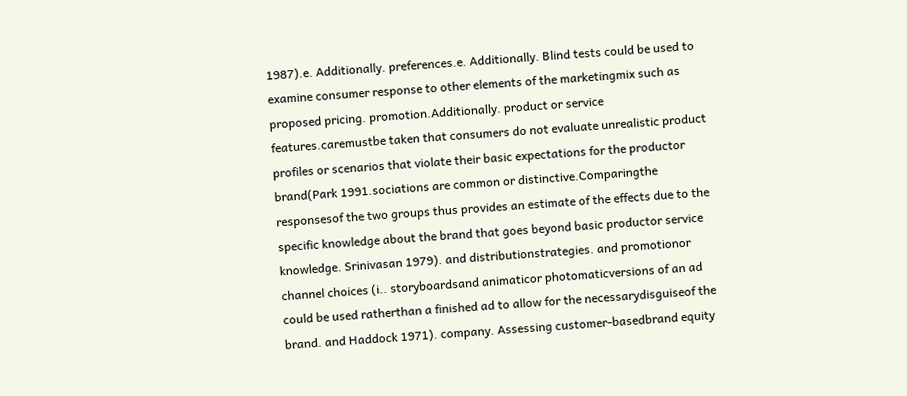1987).e. Additionally. preferences.e. Additionally. Blind tests could be used to examine consumer response to other elements of the marketingmix such as proposed pricing. promotion.Additionally. product or service features.caremustbe taken that consumers do not evaluate unrealistic product profiles or scenarios that violate their basic expectations for the productor brand(Park 1991.sociations are common or distinctive.Comparingthe responsesof the two groups thus provides an estimate of the effects due to the specific knowledge about the brand that goes beyond basic productor service knowledge. Srinivasan 1979). and distributionstrategies. and promotionor channel choices (i.. storyboardsand animaticor photomaticversions of an ad could be used ratherthan a finished ad to allow for the necessarydisguiseof the brand. and Haddock 1971). company. Assessing customer-basedbrand equity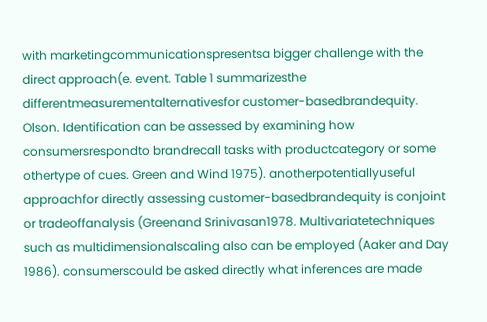with marketingcommunicationspresentsa bigger challenge with the direct approach(e. event. Table 1 summarizesthe differentmeasurementalternativesfor customer-basedbrandequity. Olson. Identification can be assessed by examining how consumersrespondto brandrecall tasks with productcategory or some othertype of cues. Green and Wind 1975). anotherpotentiallyuseful approachfor directly assessing customer-basedbrandequity is conjoint or tradeoffanalysis (Greenand Srinivasan1978. Multivariatetechniques such as multidimensionalscaling also can be employed (Aaker and Day 1986). consumerscould be asked directly what inferences are made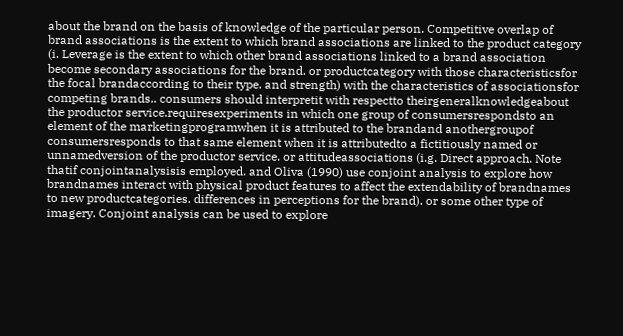about the brand on the basis of knowledge of the particular person. Competitive overlap of brand associations is the extent to which brand associations are linked to the product category (i. Leverage is the extent to which other brand associations linked to a brand association become secondary associations for the brand. or productcategory with those characteristicsfor the focal brandaccording to their type. and strength) with the characteristics of associationsfor competing brands.. consumers should interpretit with respectto theirgeneralknowledgeabout the productor service.requiresexperiments in which one group of consumersrespondsto an element of the marketingprogramwhen it is attributed to the brandand anothergroupof consumersresponds to that same element when it is attributedto a fictitiously named or unnamedversion of the productor service. or attitudeassociations (i.g. Direct approach. Note thatif conjointanalysisis employed. and Oliva (1990) use conjoint analysis to explore how brandnames interact with physical product features to affect the extendability of brandnames to new productcategories. differences in perceptions for the brand). or some other type of imagery. Conjoint analysis can be used to explore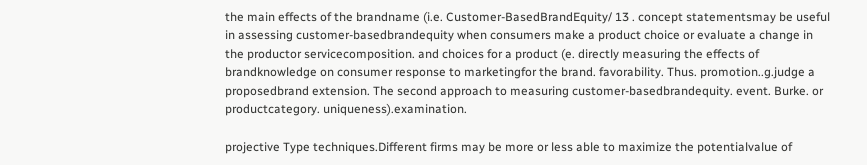the main effects of the brandname (i.e. Customer-BasedBrandEquity/ 13 . concept statementsmay be useful in assessing customer-basedbrandequity when consumers make a product choice or evaluate a change in the productor servicecomposition. and choices for a product (e. directly measuring the effects of brandknowledge on consumer response to marketingfor the brand. favorability. Thus. promotion..g.judge a proposedbrand extension. The second approach to measuring customer-basedbrandequity. event. Burke. or productcategory. uniqueness).examination.

projective Type techniques.Different firms may be more or less able to maximize the potentialvalue of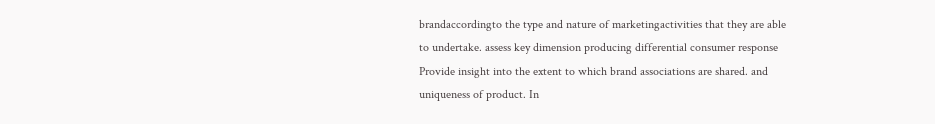brandaccordingto the type and nature of marketingactivities that they are able to undertake. assess key dimension producing differential consumer response Provide insight into the extent to which brand associations are shared. and uniqueness of product. In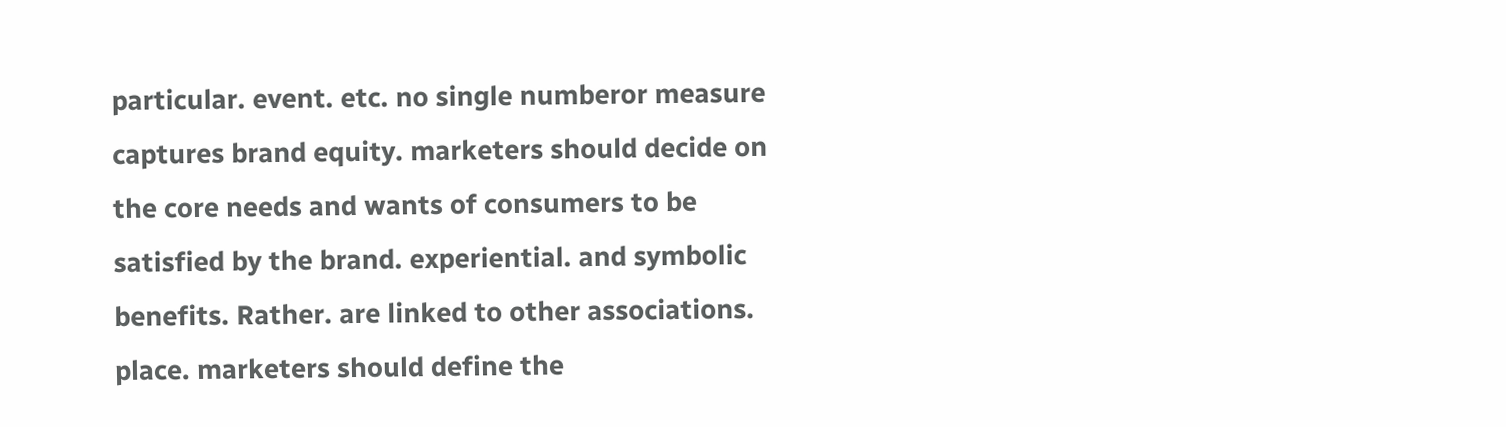particular. event. etc. no single numberor measure captures brand equity. marketers should decide on the core needs and wants of consumers to be satisfied by the brand. experiential. and symbolic benefits. Rather. are linked to other associations. place. marketers should define the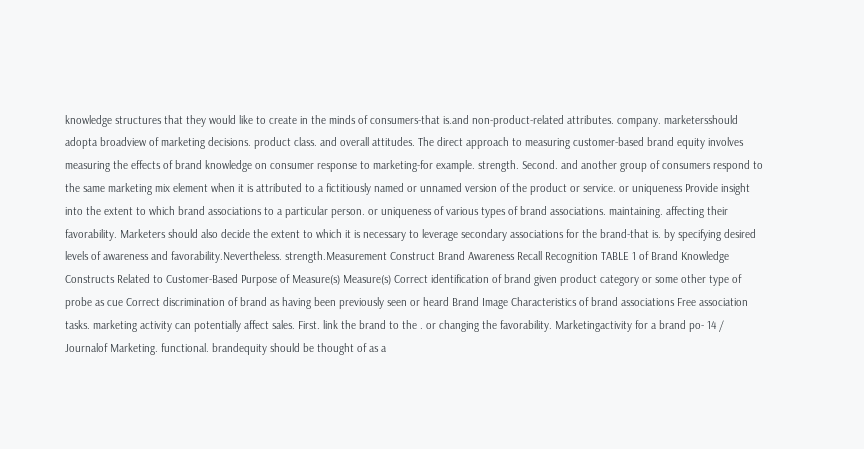knowledge structures that they would like to create in the minds of consumers-that is.and non-product-related attributes. company. marketersshould adopta broadview of marketing decisions. product class. and overall attitudes. The direct approach to measuring customer-based brand equity involves measuring the effects of brand knowledge on consumer response to marketing-for example. strength. Second. and another group of consumers respond to the same marketing mix element when it is attributed to a fictitiously named or unnamed version of the product or service. or uniqueness Provide insight into the extent to which brand associations to a particular person. or uniqueness of various types of brand associations. maintaining. affecting their favorability. Marketers should also decide the extent to which it is necessary to leverage secondary associations for the brand-that is. by specifying desired levels of awareness and favorability.Nevertheless. strength.Measurement Construct Brand Awareness Recall Recognition TABLE 1 of Brand Knowledge Constructs Related to Customer-Based Purpose of Measure(s) Measure(s) Correct identification of brand given product category or some other type of probe as cue Correct discrimination of brand as having been previously seen or heard Brand Image Characteristics of brand associations Free association tasks. marketing activity can potentially affect sales. First. link the brand to the . or changing the favorability. Marketingactivity for a brand po- 14 / Journalof Marketing. functional. brandequity should be thought of as a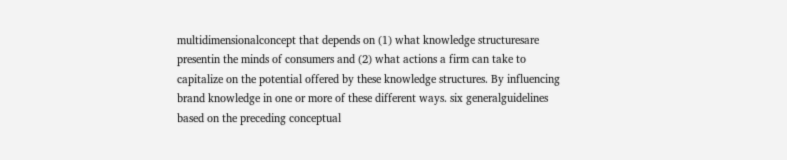multidimensionalconcept that depends on (1) what knowledge structuresare presentin the minds of consumers and (2) what actions a firm can take to capitalize on the potential offered by these knowledge structures. By influencing brand knowledge in one or more of these different ways. six generalguidelines based on the preceding conceptual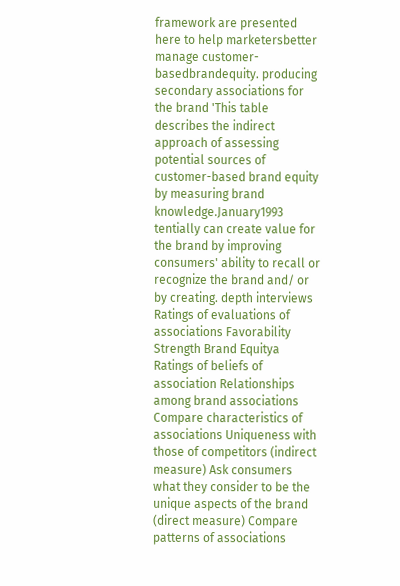framework are presented here to help marketersbetter manage customer-basedbrandequity. producing secondary associations for the brand 'This table describes the indirect approach of assessing potential sources of customer-based brand equity by measuring brand knowledge.January1993 tentially can create value for the brand by improving consumers' ability to recall or recognize the brand and/ or by creating. depth interviews Ratings of evaluations of associations Favorability Strength Brand Equitya Ratings of beliefs of association Relationships among brand associations Compare characteristics of associations Uniqueness with those of competitors (indirect measure) Ask consumers what they consider to be the unique aspects of the brand (direct measure) Compare patterns of associations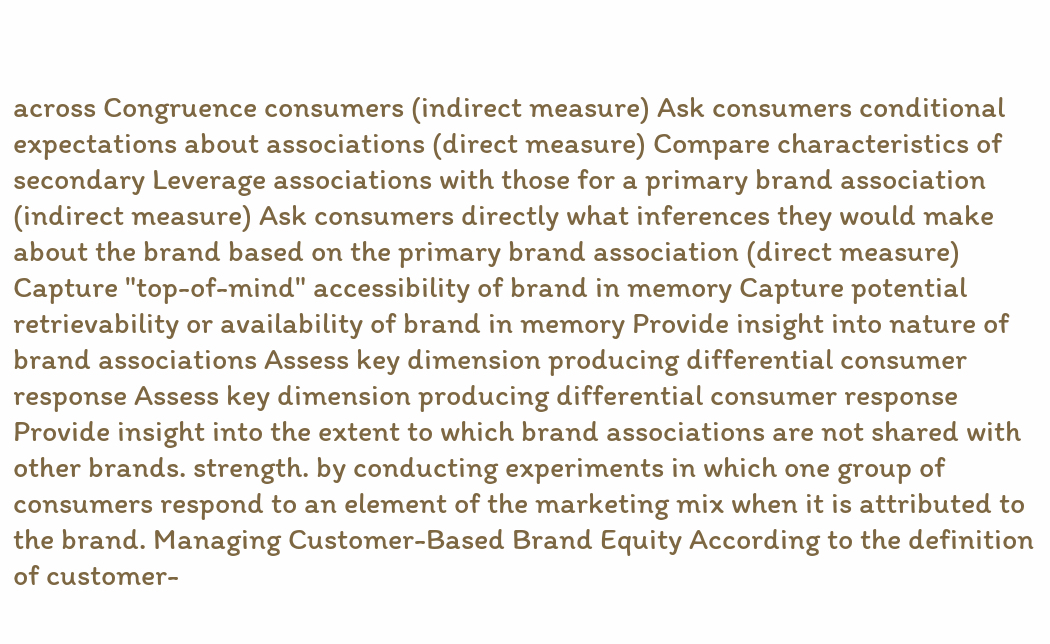across Congruence consumers (indirect measure) Ask consumers conditional expectations about associations (direct measure) Compare characteristics of secondary Leverage associations with those for a primary brand association (indirect measure) Ask consumers directly what inferences they would make about the brand based on the primary brand association (direct measure) Capture "top-of-mind" accessibility of brand in memory Capture potential retrievability or availability of brand in memory Provide insight into nature of brand associations Assess key dimension producing differential consumer response Assess key dimension producing differential consumer response Provide insight into the extent to which brand associations are not shared with other brands. strength. by conducting experiments in which one group of consumers respond to an element of the marketing mix when it is attributed to the brand. Managing Customer-Based Brand Equity According to the definition of customer-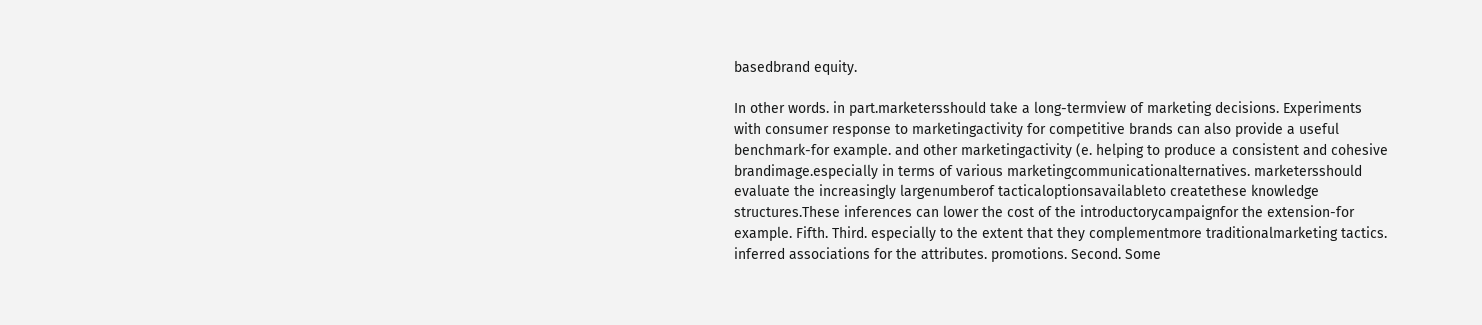basedbrand equity.

In other words. in part.marketersshould take a long-termview of marketing decisions. Experiments with consumer response to marketingactivity for competitive brands can also provide a useful benchmark-for example. and other marketingactivity (e. helping to produce a consistent and cohesive brandimage.especially in terms of various marketingcommunicationalternatives. marketersshould evaluate the increasingly largenumberof tacticaloptionsavailableto createthese knowledge structures.These inferences can lower the cost of the introductorycampaignfor the extension-for example. Fifth. Third. especially to the extent that they complementmore traditionalmarketing tactics. inferred associations for the attributes. promotions. Second. Some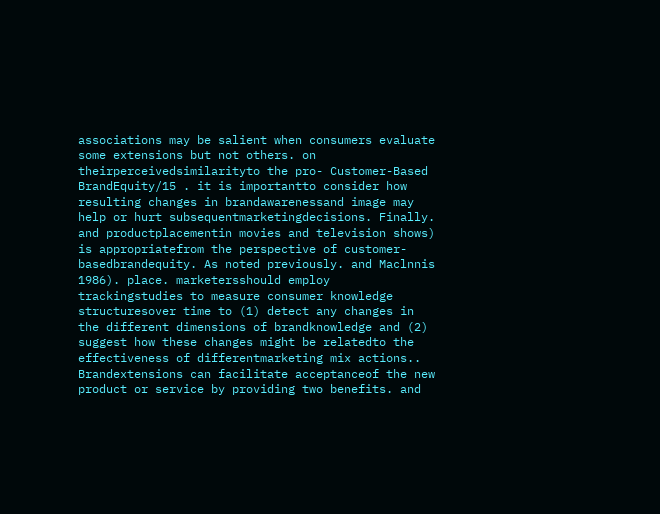associations may be salient when consumers evaluate some extensions but not others. on theirperceivedsimilarityto the pro- Customer-Based BrandEquity/15 . it is importantto consider how resulting changes in brandawarenessand image may help or hurt subsequentmarketingdecisions. Finally. and productplacementin movies and television shows) is appropriatefrom the perspective of customer-basedbrandequity. As noted previously. and Maclnnis 1986). place. marketersshould employ trackingstudies to measure consumer knowledge structuresover time to (1) detect any changes in the different dimensions of brandknowledge and (2) suggest how these changes might be relatedto the effectiveness of differentmarketing mix actions.. Brandextensions can facilitate acceptanceof the new product or service by providing two benefits. and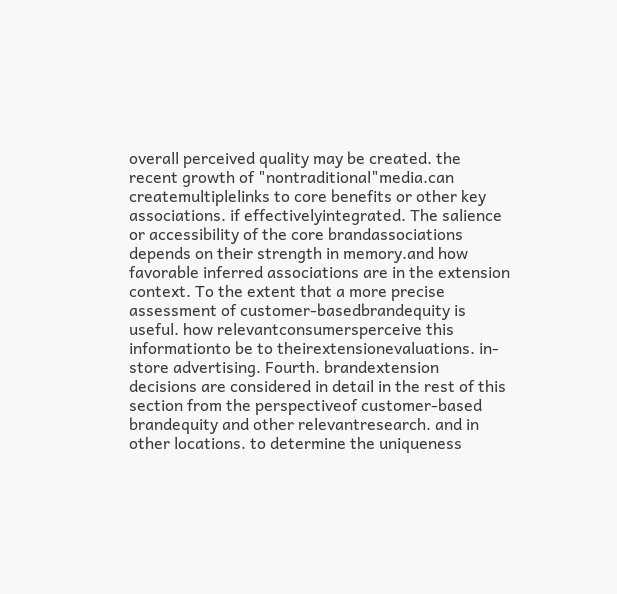overall perceived quality may be created. the recent growth of "nontraditional"media.can createmultiplelinks to core benefits or other key associations. if effectivelyintegrated. The salience or accessibility of the core brandassociations depends on their strength in memory.and how favorable inferred associations are in the extension context. To the extent that a more precise assessment of customer-basedbrandequity is useful. how relevantconsumersperceive this informationto be to theirextensionevaluations. in-store advertising. Fourth. brandextension decisions are considered in detail in the rest of this section from the perspectiveof customer-based brandequity and other relevantresearch. and in other locations. to determine the uniqueness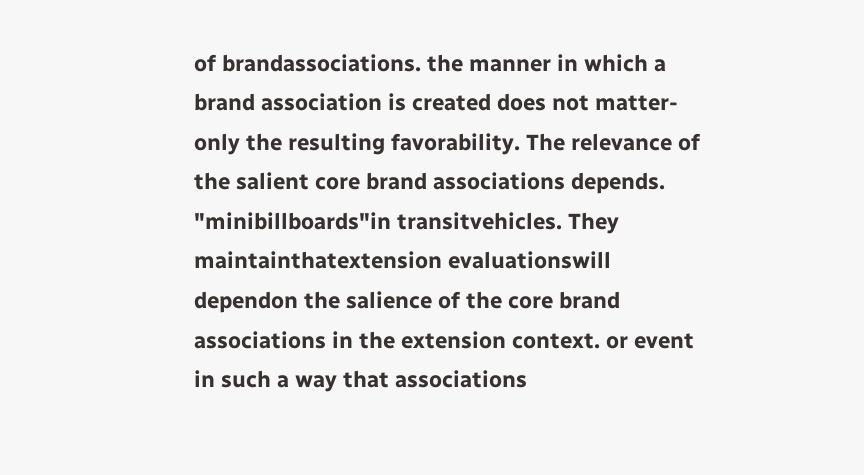of brandassociations. the manner in which a brand association is created does not matter-only the resulting favorability. The relevance of the salient core brand associations depends. "minibillboards"in transitvehicles. They maintainthatextension evaluationswill dependon the salience of the core brand associations in the extension context. or event in such a way that associations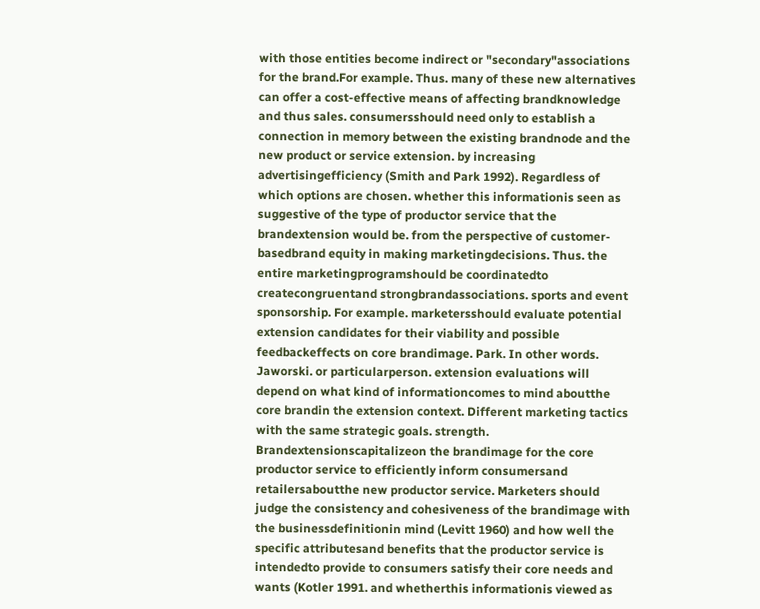with those entities become indirect or "secondary"associations for the brand.For example. Thus. many of these new alternatives can offer a cost-effective means of affecting brandknowledge and thus sales. consumersshould need only to establish a connection in memory between the existing brandnode and the new product or service extension. by increasing advertisingefficiency (Smith and Park 1992). Regardless of which options are chosen. whether this informationis seen as suggestive of the type of productor service that the brandextension would be. from the perspective of customer-basedbrand equity in making marketingdecisions. Thus. the entire marketingprogramshould be coordinatedto createcongruentand strongbrandassociations. sports and event sponsorship. For example. marketersshould evaluate potential extension candidates for their viability and possible feedbackeffects on core brandimage. Park. In other words. Jaworski. or particularperson. extension evaluations will depend on what kind of informationcomes to mind aboutthe core brandin the extension context. Different marketing tactics with the same strategic goals. strength. Brandextensionscapitalizeon the brandimage for the core productor service to efficiently inform consumersand retailersaboutthe new productor service. Marketers should judge the consistency and cohesiveness of the brandimage with the businessdefinitionin mind (Levitt 1960) and how well the specific attributesand benefits that the productor service is intendedto provide to consumers satisfy their core needs and wants (Kotler 1991. and whetherthis informationis viewed as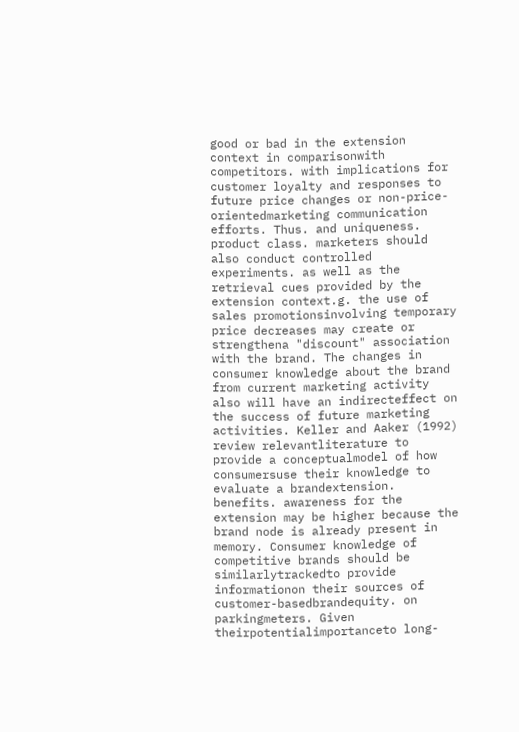good or bad in the extension context in comparisonwith competitors. with implications for customer loyalty and responses to future price changes or non-price-orientedmarketing communication efforts. Thus. and uniqueness. product class. marketers should also conduct controlled experiments. as well as the retrieval cues provided by the extension context.g. the use of sales promotionsinvolving temporary price decreases may create or strengthena "discount" association with the brand. The changes in consumer knowledge about the brand from current marketing activity also will have an indirecteffect on the success of future marketing activities. Keller and Aaker (1992) review relevantliterature to provide a conceptualmodel of how consumersuse their knowledge to evaluate a brandextension. benefits. awareness for the extension may be higher because the brand node is already present in memory. Consumer knowledge of competitive brands should be similarlytrackedto provide informationon their sources of customer-basedbrandequity. on parkingmeters. Given theirpotentialimportanceto long-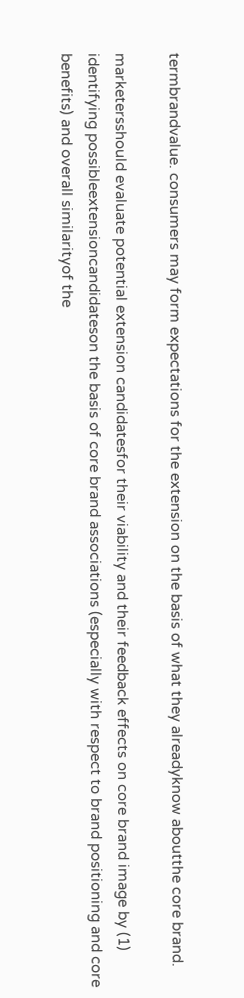termbrandvalue. consumers may form expectations for the extension on the basis of what they alreadyknow aboutthe core brand.

marketersshould evaluate potential extension candidatesfor their viability and their feedback effects on core brand image by (1) identifying possibleextensioncandidateson the basis of core brand associations (especially with respect to brand positioning and core benefits) and overall similarityof the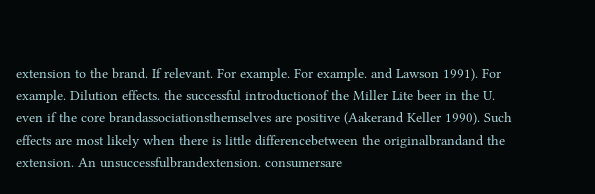extension to the brand. If relevant. For example. For example. and Lawson 1991). For example. Dilution effects. the successful introductionof the Miller Lite beer in the U. even if the core brandassociationsthemselves are positive (Aakerand Keller 1990). Such effects are most likely when there is little differencebetween the originalbrandand the extension. An unsuccessfulbrandextension. consumersare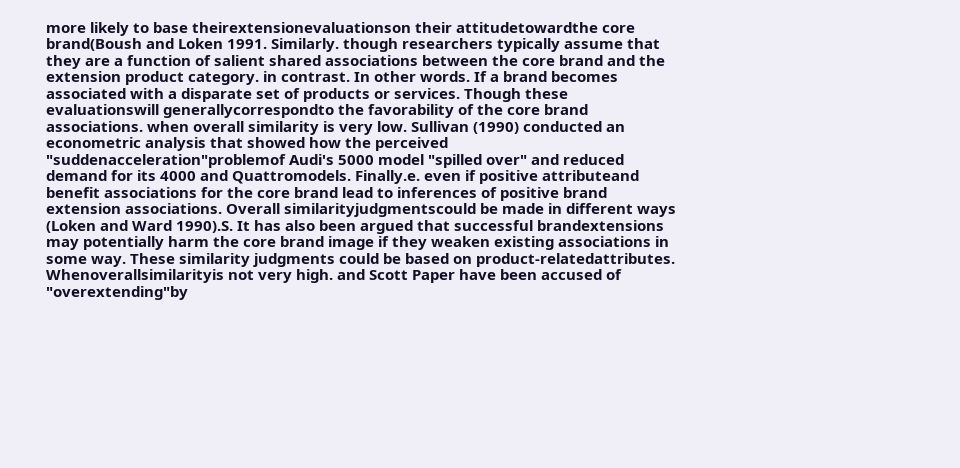more likely to base theirextensionevaluationson their attitudetowardthe core brand(Boush and Loken 1991. Similarly. though researchers typically assume that they are a function of salient shared associations between the core brand and the extension product category. in contrast. In other words. If a brand becomes associated with a disparate set of products or services. Though these evaluationswill generallycorrespondto the favorability of the core brand associations. when overall similarity is very low. Sullivan (1990) conducted an econometric analysis that showed how the perceived "suddenacceleration"problemof Audi's 5000 model "spilled over" and reduced demand for its 4000 and Quattromodels. Finally.e. even if positive attributeand benefit associations for the core brand lead to inferences of positive brand extension associations. Overall similarityjudgmentscould be made in different ways (Loken and Ward 1990).S. It has also been argued that successful brandextensions may potentially harm the core brand image if they weaken existing associations in some way. These similarity judgments could be based on product-relatedattributes. Whenoverallsimilarityis not very high. and Scott Paper have been accused of "overextending"by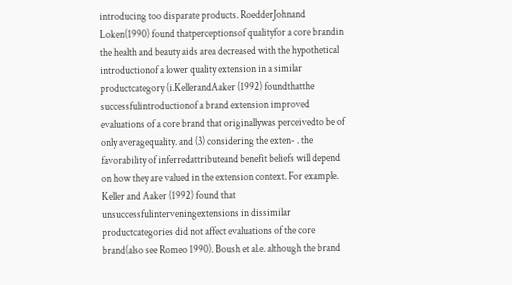introducing too disparate products. RoedderJohnand Loken(1990) found thatperceptionsof qualityfor a core brandin the health and beauty aids area decreased with the hypothetical introductionof a lower quality extension in a similar productcategory (i.KellerandAaker (1992) foundthatthe successfulintroductionof a brand extension improved evaluations of a core brand that originallywas perceivedto be of only averagequality. and (3) considering the exten- . the favorability of inferredattributeand benefit beliefs will depend on how they are valued in the extension context. For example. Keller and Aaker (1992) found that unsuccessfulinterveningextensions in dissimilar productcategories did not affect evaluations of the core brand(also see Romeo 1990). Boush et al.e. although the brand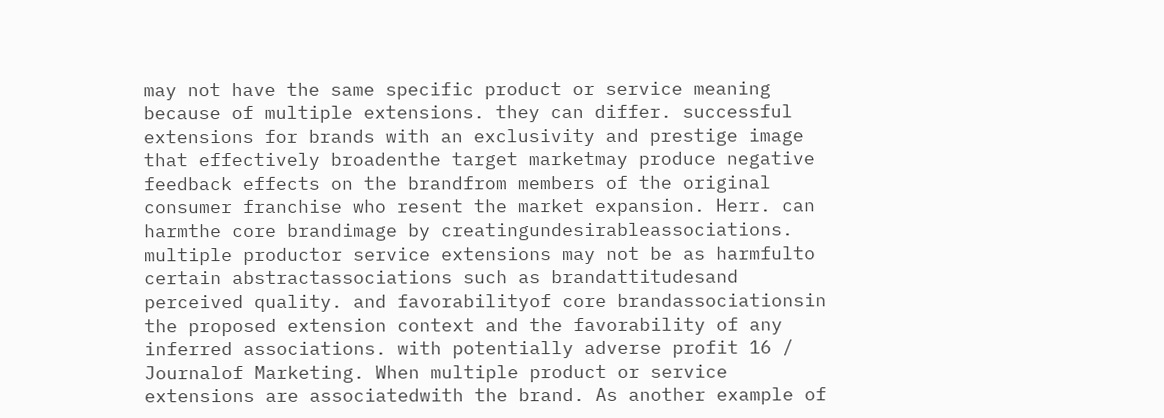may not have the same specific product or service meaning because of multiple extensions. they can differ. successful extensions for brands with an exclusivity and prestige image that effectively broadenthe target marketmay produce negative feedback effects on the brandfrom members of the original consumer franchise who resent the market expansion. Herr. can harmthe core brandimage by creatingundesirableassociations. multiple productor service extensions may not be as harmfulto certain abstractassociations such as brandattitudesand perceived quality. and favorabilityof core brandassociationsin the proposed extension context and the favorability of any inferred associations. with potentially adverse profit 16 / Journalof Marketing. When multiple product or service extensions are associatedwith the brand. As another example of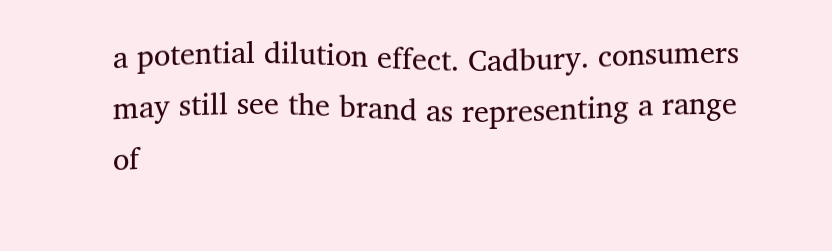a potential dilution effect. Cadbury. consumers may still see the brand as representing a range of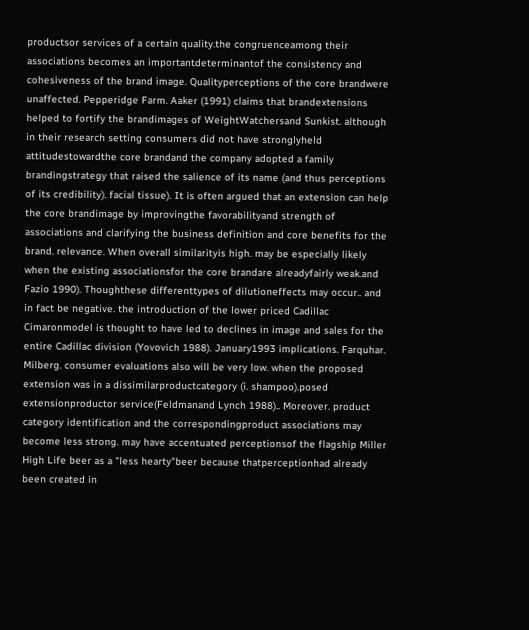productsor services of a certain quality.the congruenceamong their associations becomes an importantdeterminantof the consistency and cohesiveness of the brand image. Qualityperceptions of the core brandwere unaffected. Pepperidge Farm. Aaker (1991) claims that brandextensions helped to fortify the brandimages of WeightWatchersand Sunkist. although in their research setting consumers did not have stronglyheld attitudestowardthe core brandand the company adopted a family brandingstrategy that raised the salience of its name (and thus perceptions of its credibility). facial tissue). It is often argued that an extension can help the core brandimage by improvingthe favorabilityand strength of associations and clarifying the business definition and core benefits for the brand. relevance. When overall similarityis high. may be especially likely when the existing associationsfor the core brandare alreadyfairly weak.and Fazio 1990). Thoughthese differenttypes of dilutioneffects may occur.. and in fact be negative. the introduction of the lower priced Cadillac Cimaronmodel is thought to have led to declines in image and sales for the entire Cadillac division (Yovovich 1988). January1993 implications. Farquhar. Milberg. consumer evaluations also will be very low. when the proposed extension was in a dissimilarproductcategory (i. shampoo).posed extensionproductor service(Feldmanand Lynch 1988).. Moreover. product category identification and the correspondingproduct associations may become less strong. may have accentuated perceptionsof the flagship Miller High Life beer as a "less hearty"beer because thatperceptionhad already been created in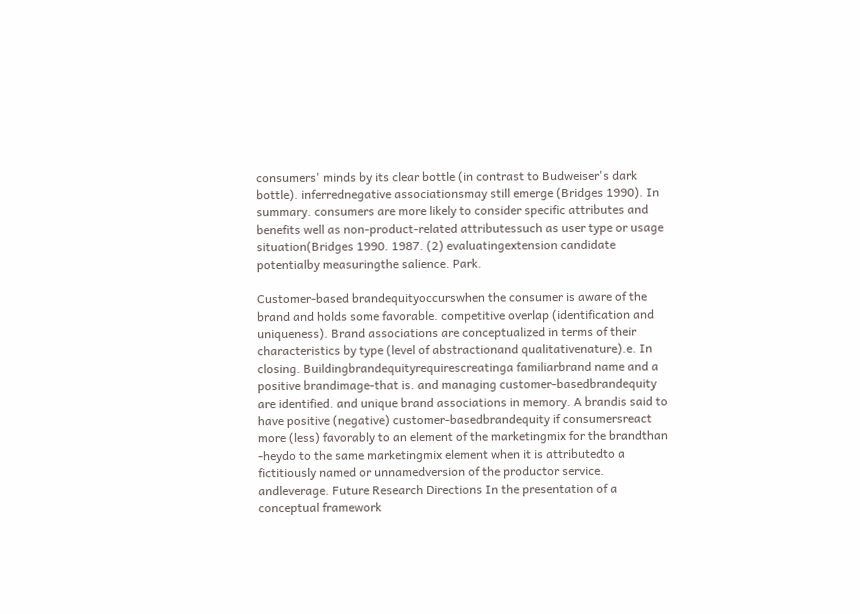consumers' minds by its clear bottle (in contrast to Budweiser's dark bottle). inferrednegative associationsmay still emerge (Bridges 1990). In summary. consumers are more likely to consider specific attributes and benefits well as non-product-related attributessuch as user type or usage situation(Bridges 1990. 1987. (2) evaluatingextension candidate potentialby measuringthe salience. Park.

Customer-based brandequityoccurswhen the consumer is aware of the brand and holds some favorable. competitive overlap (identification and uniqueness). Brand associations are conceptualized in terms of their characteristics by type (level of abstractionand qualitativenature).e. In closing. Buildingbrandequityrequirescreatinga familiarbrand name and a positive brandimage-that is. and managing customer-basedbrandequity are identified. and unique brand associations in memory. A brandis said to have positive (negative) customer-basedbrandequity if consumersreact more (less) favorably to an element of the marketingmix for the brandthan -heydo to the same marketingmix element when it is attributedto a fictitiously named or unnamedversion of the productor service. andleverage. Future Research Directions In the presentation of a conceptual framework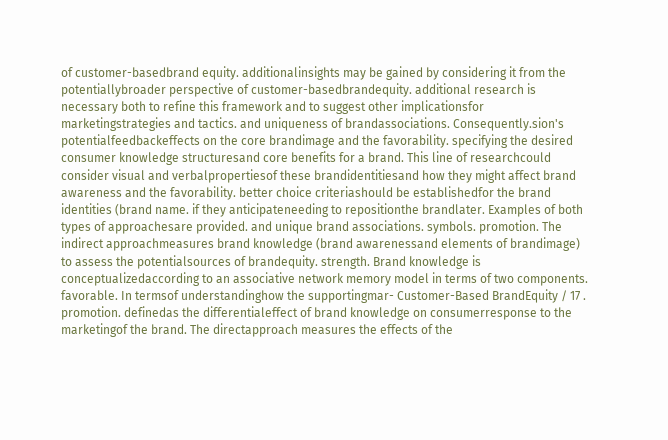of customer-basedbrand equity. additionalinsights may be gained by considering it from the potentiallybroader perspective of customer-basedbrandequity. additional research is necessary both to refine this framework and to suggest other implicationsfor marketingstrategies and tactics. and uniqueness of brandassociations. Consequently.sion's potentialfeedbackeffects on the core brandimage and the favorability. specifying the desired consumer knowledge structuresand core benefits for a brand. This line of researchcould consider visual and verbalpropertiesof these brandidentitiesand how they might affect brand awareness and the favorability. better choice criteriashould be establishedfor the brand identities (brand name. if they anticipateneeding to repositionthe brandlater. Examples of both types of approachesare provided. and unique brand associations. symbols. promotion. The indirect approachmeasures brand knowledge (brand awarenessand elements of brandimage) to assess the potentialsources of brandequity. strength. Brand knowledge is conceptualizedaccording to an associative network memory model in terms of two components. favorable. In termsof understandinghow the supportingmar- Customer-Based BrandEquity / 17 . promotion. definedas the differentialeffect of brand knowledge on consumerresponse to the marketingof the brand. The directapproach measures the effects of the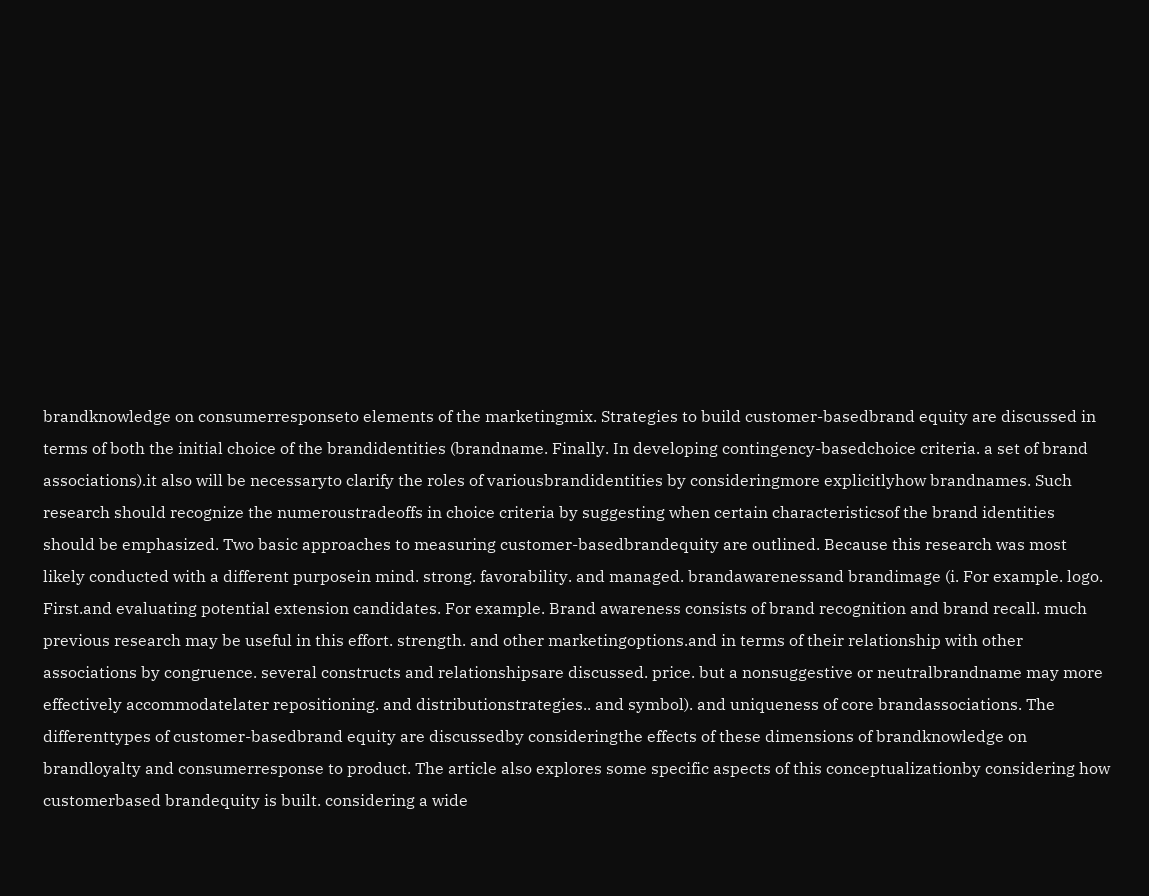brandknowledge on consumerresponseto elements of the marketingmix. Strategies to build customer-basedbrand equity are discussed in terms of both the initial choice of the brandidentities (brandname. Finally. In developing contingency-basedchoice criteria. a set of brand associations).it also will be necessaryto clarify the roles of variousbrandidentities by consideringmore explicitlyhow brandnames. Such research should recognize the numeroustradeoffs in choice criteria by suggesting when certain characteristicsof the brand identities should be emphasized. Two basic approaches to measuring customer-basedbrandequity are outlined. Because this research was most likely conducted with a different purposein mind. strong. favorability. and managed. brandawarenessand brandimage (i. For example. logo. First.and evaluating potential extension candidates. For example. Brand awareness consists of brand recognition and brand recall. much previous research may be useful in this effort. strength. and other marketingoptions.and in terms of their relationship with other associations by congruence. several constructs and relationshipsare discussed. price. but a nonsuggestive or neutralbrandname may more effectively accommodatelater repositioning. and distributionstrategies.. and symbol). and uniqueness of core brandassociations. The differenttypes of customer-basedbrand equity are discussedby consideringthe effects of these dimensions of brandknowledge on brandloyalty and consumerresponse to product. The article also explores some specific aspects of this conceptualizationby considering how customerbased brandequity is built. considering a wide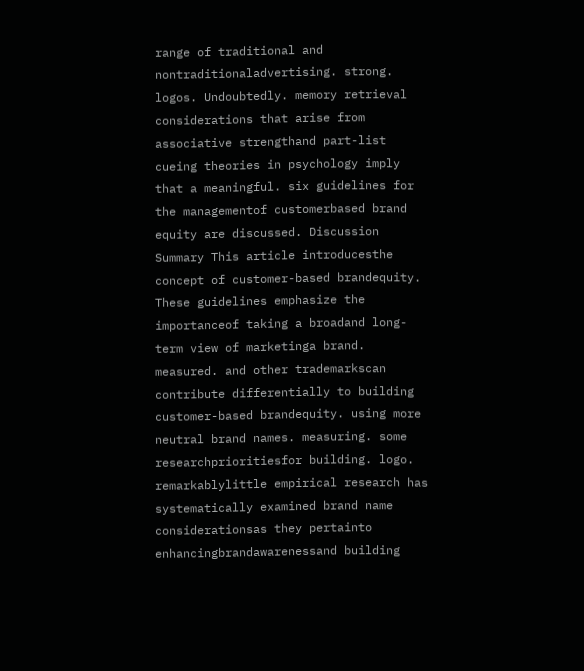range of traditional and nontraditionaladvertising. strong. logos. Undoubtedly. memory retrieval considerations that arise from associative strengthand part-list cueing theories in psychology imply that a meaningful. six guidelines for the managementof customerbased brand equity are discussed. Discussion Summary This article introducesthe concept of customer-based brandequity. These guidelines emphasize the importanceof taking a broadand long- term view of marketinga brand. measured. and other trademarkscan contribute differentially to building customer-based brandequity. using more neutral brand names. measuring. some researchprioritiesfor building. logo. remarkablylittle empirical research has systematically examined brand name considerationsas they pertainto enhancingbrandawarenessand building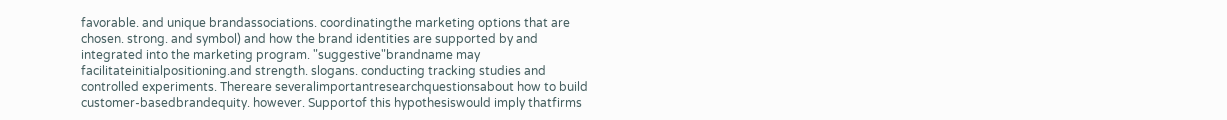favorable. and unique brandassociations. coordinatingthe marketing options that are chosen. strong. and symbol) and how the brand identities are supported by and integrated into the marketing program. "suggestive"brandname may facilitateinitialpositioning.and strength. slogans. conducting tracking studies and controlled experiments. Thereare severalimportantresearchquestionsabout how to build customer-basedbrandequity. however. Supportof this hypothesiswould imply thatfirms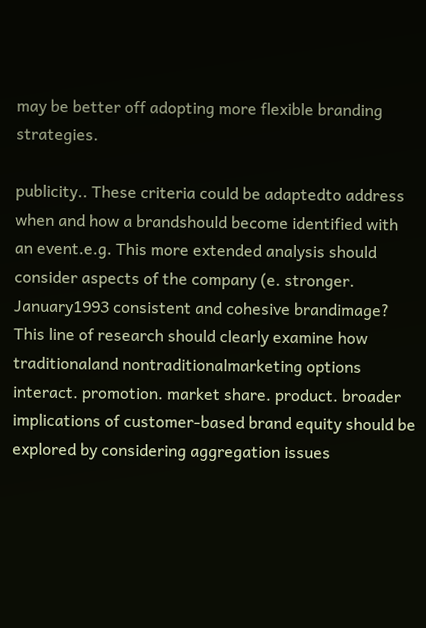may be better off adopting more flexible branding strategies.

publicity.. These criteria could be adaptedto address when and how a brandshould become identified with an event.e.g. This more extended analysis should consider aspects of the company (e. stronger. January1993 consistent and cohesive brandimage? This line of research should clearly examine how traditionaland nontraditionalmarketing options interact. promotion. market share. product. broader implications of customer-based brand equity should be explored by considering aggregation issues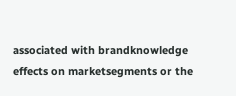associated with brandknowledge effects on marketsegments or the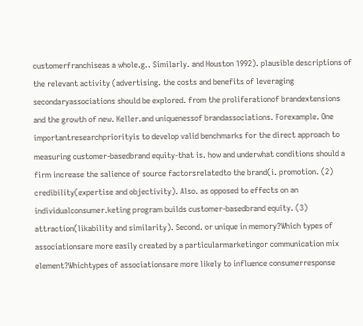customerfranchiseas a whole.g.. Similarly. and Houston 1992). plausible descriptions of the relevant activity (advertising. the costs and benefits of leveraging secondaryassociations should be explored. from the proliferationof brandextensions and the growth of new. Keller.and uniquenessof brandassociations. Forexample. One importantresearchpriorityis to develop valid benchmarks for the direct approach to measuring customer-basedbrand equity-that is. how and underwhat conditions should a firm increase the salience of source factorsrelatedto the brand(i. promotion. (2) credibility(expertise and objectivity). Also. as opposed to effects on an individualconsumer.keting program builds customer-basedbrand equity. (3) attraction(likability and similarity). Second. or unique in memory?Which types of associationsare more easily created by a particularmarketingor communication mix element?Whichtypes of associationsare more likely to influence consumerresponse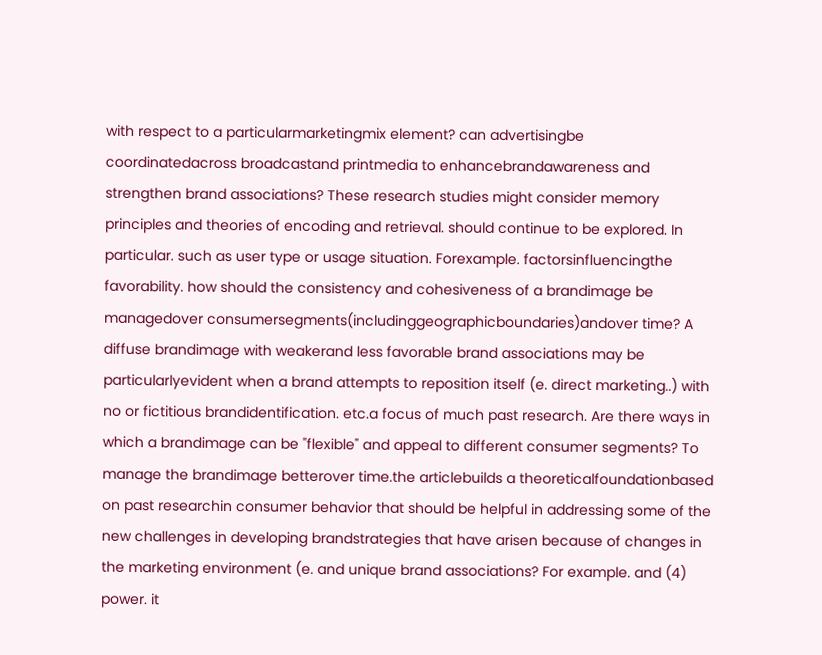with respect to a particularmarketingmix element? can advertisingbe coordinatedacross broadcastand printmedia to enhancebrandawareness and strengthen brand associations? These research studies might consider memory principles and theories of encoding and retrieval. should continue to be explored. In particular. such as user type or usage situation. Forexample. factorsinfluencingthe favorability. how should the consistency and cohesiveness of a brandimage be managedover consumersegments(includinggeographicboundaries)andover time? A diffuse brandimage with weakerand less favorable brand associations may be particularlyevident when a brand attempts to reposition itself (e. direct marketing..) with no or fictitious brandidentification. etc.a focus of much past research. Are there ways in which a brandimage can be "flexible" and appeal to different consumer segments? To manage the brandimage betterover time.the articlebuilds a theoreticalfoundationbased on past researchin consumer behavior that should be helpful in addressing some of the new challenges in developing brandstrategies that have arisen because of changes in the marketing environment (e. and unique brand associations? For example. and (4) power. it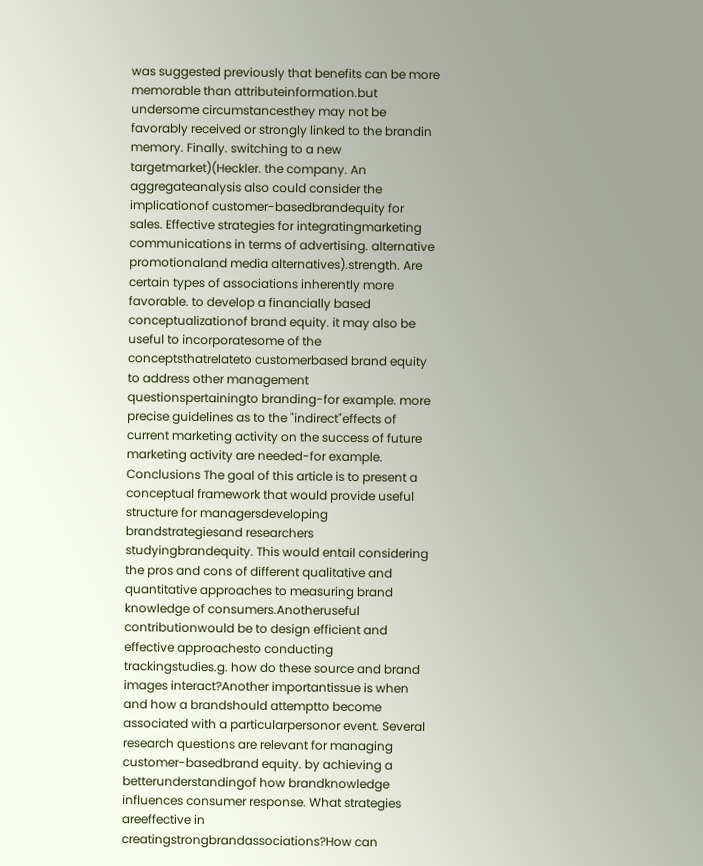was suggested previously that benefits can be more memorable than attributeinformation.but undersome circumstancesthey may not be favorably received or strongly linked to the brandin memory. Finally. switching to a new targetmarket)(Heckler. the company. An aggregateanalysis also could consider the implicationof customer-basedbrandequity for sales. Effective strategies for integratingmarketing communications in terms of advertising. alternative promotionaland media alternatives).strength. Are certain types of associations inherently more favorable. to develop a financially based conceptualizationof brand equity. it may also be useful to incorporatesome of the conceptsthatrelateto customerbased brand equity to address other management questionspertainingto branding-for example. more precise guidelines as to the "indirect"effects of current marketing activity on the success of future marketing activity are needed-for example. Conclusions The goal of this article is to present a conceptual framework that would provide useful structure for managersdeveloping brandstrategiesand researchers studyingbrandequity. This would entail considering the pros and cons of different qualitative and quantitative approaches to measuring brand knowledge of consumers.Anotheruseful contributionwould be to design efficient and effective approachesto conducting trackingstudies.g. how do these source and brand images interact?Another importantissue is when and how a brandshould attemptto become associated with a particularpersonor event. Several research questions are relevant for managing customer-basedbrand equity. by achieving a betterunderstandingof how brandknowledge influences consumer response. What strategies areeffective in creatingstrongbrandassociations?How can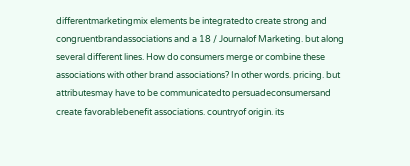differentmarketingmix elements be integratedto create strong and congruentbrandassociations and a 18 / Journalof Marketing. but along several different lines. How do consumers merge or combine these associations with other brand associations? In other words. pricing. but attributesmay have to be communicatedto persuadeconsumersand create favorablebenefit associations. countryof origin. its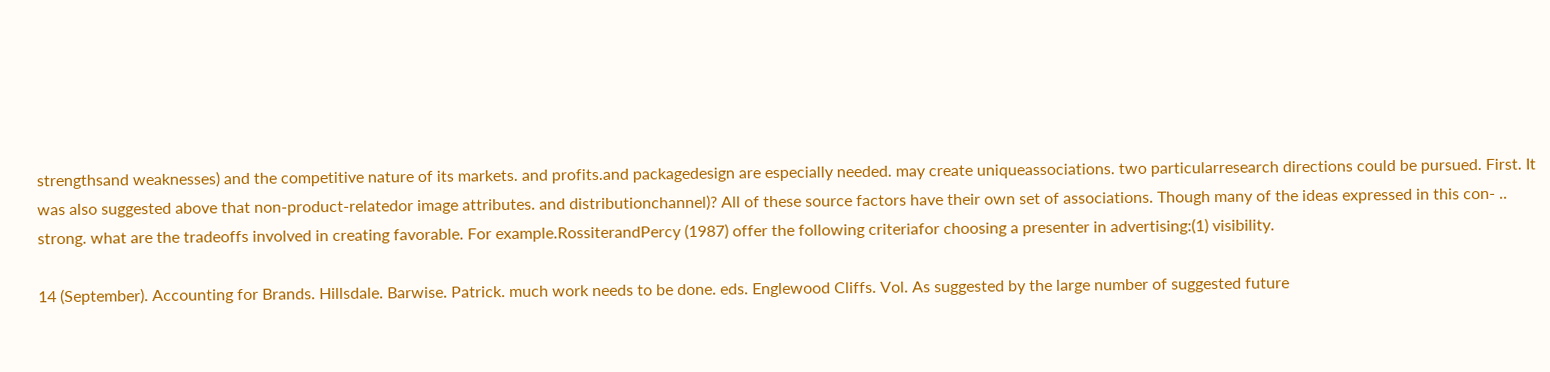strengthsand weaknesses) and the competitive nature of its markets. and profits.and packagedesign are especially needed. may create uniqueassociations. two particularresearch directions could be pursued. First. It was also suggested above that non-product-relatedor image attributes. and distributionchannel)? All of these source factors have their own set of associations. Though many of the ideas expressed in this con- .. strong. what are the tradeoffs involved in creating favorable. For example.RossiterandPercy (1987) offer the following criteriafor choosing a presenter in advertising:(1) visibility.

14 (September). Accounting for Brands. Hillsdale. Barwise. Patrick. much work needs to be done. eds. Englewood Cliffs. Vol. As suggested by the large number of suggested future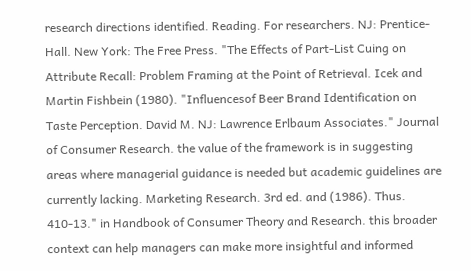research directions identified. Reading. For researchers. NJ: Prentice-Hall. New York: The Free Press. "The Effects of Part-List Cuing on Attribute Recall: Problem Framing at the Point of Retrieval. Icek and Martin Fishbein (1980). "Influencesof Beer Brand Identification on Taste Perception. David M. NJ: Lawrence Erlbaum Associates." Journal of Consumer Research. the value of the framework is in suggesting areas where managerial guidance is needed but academic guidelines are currently lacking. Marketing Research. 3rd ed. and (1986). Thus. 410-13." in Handbook of Consumer Theory and Research. this broader context can help managers can make more insightful and informed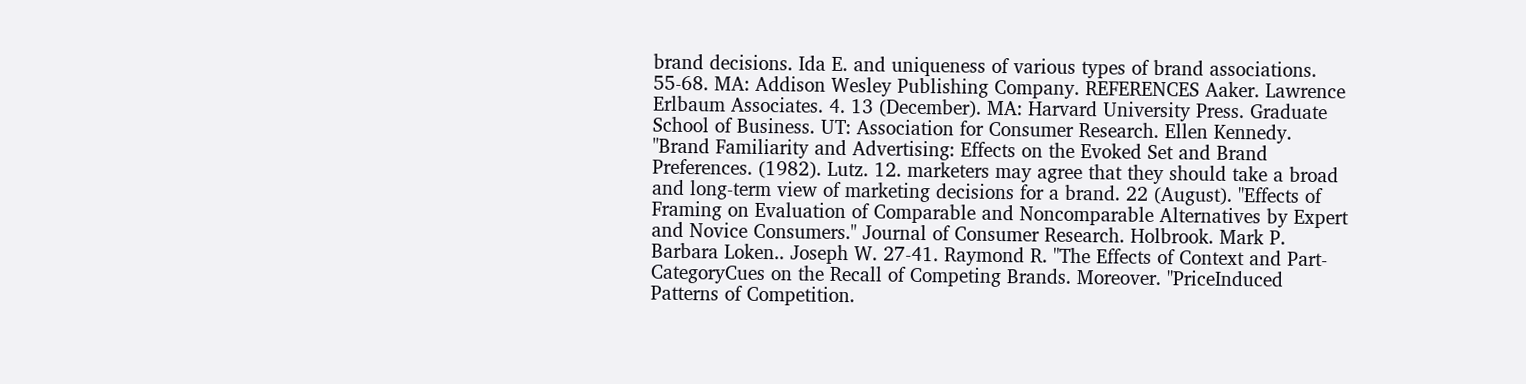brand decisions. Ida E. and uniqueness of various types of brand associations. 55-68. MA: Addison Wesley Publishing Company. REFERENCES Aaker. Lawrence Erlbaum Associates. 4. 13 (December). MA: Harvard University Press. Graduate School of Business. UT: Association for Consumer Research. Ellen Kennedy. "Brand Familiarity and Advertising: Effects on the Evoked Set and Brand Preferences. (1982). Lutz. 12. marketers may agree that they should take a broad and long-term view of marketing decisions for a brand. 22 (August). "Effects of Framing on Evaluation of Comparable and Noncomparable Alternatives by Expert and Novice Consumers." Journal of Consumer Research. Holbrook. Mark P. Barbara Loken.. Joseph W. 27-41. Raymond R. "The Effects of Context and Part-CategoryCues on the Recall of Competing Brands. Moreover. "PriceInduced Patterns of Competition.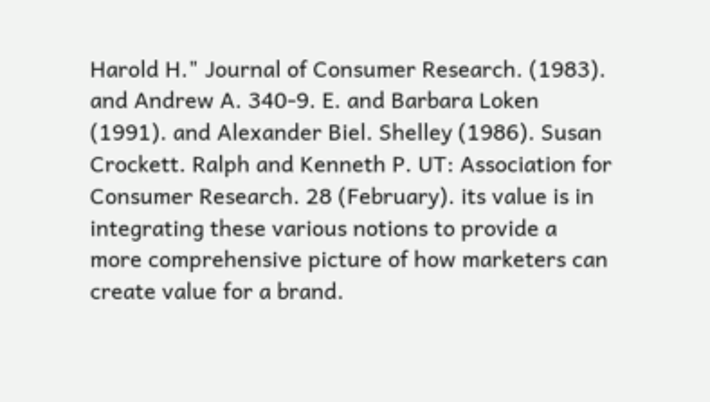Harold H." Journal of Consumer Research. (1983). and Andrew A. 340-9. E. and Barbara Loken (1991). and Alexander Biel. Shelley (1986). Susan Crockett. Ralph and Kenneth P. UT: Association for Consumer Research. 28 (February). its value is in integrating these various notions to provide a more comprehensive picture of how marketers can create value for a brand.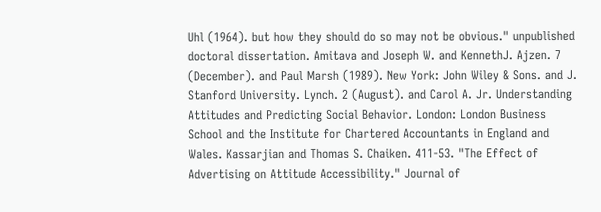Uhl (1964). but how they should do so may not be obvious." unpublished doctoral dissertation. Amitava and Joseph W. and KennethJ. Ajzen. 7 (December). and Paul Marsh (1989). New York: John Wiley & Sons. and J. Stanford University. Lynch. 2 (August). and Carol A. Jr. Understanding Attitudes and Predicting Social Behavior. London: London Business School and the Institute for Chartered Accountants in England and Wales. Kassarjian and Thomas S. Chaiken. 411-53. "The Effect of Advertising on Attitude Accessibility." Journal of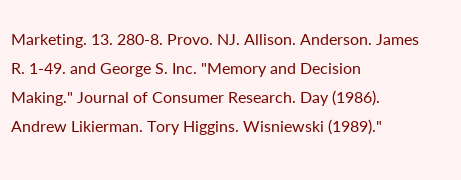Marketing. 13. 280-8. Provo. NJ. Allison. Anderson. James R. 1-49. and George S. Inc. "Memory and Decision Making." Journal of Consumer Research. Day (1986). Andrew Likierman. Tory Higgins. Wisniewski (1989)."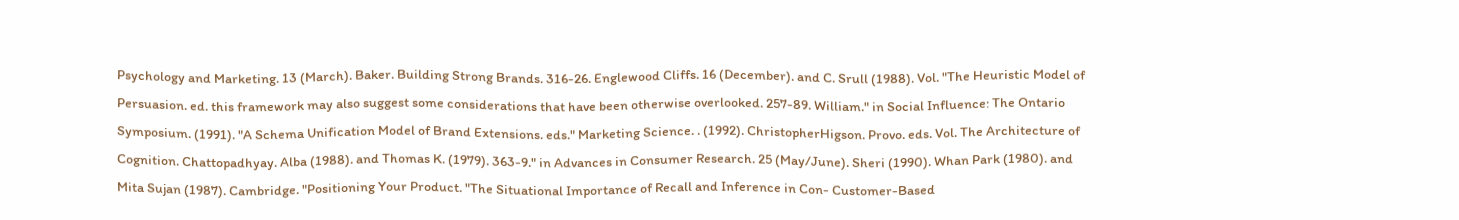Psychology and Marketing. 13 (March). Baker. Building Strong Brands. 316-26. Englewood Cliffs. 16 (December). and C. Srull (1988). Vol. "The Heuristic Model of Persuasion. ed. this framework may also suggest some considerations that have been otherwise overlooked. 257-89. William." in Social Influence: The Ontario Symposium. (1991). "A Schema Unification Model of Brand Extensions. eds." Marketing Science. . (1992). ChristopherHigson. Provo. eds. Vol. The Architecture of Cognition. Chattopadhyay. Alba (1988). and Thomas K. (1979). 363-9." in Advances in Consumer Research. 25 (May/June). Sheri (1990). Whan Park (1980). and Mita Sujan (1987). Cambridge. "Positioning Your Product. "The Situational Importance of Recall and Inference in Con- Customer-Based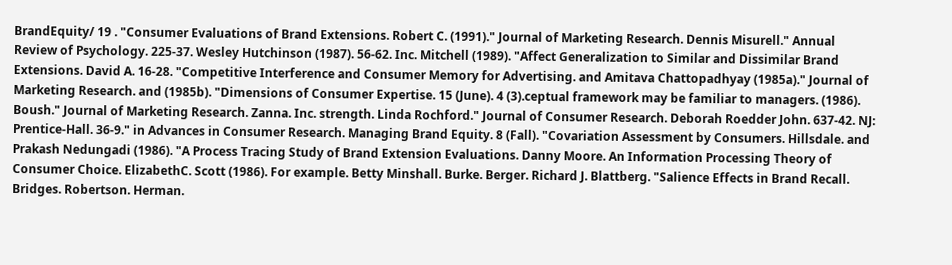BrandEquity/ 19 . "Consumer Evaluations of Brand Extensions. Robert C. (1991)." Journal of Marketing Research. Dennis Misurell." Annual Review of Psychology. 225-37. Wesley Hutchinson (1987). 56-62. Inc. Mitchell (1989). "Affect Generalization to Similar and Dissimilar Brand Extensions. David A. 16-28. "Competitive Interference and Consumer Memory for Advertising. and Amitava Chattopadhyay (1985a)." Journal of Marketing Research. and (1985b). "Dimensions of Consumer Expertise. 15 (June). 4 (3).ceptual framework may be familiar to managers. (1986). Boush." Journal of Marketing Research. Zanna. Inc. strength. Linda Rochford." Journal of Consumer Research. Deborah Roedder John. 637-42. NJ: Prentice-Hall. 36-9." in Advances in Consumer Research. Managing Brand Equity. 8 (Fall). "Covariation Assessment by Consumers. Hillsdale. and Prakash Nedungadi (1986). "A Process Tracing Study of Brand Extension Evaluations. Danny Moore. An Information Processing Theory of Consumer Choice. ElizabethC. Scott (1986). For example. Betty Minshall. Burke. Berger. Richard J. Blattberg. "Salience Effects in Brand Recall. Bridges. Robertson. Herman.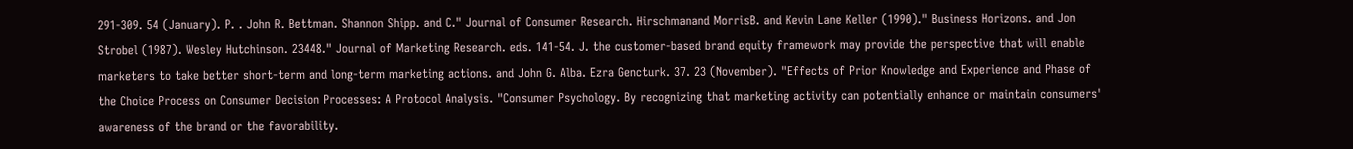291-309. 54 (January). P. . John R. Bettman. Shannon Shipp. and C." Journal of Consumer Research. Hirschmanand MorrisB. and Kevin Lane Keller (1990)." Business Horizons. and Jon Strobel (1987). Wesley Hutchinson. 23448." Journal of Marketing Research. eds. 141-54. J. the customer-based brand equity framework may provide the perspective that will enable marketers to take better short-term and long-term marketing actions. and John G. Alba. Ezra Gencturk. 37. 23 (November). "Effects of Prior Knowledge and Experience and Phase of the Choice Process on Consumer Decision Processes: A Protocol Analysis. "Consumer Psychology. By recognizing that marketing activity can potentially enhance or maintain consumers' awareness of the brand or the favorability.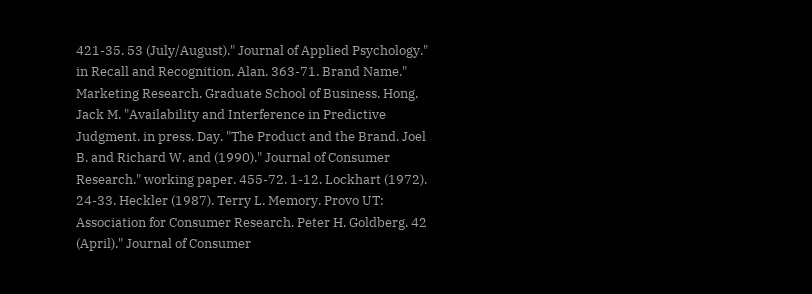421-35. 53 (July/August)." Journal of Applied Psychology." in Recall and Recognition. Alan. 363-71. Brand Name." Marketing Research. Graduate School of Business. Hong. Jack M. "Availability and Interference in Predictive Judgment. in press. Day. "The Product and the Brand. Joel B. and Richard W. and (1990)." Journal of Consumer Research." working paper. 455-72. 1-12. Lockhart (1972). 24-33. Heckler (1987). Terry L. Memory. Provo UT: Association for Consumer Research. Peter H. Goldberg. 42 (April)." Journal of Consumer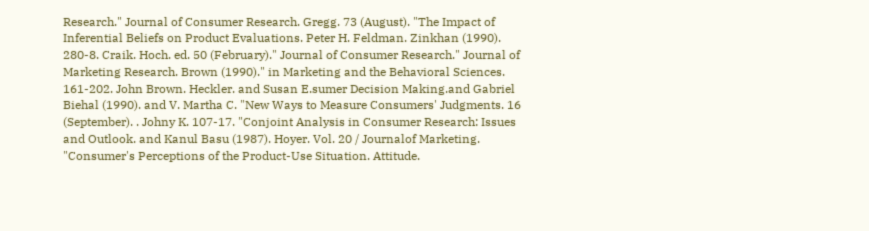Research." Journal of Consumer Research. Gregg. 73 (August). "The Impact of Inferential Beliefs on Product Evaluations. Peter H. Feldman. Zinkhan (1990). 280-8. Craik. Hoch. ed. 50 (February)." Journal of Consumer Research." Journal of Marketing Research. Brown (1990)." in Marketing and the Behavioral Sciences. 161-202. John Brown. Heckler. and Susan E.sumer Decision Making.and Gabriel Biehal (1990). and V. Martha C. "New Ways to Measure Consumers' Judgments. 16 (September). . Johny K. 107-17. "Conjoint Analysis in Consumer Research: Issues and Outlook. and Kanul Basu (1987). Hoyer. Vol. 20 / Journalof Marketing. "Consumer's Perceptions of the Product-Use Situation. Attitude.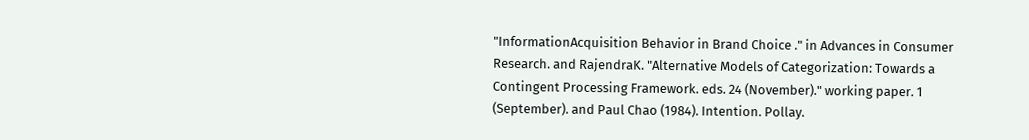"InformationAcquisition Behavior in Brand Choice ." in Advances in Consumer Research. and RajendraK. "Alternative Models of Categorization: Towards a Contingent Processing Framework. eds. 24 (November)." working paper. 1 (September). and Paul Chao (1984). Intention. Pollay.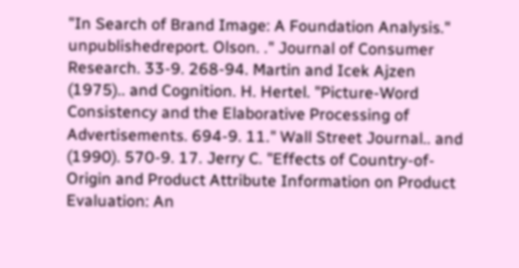"In Search of Brand Image: A Foundation Analysis." unpublishedreport. Olson. ." Journal of Consumer Research. 33-9. 268-94. Martin and Icek Ajzen (1975).. and Cognition. H. Hertel. "Picture-Word Consistency and the Elaborative Processing of Advertisements. 694-9. 11." Wall Street Journal.. and (1990). 570-9. 17. Jerry C. "Effects of Country-of-Origin and Product Attribute Information on Product Evaluation: An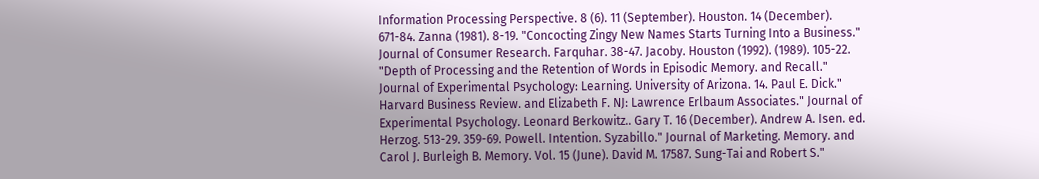Information Processing Perspective. 8 (6). 11 (September). Houston. 14 (December). 671-84. Zanna (1981). 8-19. "Concocting Zingy New Names Starts Turning Into a Business." Journal of Consumer Research. Farquhar. 38-47. Jacoby. Houston (1992). (1989). 105-22. "Depth of Processing and the Retention of Words in Episodic Memory. and Recall." Journal of Experimental Psychology: Learning. University of Arizona. 14. Paul E. Dick." Harvard Business Review. and Elizabeth F. NJ: Lawrence Erlbaum Associates." Journal of Experimental Psychology. Leonard Berkowitz.. Gary T. 16 (December). Andrew A. Isen. ed. Herzog. 513-29. 359-69. Powell. Intention. Syzabillo." Journal of Marketing. Memory. and Carol J. Burleigh B. Memory. Vol. 15 (June). David M. 17587. Sung-Tai and Robert S."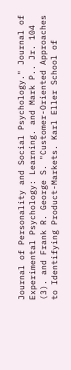Journal of Personality and Social Psychology." Journal of Experimental Psychology: Learning. and Mark P.. Jr. 104 (3). and Frank R. George S. "Customer-Oriented Approaches to Identifying Product-Markets. Karl Eller School of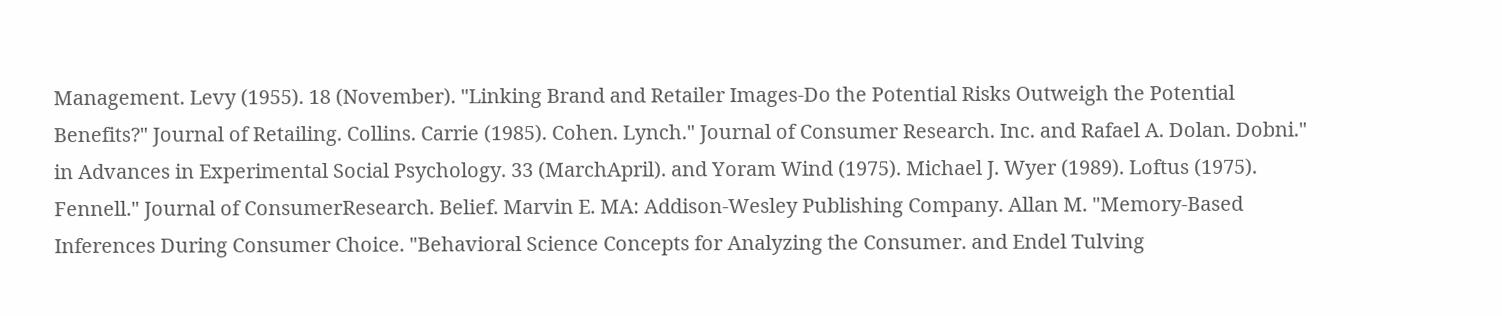Management. Levy (1955). 18 (November). "Linking Brand and Retailer Images-Do the Potential Risks Outweigh the Potential Benefits?" Journal of Retailing. Collins. Carrie (1985). Cohen. Lynch." Journal of Consumer Research. Inc. and Rafael A. Dolan. Dobni." in Advances in Experimental Social Psychology. 33 (MarchApril). and Yoram Wind (1975). Michael J. Wyer (1989). Loftus (1975). Fennell." Journal of ConsumerResearch. Belief. Marvin E. MA: Addison-Wesley Publishing Company. Allan M. "Memory-Based Inferences During Consumer Choice. "Behavioral Science Concepts for Analyzing the Consumer. and Endel Tulving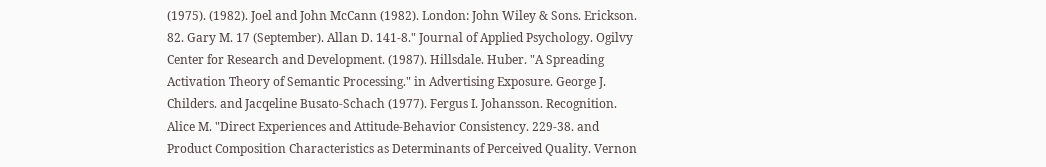(1975). (1982). Joel and John McCann (1982). London: John Wiley & Sons. Erickson. 82. Gary M. 17 (September). Allan D. 141-8." Journal of Applied Psychology. Ogilvy Center for Research and Development. (1987). Hillsdale. Huber. "A Spreading Activation Theory of Semantic Processing." in Advertising Exposure. George J. Childers. and Jacqeline Busato-Schach (1977). Fergus I. Johansson. Recognition. Alice M. "Direct Experiences and Attitude-Behavior Consistency. 229-38. and Product Composition Characteristics as Determinants of Perceived Quality. Vernon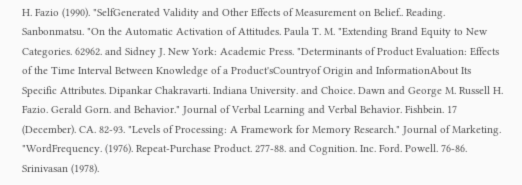H. Fazio (1990). "SelfGenerated Validity and Other Effects of Measurement on Belief.. Reading. Sanbonmatsu. "On the Automatic Activation of Attitudes. Paula T. M. "Extending Brand Equity to New Categories. 62962. and Sidney J. New York: Academic Press. "Determinants of Product Evaluation: Effects of the Time Interval Between Knowledge of a Product'sCountryof Origin and InformationAbout Its Specific Attributes. Dipankar Chakravarti. Indiana University. and Choice. Dawn and George M. Russell H. Fazio. Gerald Gorn. and Behavior." Journal of Verbal Learning and Verbal Behavior. Fishbein. 17 (December). CA. 82-93. "Levels of Processing: A Framework for Memory Research." Journal of Marketing. "WordFrequency. (1976). Repeat-Purchase Product. 277-88. and Cognition. Inc. Ford. Powell. 76-86. Srinivasan (1978).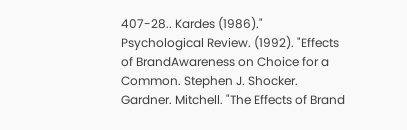407-28.. Kardes (1986)." Psychological Review. (1992). "Effects of BrandAwareness on Choice for a Common. Stephen J. Shocker. Gardner. Mitchell. "The Effects of Brand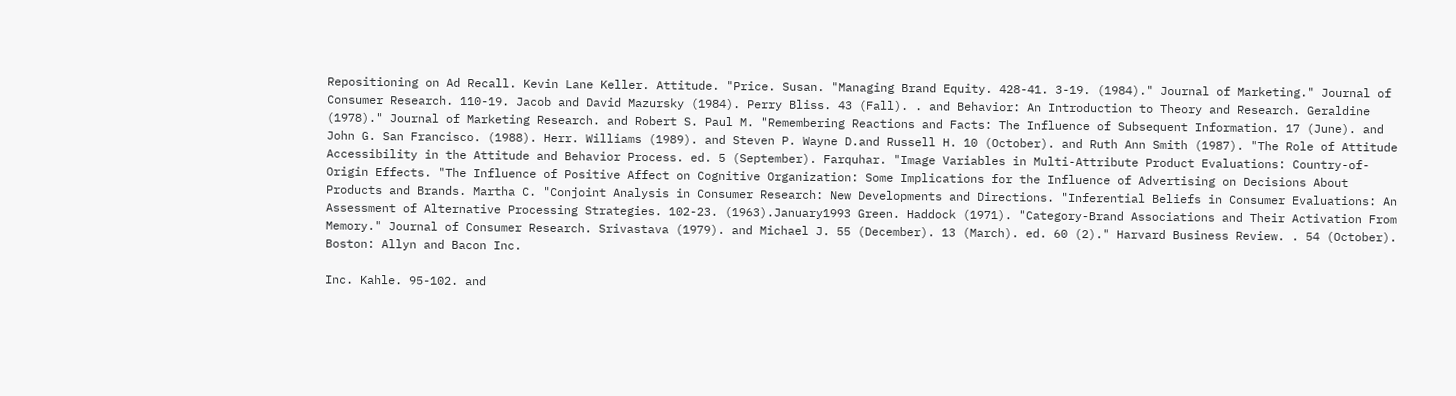Repositioning on Ad Recall. Kevin Lane Keller. Attitude. "Price. Susan. "Managing Brand Equity. 428-41. 3-19. (1984)." Journal of Marketing." Journal of Consumer Research. 110-19. Jacob and David Mazursky (1984). Perry Bliss. 43 (Fall). . and Behavior: An Introduction to Theory and Research. Geraldine (1978)." Journal of Marketing Research. and Robert S. Paul M. "Remembering Reactions and Facts: The Influence of Subsequent Information. 17 (June). and John G. San Francisco. (1988). Herr. Williams (1989). and Steven P. Wayne D.and Russell H. 10 (October). and Ruth Ann Smith (1987). "The Role of Attitude Accessibility in the Attitude and Behavior Process. ed. 5 (September). Farquhar. "Image Variables in Multi-Attribute Product Evaluations: Country-of-Origin Effects. "The Influence of Positive Affect on Cognitive Organization: Some Implications for the Influence of Advertising on Decisions About Products and Brands. Martha C. "Conjoint Analysis in Consumer Research: New Developments and Directions. "Inferential Beliefs in Consumer Evaluations: An Assessment of Alternative Processing Strategies. 102-23. (1963).January1993 Green. Haddock (1971). "Category-Brand Associations and Their Activation From Memory." Journal of Consumer Research. Srivastava (1979). and Michael J. 55 (December). 13 (March). ed. 60 (2)." Harvard Business Review. . 54 (October). Boston: Allyn and Bacon Inc.

Inc. Kahle. 95-102. and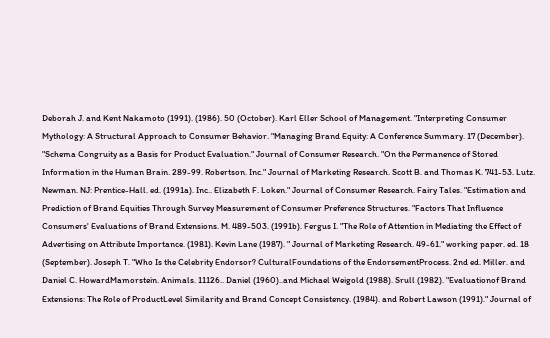Deborah J. and Kent Nakamoto (1991). (1986). 50 (October). Karl Eller School of Management. "Interpreting Consumer Mythology: A Structural Approach to Consumer Behavior. "Managing Brand Equity: A Conference Summary. 17 (December). "Schema Congruity as a Basis for Product Evaluation." Journal of Consumer Research. "On the Permanence of Stored Information in the Human Brain. 289-99. Robertson. Inc." Journal of Marketing Research. Scott B. and Thomas K. 741-53. Lutz. Newman. NJ: Prentice-Hall. ed. (1991a). Inc.. Elizabeth F. Loken." Journal of Consumer Research. Fairy Tales. "Estimation and Prediction of Brand Equities Through Survey Measurement of Consumer Preference Structures. "Factors That Influence Consumers' Evaluations of Brand Extensions. M. 489-503. (1991b). Fergus I. "The Role of Attention in Mediating the Effect of Advertising on Attribute Importance. (1981). Kevin Lane (1987). " Journal of Marketing Research. 49-61." working paper. ed. 18 (September). Joseph T. "Who Is the Celebrity Endorsor? CulturalFoundations of the EndorsementProcess. 2nd ed. Miller. and Daniel C. HowardMamorstein. Animals. 11126.. Daniel (1960)..and Michael Weigold (1988). Srull (1982). "Evaluationof Brand Extensions: The Role of ProductLevel Similarity and Brand Concept Consistency. (1984). and Robert Lawson (1991)." Journal of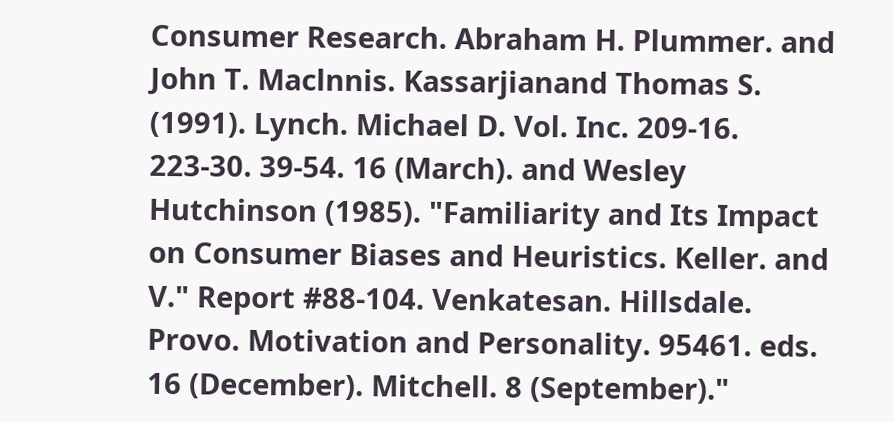Consumer Research. Abraham H. Plummer. and John T. Maclnnis. Kassarjianand Thomas S. (1991). Lynch. Michael D. Vol. Inc. 209-16. 223-30. 39-54. 16 (March). and Wesley Hutchinson (1985). "Familiarity and Its Impact on Consumer Biases and Heuristics. Keller. and V." Report #88-104. Venkatesan. Hillsdale. Provo. Motivation and Personality. 95461. eds. 16 (December). Mitchell. 8 (September)."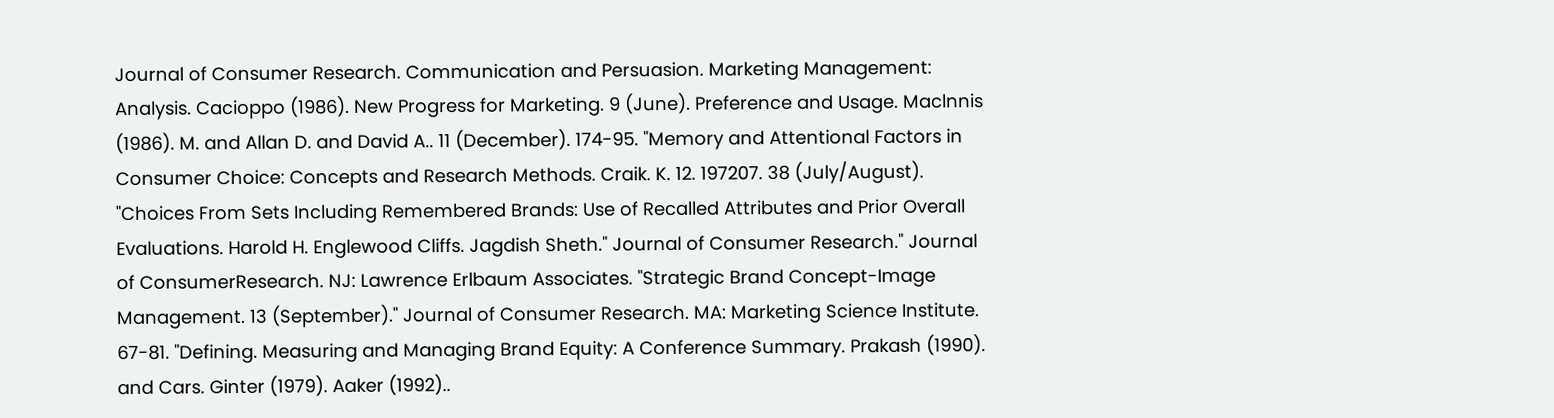Journal of Consumer Research. Communication and Persuasion. Marketing Management: Analysis. Cacioppo (1986). New Progress for Marketing. 9 (June). Preference and Usage. Maclnnis (1986). M. and Allan D. and David A.. 11 (December). 174-95. "Memory and Attentional Factors in Consumer Choice: Concepts and Research Methods. Craik. K. 12. 197207. 38 (July/August). "Choices From Sets Including Remembered Brands: Use of Recalled Attributes and Prior Overall Evaluations. Harold H. Englewood Cliffs. Jagdish Sheth." Journal of Consumer Research." Journal of ConsumerResearch. NJ: Lawrence Erlbaum Associates. "Strategic Brand Concept-Image Management. 13 (September)." Journal of Consumer Research. MA: Marketing Science Institute. 67-81. "Defining. Measuring and Managing Brand Equity: A Conference Summary. Prakash (1990). and Cars. Ginter (1979). Aaker (1992)..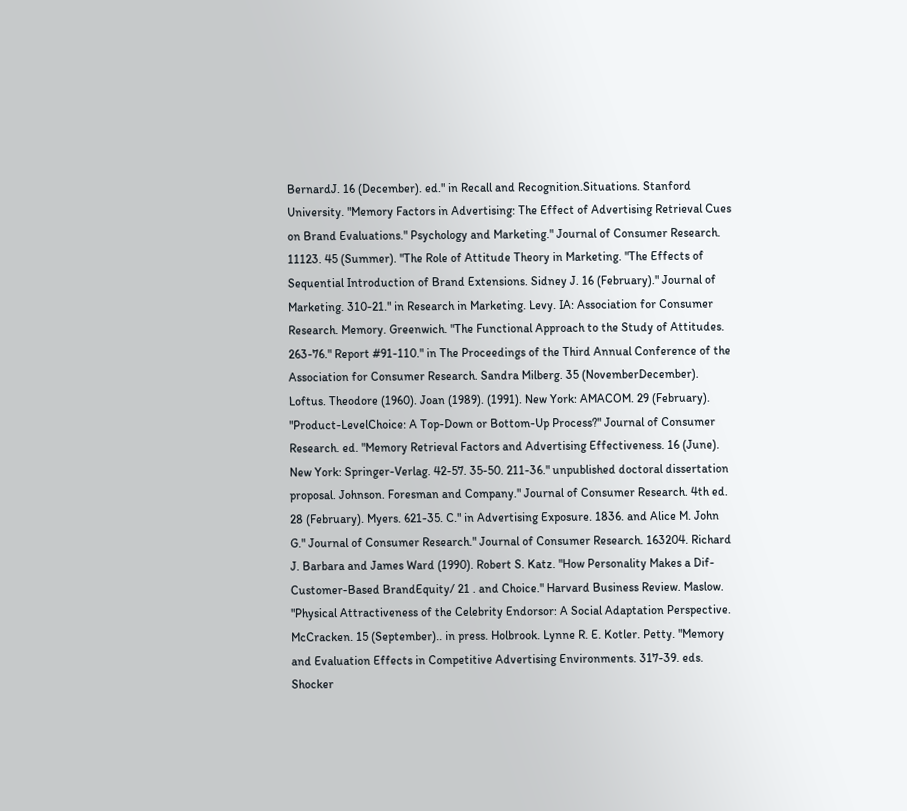BernardJ. 16 (December). ed." in Recall and Recognition.Situations. Stanford University. "Memory Factors in Advertising: The Effect of Advertising Retrieval Cues on Brand Evaluations." Psychology and Marketing." Journal of Consumer Research. 11123. 45 (Summer). "The Role of Attitude Theory in Marketing. "The Effects of Sequential Introduction of Brand Extensions. Sidney J. 16 (February)." Journal of Marketing. 310-21." in Research in Marketing. Levy. IA: Association for Consumer Research. Memory. Greenwich. "The Functional Approach to the Study of Attitudes. 263-76." Report #91-110." in The Proceedings of the Third Annual Conference of the Association for Consumer Research. Sandra Milberg. 35 (NovemberDecember). Loftus. Theodore (1960). Joan (1989). (1991). New York: AMACOM. 29 (February). "Product-LevelChoice: A Top-Down or Bottom-Up Process?" Journal of Consumer Research. ed. "Memory Retrieval Factors and Advertising Effectiveness. 16 (June). New York: Springer-Verlag. 42-57. 35-50. 211-36." unpublished doctoral dissertation proposal. Johnson. Foresman and Company." Journal of Consumer Research. 4th ed. 28 (February). Myers. 621-35. C." in Advertising Exposure. 1836. and Alice M. John G." Journal of Consumer Research." Journal of Consumer Research. 163204. Richard J. Barbara and James Ward (1990). Robert S. Katz. "How Personality Makes a Dif- Customer-Based BrandEquity/ 21 . and Choice." Harvard Business Review. Maslow. "Physical Attractiveness of the Celebrity Endorsor: A Social Adaptation Perspective. McCracken. 15 (September).. in press. Holbrook. Lynne R. E. Kotler. Petty. "Memory and Evaluation Effects in Competitive Advertising Environments. 317-39. eds. Shocker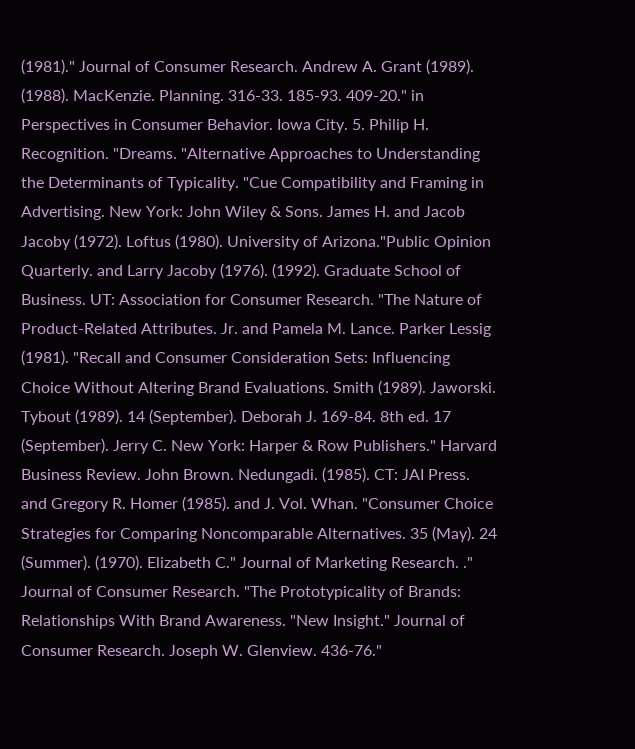(1981)." Journal of Consumer Research. Andrew A. Grant (1989). (1988). MacKenzie. Planning. 316-33. 185-93. 409-20." in Perspectives in Consumer Behavior. Iowa City. 5. Philip H. Recognition. "Dreams. "Alternative Approaches to Understanding the Determinants of Typicality. "Cue Compatibility and Framing in Advertising. New York: John Wiley & Sons. James H. and Jacob Jacoby (1972). Loftus (1980). University of Arizona."Public Opinion Quarterly. and Larry Jacoby (1976). (1992). Graduate School of Business. UT: Association for Consumer Research. "The Nature of Product-Related Attributes. Jr. and Pamela M. Lance. Parker Lessig (1981). "Recall and Consumer Consideration Sets: Influencing Choice Without Altering Brand Evaluations. Smith (1989). Jaworski. Tybout (1989). 14 (September). Deborah J. 169-84. 8th ed. 17 (September). Jerry C. New York: Harper & Row Publishers." Harvard Business Review. John Brown. Nedungadi. (1985). CT: JAI Press. and Gregory R. Homer (1985). and J. Vol. Whan. "Consumer Choice Strategies for Comparing Noncomparable Alternatives. 35 (May). 24 (Summer). (1970). Elizabeth C." Journal of Marketing Research. ." Journal of Consumer Research. "The Prototypicality of Brands: Relationships With Brand Awareness. "New Insight." Journal of Consumer Research. Joseph W. Glenview. 436-76."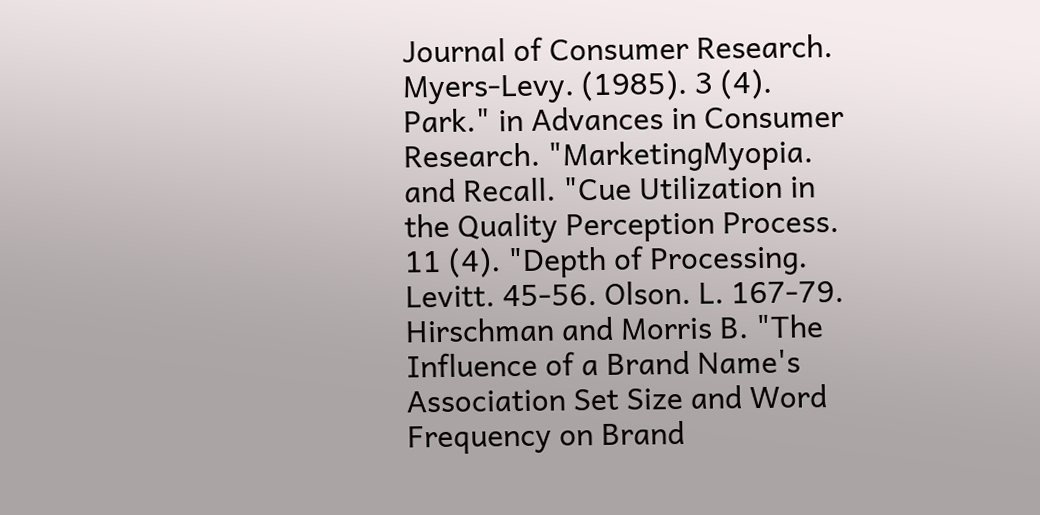Journal of Consumer Research. Myers-Levy. (1985). 3 (4). Park." in Advances in Consumer Research. "MarketingMyopia. and Recall. "Cue Utilization in the Quality Perception Process. 11 (4). "Depth of Processing. Levitt. 45-56. Olson. L. 167-79. Hirschman and Morris B. "The Influence of a Brand Name's Association Set Size and Word Frequency on Brand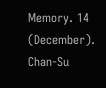Memory. 14 (December). Chan-Su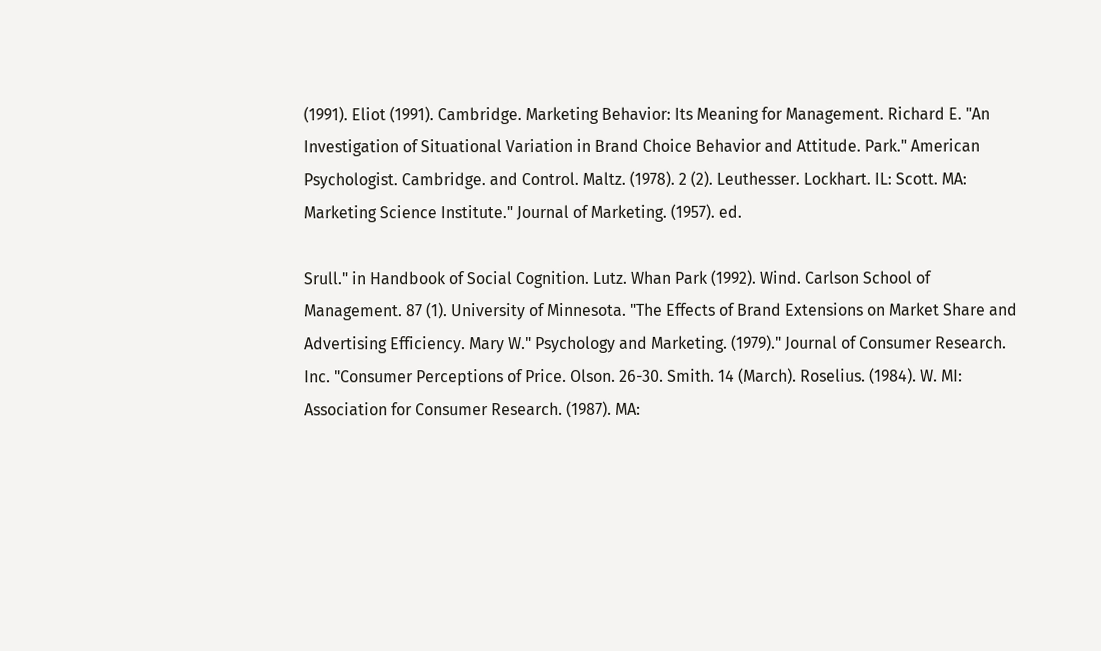(1991). Eliot (1991). Cambridge. Marketing Behavior: Its Meaning for Management. Richard E. "An Investigation of Situational Variation in Brand Choice Behavior and Attitude. Park." American Psychologist. Cambridge. and Control. Maltz. (1978). 2 (2). Leuthesser. Lockhart. IL: Scott. MA: Marketing Science Institute." Journal of Marketing. (1957). ed.

Srull." in Handbook of Social Cognition. Lutz. Whan Park (1992). Wind. Carlson School of Management. 87 (1). University of Minnesota. "The Effects of Brand Extensions on Market Share and Advertising Efficiency. Mary W." Psychology and Marketing. (1979)." Journal of Consumer Research. Inc. "Consumer Perceptions of Price. Olson. 26-30. Smith. 14 (March). Roselius. (1984). W. MI: Association for Consumer Research. (1987). MA: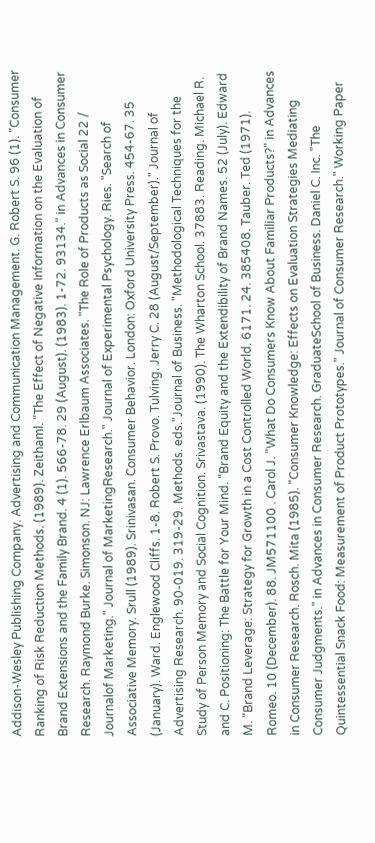Addison-Wesley Publishing Company. Advertising and Communication Management. G. Robert S. 96 (1). "Consumer Ranking of Risk Reduction Methods. (1989). Zeithaml. "The Effect of Negative Information on the Evaluation of Brand Extensions and the Family Brand. 4 (1). 566-78. 29 (August). (1983). 1-72. 93134." in Advances in Consumer Research. Raymond Burke. Simonson. NJ: Lawrence Erlbaum Associates. "The Role of Products as Social 22 / Journalof Marketing." Journal of MarketingResearch." Journal of Experimental Psychology. Ries. "Search of Associative Memory. Srull (1989). Srinivasan. Consumer Behavior. London: Oxford University Press. 454-67. 35 (January). Ward. Englewood Cliffs. 1-8. Robert S. Provo. Tulving. Jerry C. 28 (August/September)." Journal of Advertising Research. 90-019. 319-29. Methods. eds."Journal of Business. "Methodological Techniques for the Study of Person Memory and Social Cognition. Srivastava. (1990). The Wharton School. 37883. Reading. Michael R. and C. Positioning: The Battle for Your Mind. "Brand Equity and the Extendibility of Brand Names. 52 (July). Edward M. "Brand Leverage: Strategy for Growth in a Cost Controlled World. 6171. 24. 385408. Tauber. Ted (1971). Romeo. 10 (December). 88. JM571100 . Carol J. "What Do Consumers Know About Familiar Products?" in Advances in Consumer Research. Rosch. Mita (1985). "Consumer Knowledge: Effects on Evaluation Strategies Mediating Consumer Judgments." in Advances in Consumer Research. GraduateSchool of Business. Daniel C. Inc. "The Quintessential Snack Food: Measurement of Product Prototypes." Journal of Consumer Research." Working Paper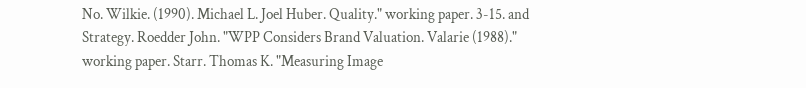No. Wilkie. (1990). Michael L. Joel Huber. Quality." working paper. 3-15. and Strategy. Roedder John. "WPP Considers Brand Valuation. Valarie (1988)." working paper. Starr. Thomas K. "Measuring Image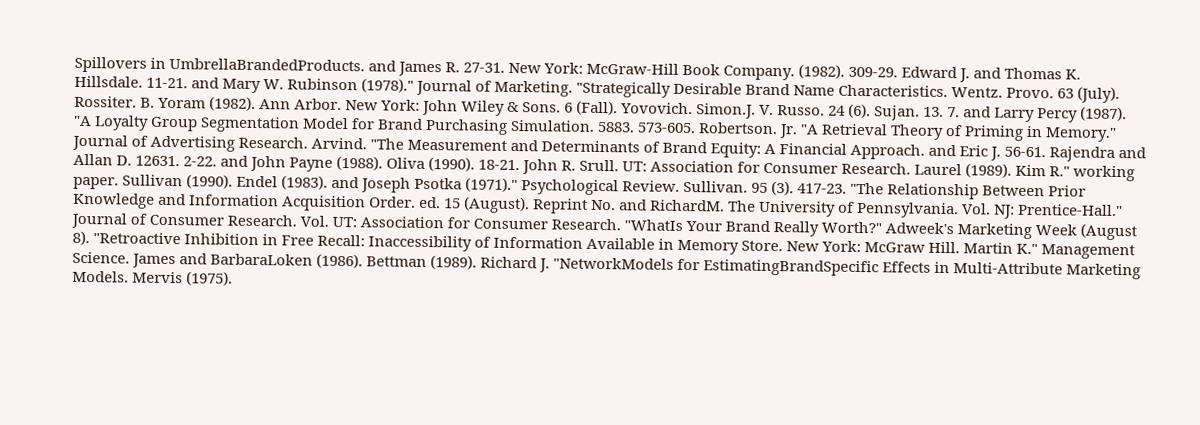Spillovers in UmbrellaBrandedProducts. and James R. 27-31. New York: McGraw-Hill Book Company. (1982). 309-29. Edward J. and Thomas K. Hillsdale. 11-21. and Mary W. Rubinson (1978)." Journal of Marketing. "Strategically Desirable Brand Name Characteristics. Wentz. Provo. 63 (July). Rossiter. B. Yoram (1982). Ann Arbor. New York: John Wiley & Sons. 6 (Fall). Yovovich. Simon.J. V. Russo. 24 (6). Sujan. 13. 7. and Larry Percy (1987). "A Loyalty Group Segmentation Model for Brand Purchasing Simulation. 5883. 573-605. Robertson. Jr. "A Retrieval Theory of Priming in Memory." Journal of Advertising Research. Arvind. "The Measurement and Determinants of Brand Equity: A Financial Approach. and Eric J. 56-61. Rajendra and Allan D. 12631. 2-22. and John Payne (1988). Oliva (1990). 18-21. John R. Srull. UT: Association for Consumer Research. Laurel (1989). Kim R." working paper. Sullivan (1990). Endel (1983). and Joseph Psotka (1971)." Psychological Review. Sullivan. 95 (3). 417-23. "The Relationship Between Prior Knowledge and Information Acquisition Order. ed. 15 (August). Reprint No. and RichardM. The University of Pennsylvania. Vol. NJ: Prentice-Hall." Journal of Consumer Research. Vol. UT: Association for Consumer Research. "WhatIs Your Brand Really Worth?" Adweek's Marketing Week (August 8). "Retroactive Inhibition in Free Recall: Inaccessibility of Information Available in Memory Store. New York: McGraw Hill. Martin K." Management Science. James and BarbaraLoken (1986). Bettman (1989). Richard J. "NetworkModels for EstimatingBrandSpecific Effects in Multi-Attribute Marketing Models. Mervis (1975).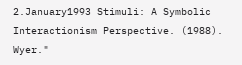2.January1993 Stimuli: A Symbolic Interactionism Perspective. (1988). Wyer."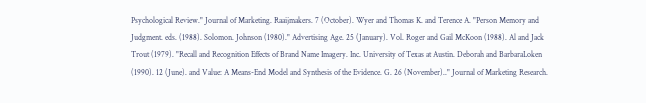Psychological Review." Journal of Marketing. Raaijmakers. 7 (October). Wyer and Thomas K. and Terence A. "Person Memory and Judgment. eds. (1988). Solomon. Johnson (1980)." Advertising Age. 25 (January). Vol. Roger and Gail McKoon (1988). Al and Jack Trout (1979). "Recall and Recognition Effects of Brand Name Imagery. Inc. University of Texas at Austin. Deborah and BarbaraLoken (1990). 12 (June). and Value: A Means-End Model and Synthesis of the Evidence. G. 26 (November).." Journal of Marketing Research.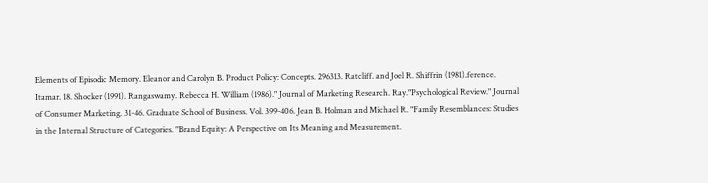Elements of Episodic Memory. Eleanor and Carolyn B. Product Policy: Concepts. 296313. Ratcliff. and Joel R. Shiffrin (1981).ference. Itamar. 18. Shocker (1991). Rangaswamy. Rebecca H. William (1986)." Journal of Marketing Research. Ray."Psychological Review." Journal of Consumer Marketing. 31-46. Graduate School of Business. Vol. 399-406. Jean B. Holman and Michael R. "Family Resemblances: Studies in the Internal Structure of Categories. "Brand Equity: A Perspective on Its Meaning and Measurement.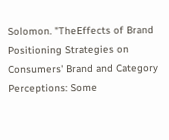Solomon. "TheEffects of Brand Positioning Strategies on Consumers' Brand and Category Perceptions: Some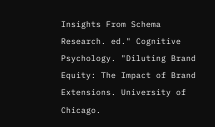Insights From Schema Research. ed." Cognitive Psychology. "Diluting Brand Equity: The Impact of Brand Extensions. University of Chicago.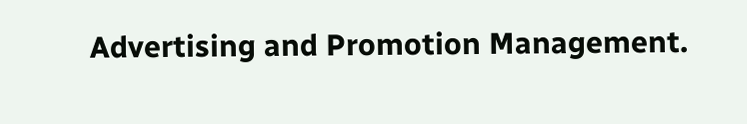Advertising and Promotion Management.